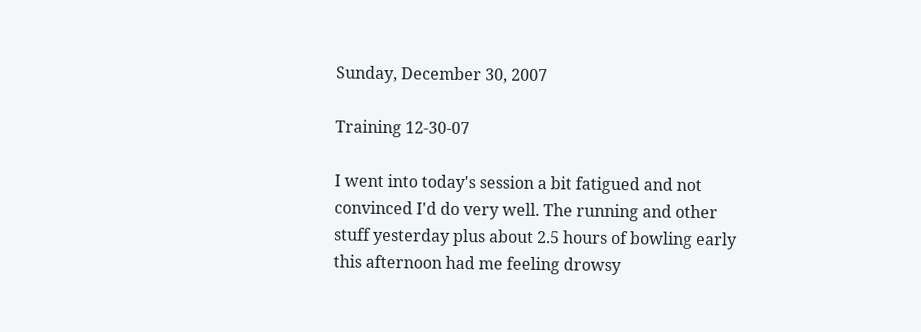Sunday, December 30, 2007

Training 12-30-07

I went into today's session a bit fatigued and not convinced I'd do very well. The running and other stuff yesterday plus about 2.5 hours of bowling early this afternoon had me feeling drowsy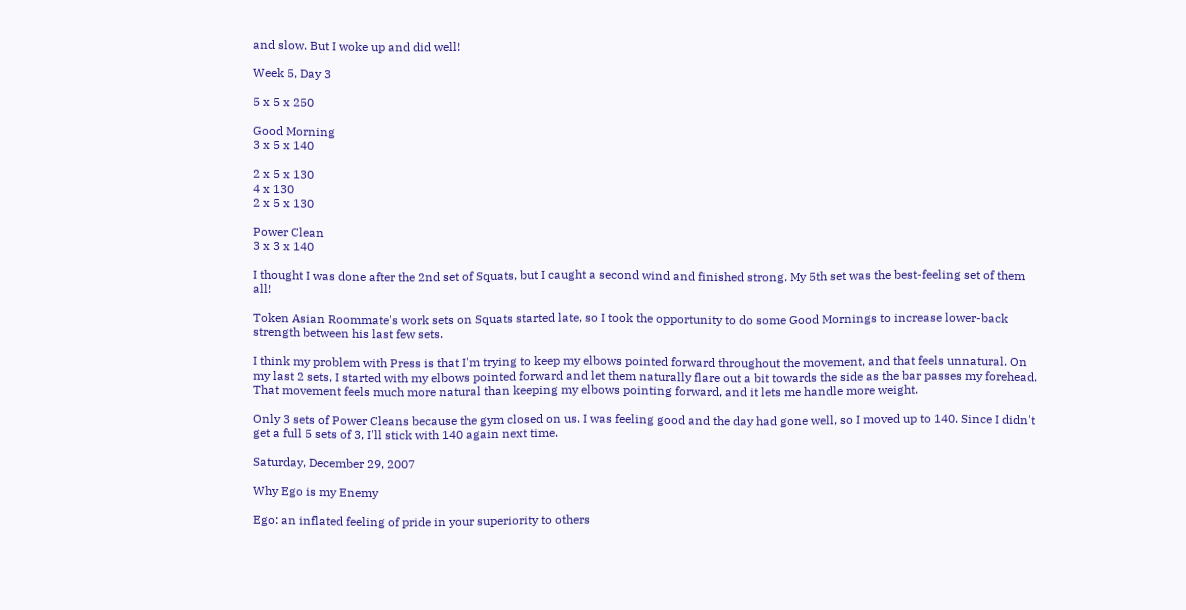and slow. But I woke up and did well!

Week 5, Day 3

5 x 5 x 250

Good Morning
3 x 5 x 140

2 x 5 x 130
4 x 130
2 x 5 x 130

Power Clean
3 x 3 x 140

I thought I was done after the 2nd set of Squats, but I caught a second wind and finished strong. My 5th set was the best-feeling set of them all!

Token Asian Roommate's work sets on Squats started late, so I took the opportunity to do some Good Mornings to increase lower-back strength between his last few sets.

I think my problem with Press is that I'm trying to keep my elbows pointed forward throughout the movement, and that feels unnatural. On my last 2 sets, I started with my elbows pointed forward and let them naturally flare out a bit towards the side as the bar passes my forehead. That movement feels much more natural than keeping my elbows pointing forward, and it lets me handle more weight.

Only 3 sets of Power Cleans because the gym closed on us. I was feeling good and the day had gone well, so I moved up to 140. Since I didn't get a full 5 sets of 3, I'll stick with 140 again next time.

Saturday, December 29, 2007

Why Ego is my Enemy

Ego: an inflated feeling of pride in your superiority to others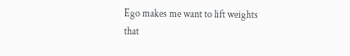Ego makes me want to lift weights that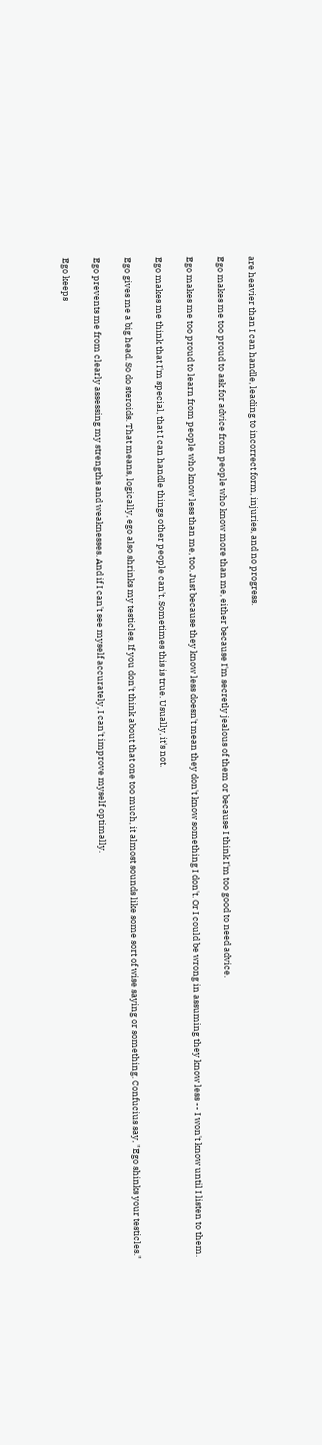are heavier than I can handle, leading to incorrect form, injuries, and no progress.

Ego makes me too proud to ask for advice from people who know more than me, either because I'm secretly jealous of them or because I think I'm too good to need advice.

Ego makes me too proud to learn from people who know less than me, too. Just because they know less doesn't mean they don't know something I don't. Or I could be wrong in assuming they know less -- I won't know until I listen to them.

Ego makes me think that I'm special, that I can handle things other people can't. Sometimes this is true. Usually, it's not.

Ego gives me a big head. So do steroids. That means, logically, ego also shrinks my testicles. If you don't think about that one too much, it almost sounds like some sort of wise saying or something. Confucius say, "Ego shinks your testicles."

Ego prevents me from clearly assessing my strengths and weaknesses. And if I can't see myself accurately, I can't improve myself optimally.

Ego keeps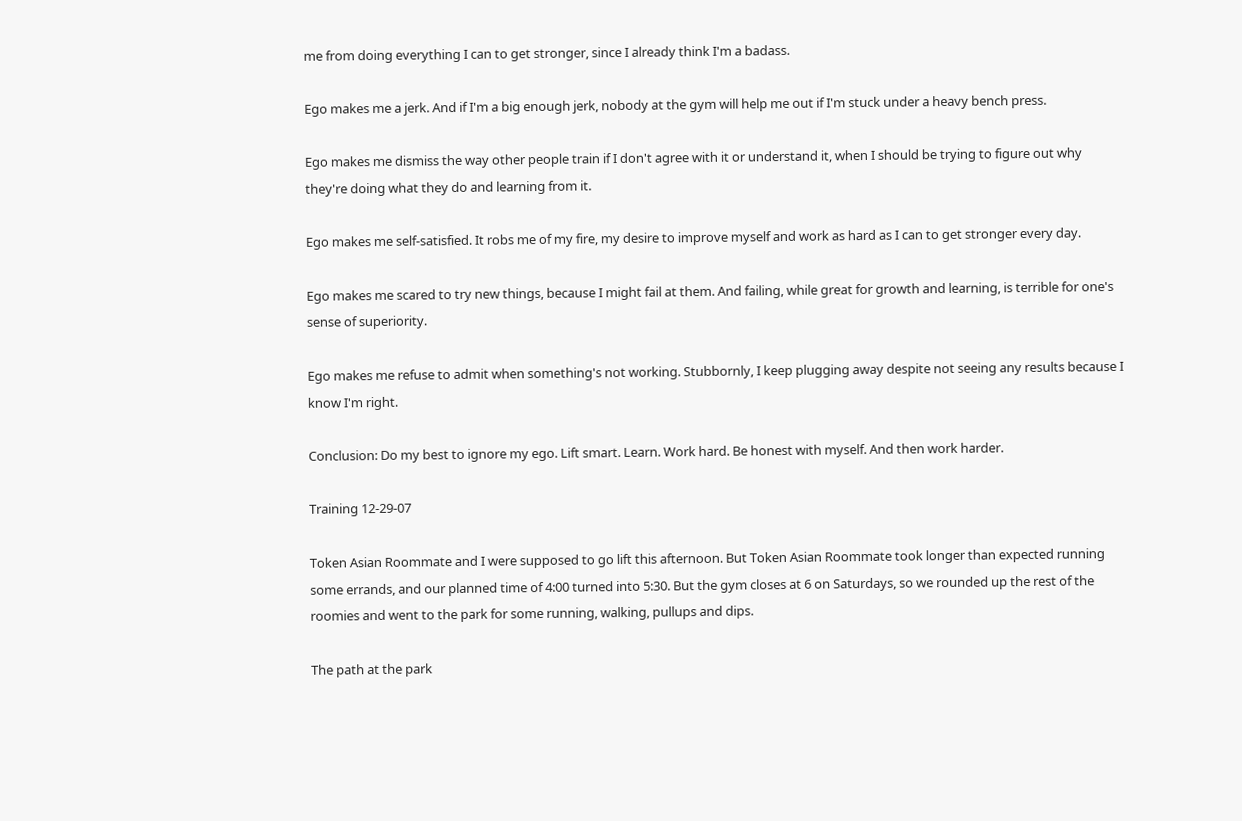me from doing everything I can to get stronger, since I already think I'm a badass.

Ego makes me a jerk. And if I'm a big enough jerk, nobody at the gym will help me out if I'm stuck under a heavy bench press.

Ego makes me dismiss the way other people train if I don't agree with it or understand it, when I should be trying to figure out why they're doing what they do and learning from it.

Ego makes me self-satisfied. It robs me of my fire, my desire to improve myself and work as hard as I can to get stronger every day.

Ego makes me scared to try new things, because I might fail at them. And failing, while great for growth and learning, is terrible for one's sense of superiority.

Ego makes me refuse to admit when something's not working. Stubbornly, I keep plugging away despite not seeing any results because I know I'm right.

Conclusion: Do my best to ignore my ego. Lift smart. Learn. Work hard. Be honest with myself. And then work harder.

Training 12-29-07

Token Asian Roommate and I were supposed to go lift this afternoon. But Token Asian Roommate took longer than expected running some errands, and our planned time of 4:00 turned into 5:30. But the gym closes at 6 on Saturdays, so we rounded up the rest of the roomies and went to the park for some running, walking, pullups and dips.

The path at the park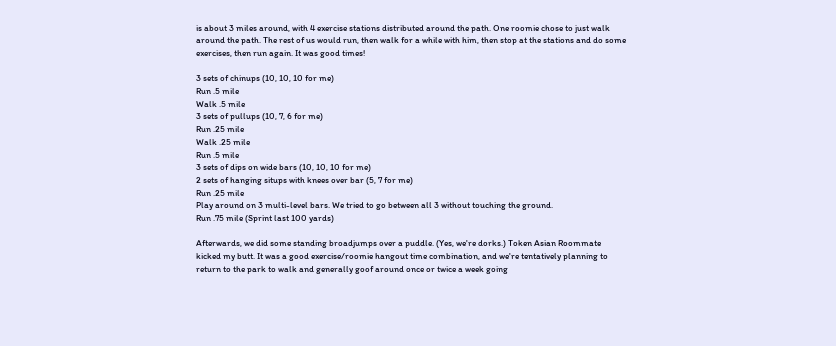is about 3 miles around, with 4 exercise stations distributed around the path. One roomie chose to just walk around the path. The rest of us would run, then walk for a while with him, then stop at the stations and do some exercises, then run again. It was good times!

3 sets of chinups (10, 10, 10 for me)
Run .5 mile
Walk .5 mile
3 sets of pullups (10, 7, 6 for me)
Run .25 mile
Walk .25 mile
Run .5 mile
3 sets of dips on wide bars (10, 10, 10 for me)
2 sets of hanging situps with knees over bar (5, 7 for me)
Run .25 mile
Play around on 3 multi-level bars. We tried to go between all 3 without touching the ground.
Run .75 mile (Sprint last 100 yards)

Afterwards, we did some standing broadjumps over a puddle. (Yes, we're dorks.) Token Asian Roommate kicked my butt. It was a good exercise/roomie hangout time combination, and we're tentatively planning to return to the park to walk and generally goof around once or twice a week going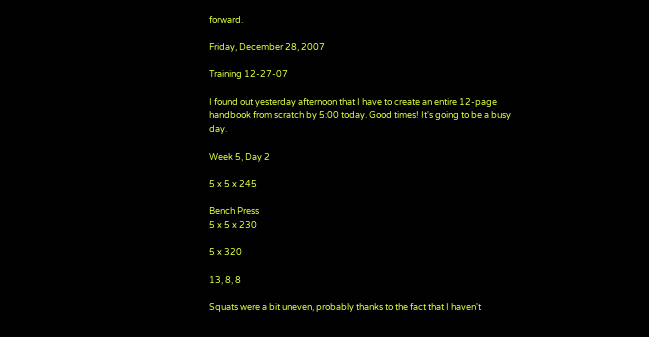forward.

Friday, December 28, 2007

Training 12-27-07

I found out yesterday afternoon that I have to create an entire 12-page handbook from scratch by 5:00 today. Good times! It's going to be a busy day.

Week 5, Day 2

5 x 5 x 245

Bench Press
5 x 5 x 230

5 x 320

13, 8, 8

Squats were a bit uneven, probably thanks to the fact that I haven't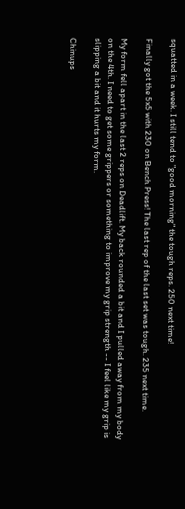squatted in a week. I still tend to "good morning" the tough reps. 250 next time!

Finally got the 5x5 with 230 on Bench Press! The last rep of the last set was tough. 235 next time.

My form fell apart in the last 2 reps on Deadlift. My back rounded a bit and I pulled away from my body on the 4th. I need to get some grippers or something to improve my grip strength -- I feel like my grip is slipping a bit and it hurts my form.

Chinups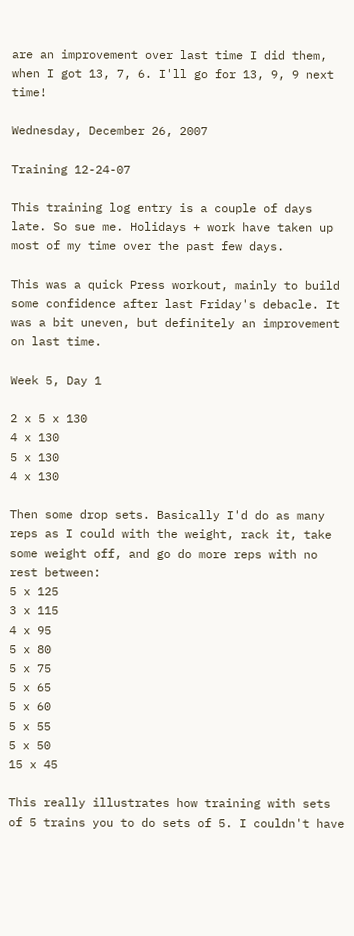are an improvement over last time I did them, when I got 13, 7, 6. I'll go for 13, 9, 9 next time!

Wednesday, December 26, 2007

Training 12-24-07

This training log entry is a couple of days late. So sue me. Holidays + work have taken up most of my time over the past few days.

This was a quick Press workout, mainly to build some confidence after last Friday's debacle. It was a bit uneven, but definitely an improvement on last time.

Week 5, Day 1

2 x 5 x 130
4 x 130
5 x 130
4 x 130

Then some drop sets. Basically I'd do as many reps as I could with the weight, rack it, take some weight off, and go do more reps with no rest between:
5 x 125
3 x 115
4 x 95
5 x 80
5 x 75
5 x 65
5 x 60
5 x 55
5 x 50
15 x 45

This really illustrates how training with sets of 5 trains you to do sets of 5. I couldn't have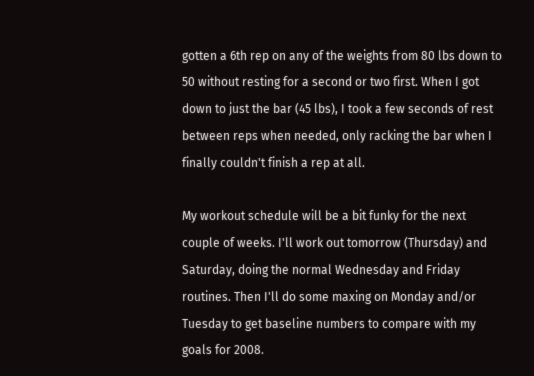gotten a 6th rep on any of the weights from 80 lbs down to 50 without resting for a second or two first. When I got down to just the bar (45 lbs), I took a few seconds of rest between reps when needed, only racking the bar when I finally couldn't finish a rep at all.

My workout schedule will be a bit funky for the next couple of weeks. I'll work out tomorrow (Thursday) and Saturday, doing the normal Wednesday and Friday routines. Then I'll do some maxing on Monday and/or Tuesday to get baseline numbers to compare with my goals for 2008.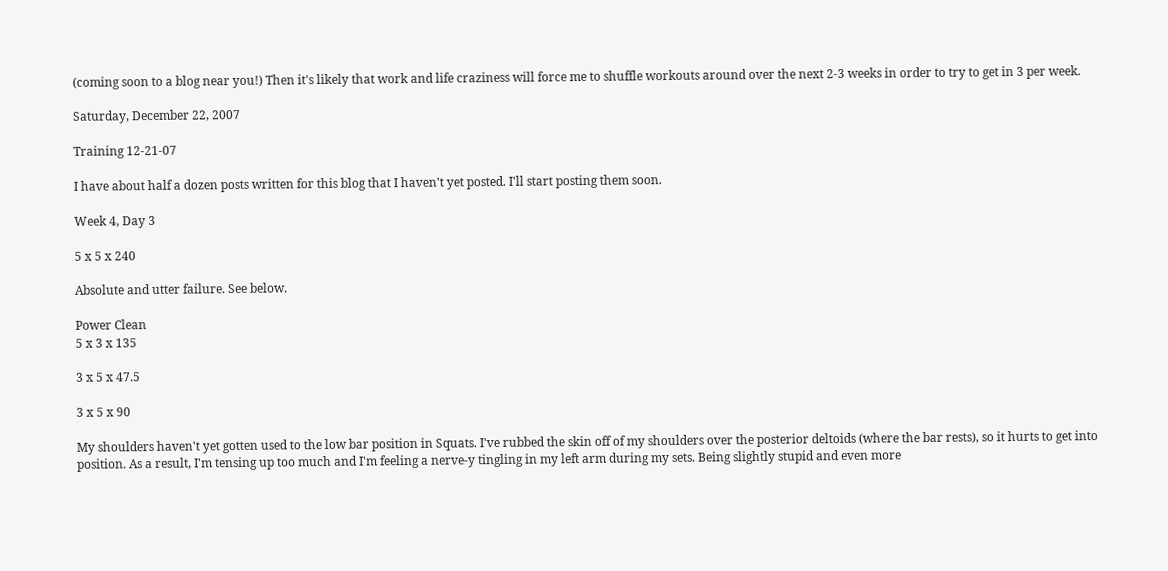(coming soon to a blog near you!) Then it's likely that work and life craziness will force me to shuffle workouts around over the next 2-3 weeks in order to try to get in 3 per week.

Saturday, December 22, 2007

Training 12-21-07

I have about half a dozen posts written for this blog that I haven't yet posted. I'll start posting them soon.

Week 4, Day 3

5 x 5 x 240

Absolute and utter failure. See below.

Power Clean
5 x 3 x 135

3 x 5 x 47.5

3 x 5 x 90

My shoulders haven't yet gotten used to the low bar position in Squats. I've rubbed the skin off of my shoulders over the posterior deltoids (where the bar rests), so it hurts to get into position. As a result, I'm tensing up too much and I'm feeling a nerve-y tingling in my left arm during my sets. Being slightly stupid and even more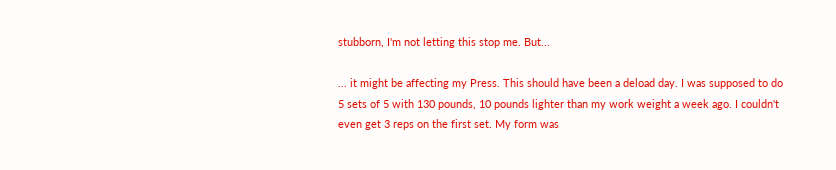stubborn, I'm not letting this stop me. But...

... it might be affecting my Press. This should have been a deload day. I was supposed to do 5 sets of 5 with 130 pounds, 10 pounds lighter than my work weight a week ago. I couldn't even get 3 reps on the first set. My form was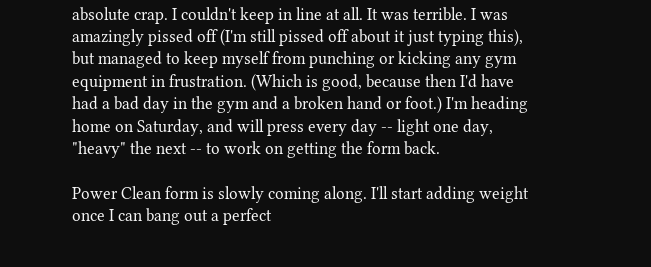absolute crap. I couldn't keep in line at all. It was terrible. I was amazingly pissed off (I'm still pissed off about it just typing this), but managed to keep myself from punching or kicking any gym equipment in frustration. (Which is good, because then I'd have had a bad day in the gym and a broken hand or foot.) I'm heading home on Saturday, and will press every day -- light one day, "heavy" the next -- to work on getting the form back.

Power Clean form is slowly coming along. I'll start adding weight once I can bang out a perfect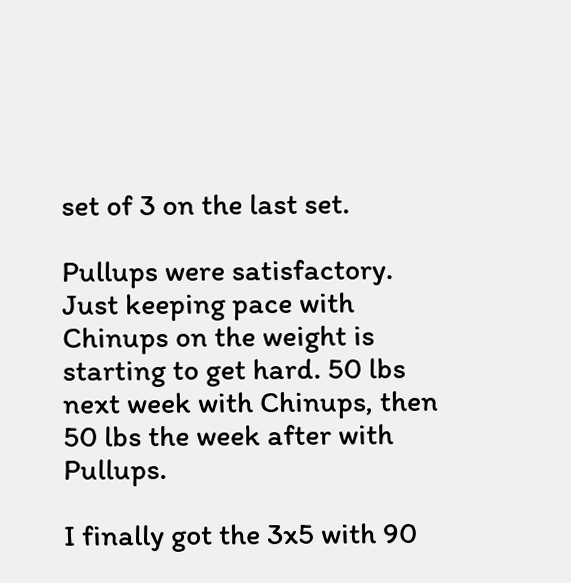set of 3 on the last set.

Pullups were satisfactory. Just keeping pace with Chinups on the weight is starting to get hard. 50 lbs next week with Chinups, then 50 lbs the week after with Pullups.

I finally got the 3x5 with 90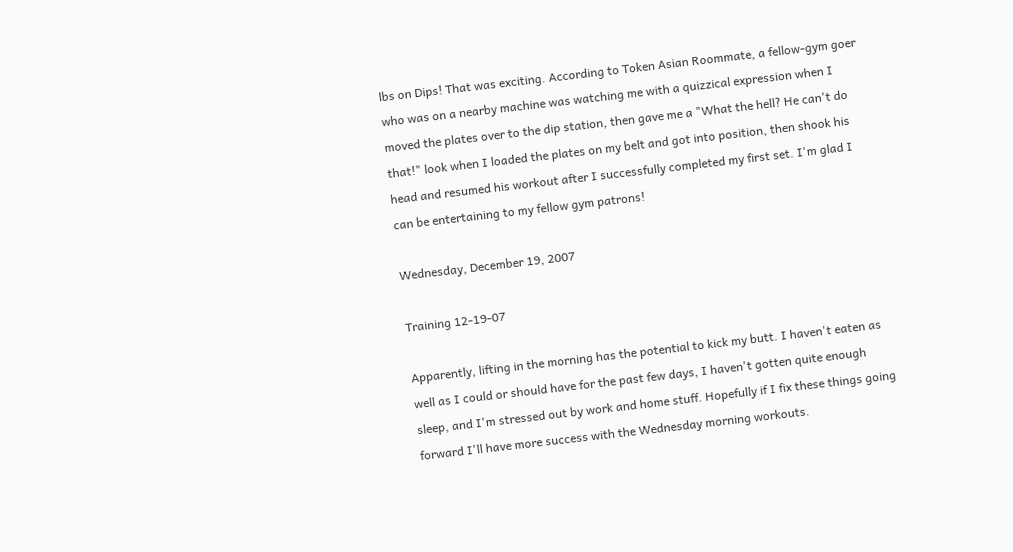lbs on Dips! That was exciting. According to Token Asian Roommate, a fellow-gym goer who was on a nearby machine was watching me with a quizzical expression when I moved the plates over to the dip station, then gave me a "What the hell? He can't do that!" look when I loaded the plates on my belt and got into position, then shook his head and resumed his workout after I successfully completed my first set. I'm glad I can be entertaining to my fellow gym patrons!

Wednesday, December 19, 2007

Training 12-19-07

Apparently, lifting in the morning has the potential to kick my butt. I haven't eaten as well as I could or should have for the past few days, I haven't gotten quite enough sleep, and I'm stressed out by work and home stuff. Hopefully if I fix these things going forward I'll have more success with the Wednesday morning workouts.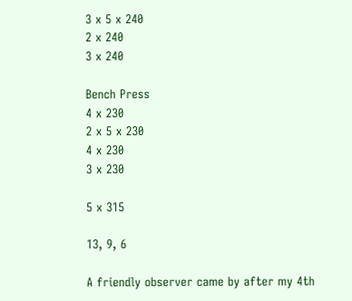3 x 5 x 240
2 x 240
3 x 240

Bench Press
4 x 230
2 x 5 x 230
4 x 230
3 x 230

5 x 315

13, 9, 6

A friendly observer came by after my 4th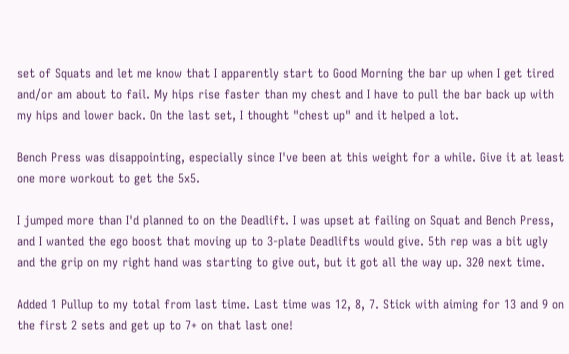set of Squats and let me know that I apparently start to Good Morning the bar up when I get tired and/or am about to fail. My hips rise faster than my chest and I have to pull the bar back up with my hips and lower back. On the last set, I thought "chest up" and it helped a lot.

Bench Press was disappointing, especially since I've been at this weight for a while. Give it at least one more workout to get the 5x5.

I jumped more than I'd planned to on the Deadlift. I was upset at failing on Squat and Bench Press, and I wanted the ego boost that moving up to 3-plate Deadlifts would give. 5th rep was a bit ugly and the grip on my right hand was starting to give out, but it got all the way up. 320 next time.

Added 1 Pullup to my total from last time. Last time was 12, 8, 7. Stick with aiming for 13 and 9 on the first 2 sets and get up to 7+ on that last one!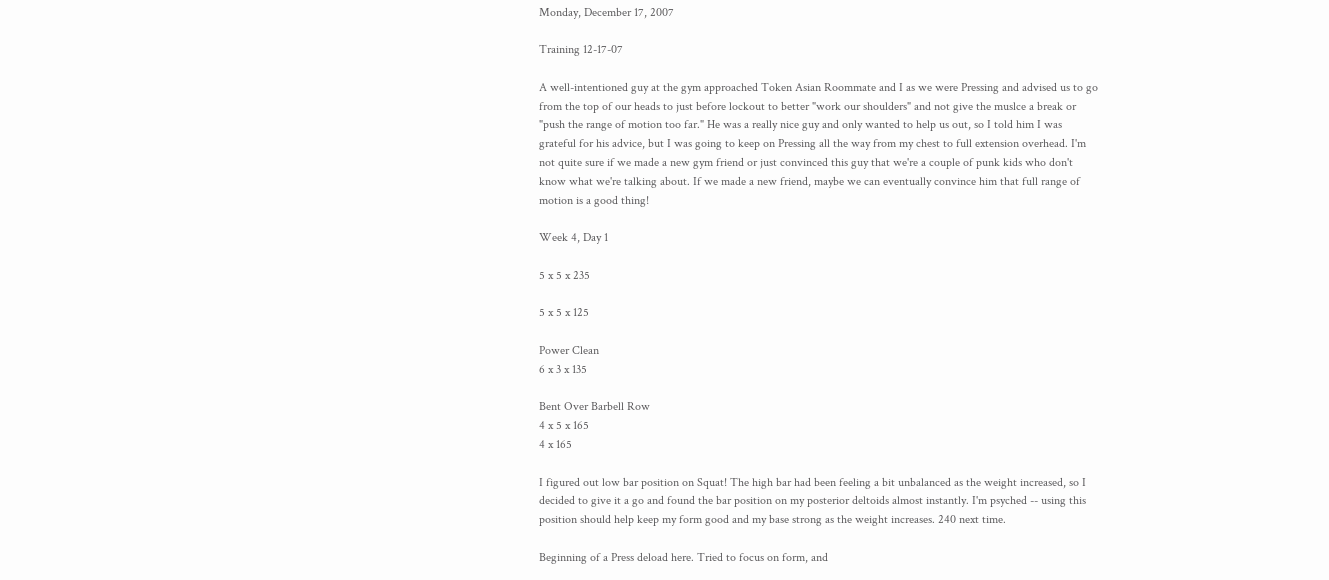Monday, December 17, 2007

Training 12-17-07

A well-intentioned guy at the gym approached Token Asian Roommate and I as we were Pressing and advised us to go from the top of our heads to just before lockout to better "work our shoulders" and not give the muslce a break or "push the range of motion too far." He was a really nice guy and only wanted to help us out, so I told him I was grateful for his advice, but I was going to keep on Pressing all the way from my chest to full extension overhead. I'm not quite sure if we made a new gym friend or just convinced this guy that we're a couple of punk kids who don't know what we're talking about. If we made a new friend, maybe we can eventually convince him that full range of motion is a good thing!

Week 4, Day 1

5 x 5 x 235

5 x 5 x 125

Power Clean
6 x 3 x 135

Bent Over Barbell Row
4 x 5 x 165
4 x 165

I figured out low bar position on Squat! The high bar had been feeling a bit unbalanced as the weight increased, so I decided to give it a go and found the bar position on my posterior deltoids almost instantly. I'm psyched -- using this position should help keep my form good and my base strong as the weight increases. 240 next time.

Beginning of a Press deload here. Tried to focus on form, and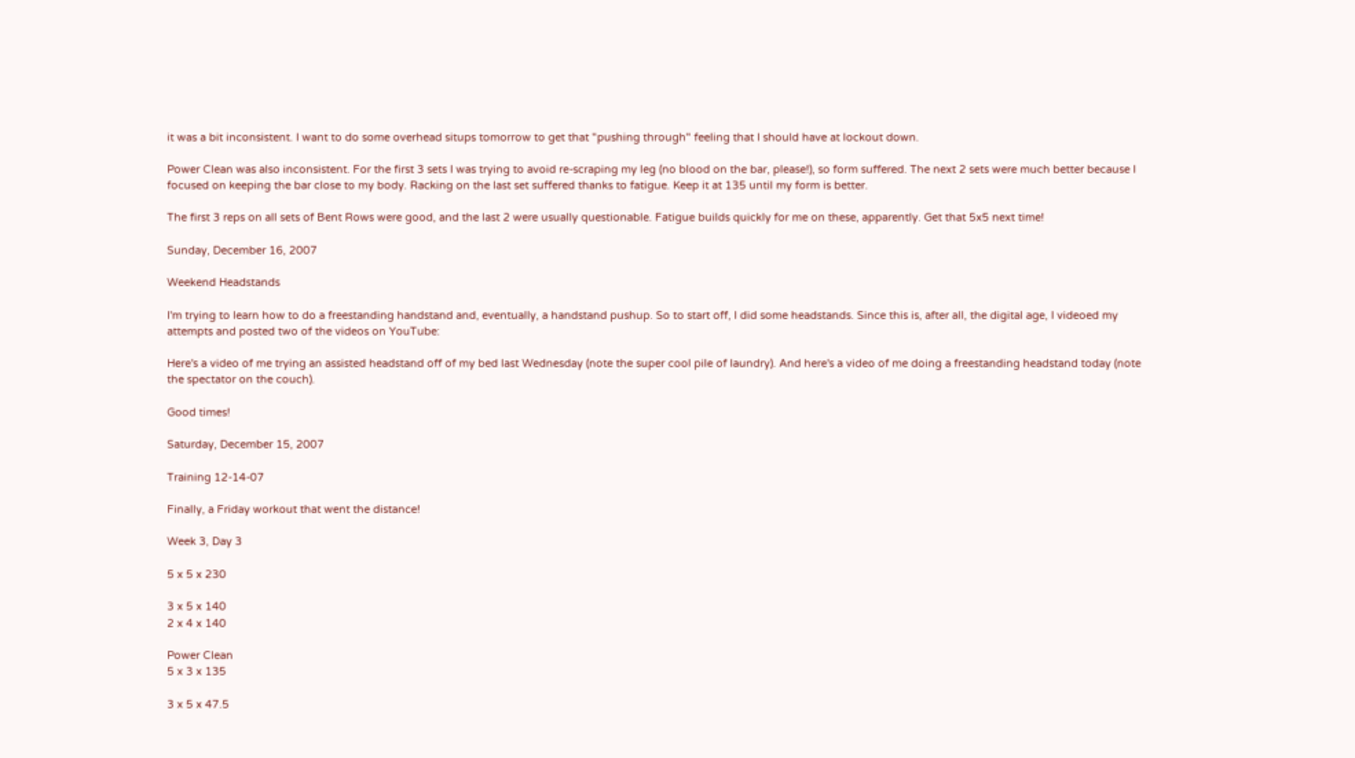it was a bit inconsistent. I want to do some overhead situps tomorrow to get that "pushing through" feeling that I should have at lockout down.

Power Clean was also inconsistent. For the first 3 sets I was trying to avoid re-scraping my leg (no blood on the bar, please!), so form suffered. The next 2 sets were much better because I focused on keeping the bar close to my body. Racking on the last set suffered thanks to fatigue. Keep it at 135 until my form is better.

The first 3 reps on all sets of Bent Rows were good, and the last 2 were usually questionable. Fatigue builds quickly for me on these, apparently. Get that 5x5 next time!

Sunday, December 16, 2007

Weekend Headstands

I'm trying to learn how to do a freestanding handstand and, eventually, a handstand pushup. So to start off, I did some headstands. Since this is, after all, the digital age, I videoed my attempts and posted two of the videos on YouTube:

Here's a video of me trying an assisted headstand off of my bed last Wednesday (note the super cool pile of laundry). And here's a video of me doing a freestanding headstand today (note the spectator on the couch).

Good times!

Saturday, December 15, 2007

Training 12-14-07

Finally, a Friday workout that went the distance!

Week 3, Day 3

5 x 5 x 230

3 x 5 x 140
2 x 4 x 140

Power Clean
5 x 3 x 135

3 x 5 x 47.5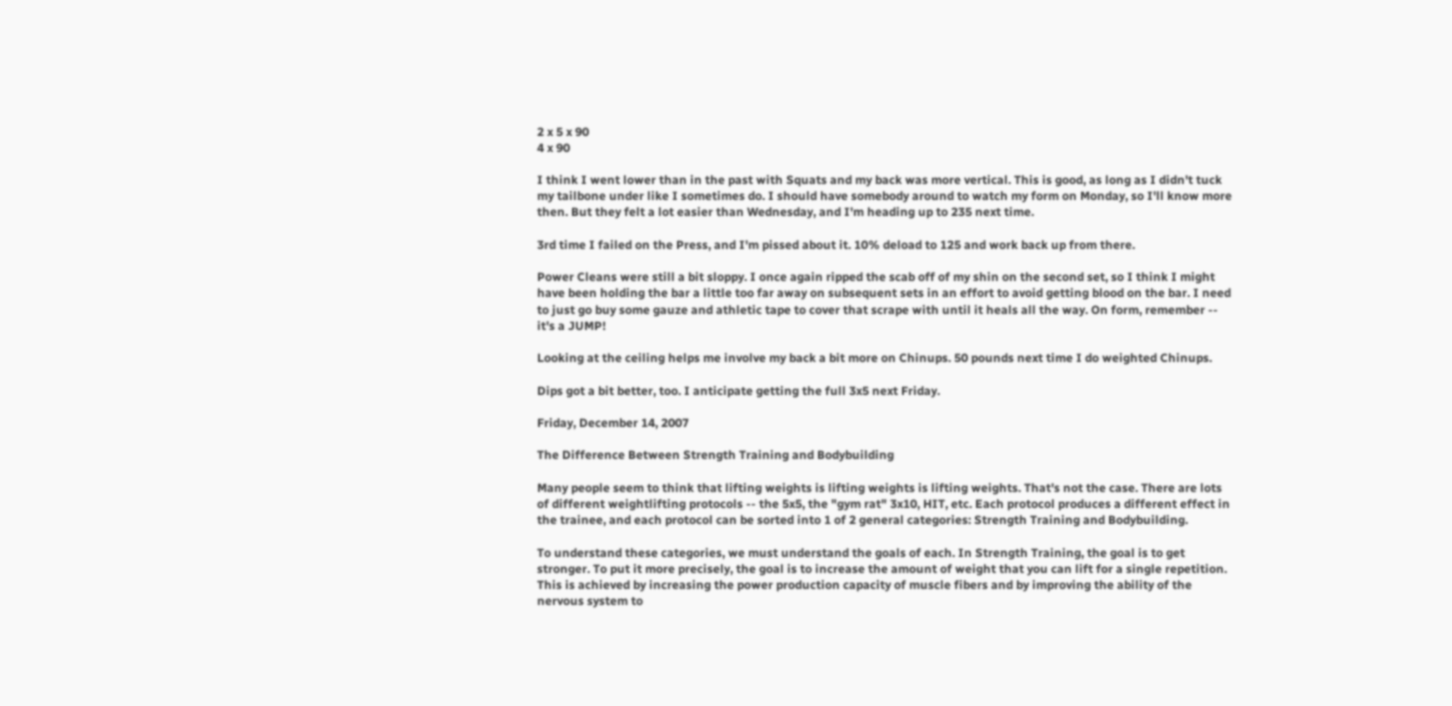2 x 5 x 90
4 x 90

I think I went lower than in the past with Squats and my back was more vertical. This is good, as long as I didn't tuck my tailbone under like I sometimes do. I should have somebody around to watch my form on Monday, so I'll know more then. But they felt a lot easier than Wednesday, and I'm heading up to 235 next time.

3rd time I failed on the Press, and I'm pissed about it. 10% deload to 125 and work back up from there.

Power Cleans were still a bit sloppy. I once again ripped the scab off of my shin on the second set, so I think I might have been holding the bar a little too far away on subsequent sets in an effort to avoid getting blood on the bar. I need to just go buy some gauze and athletic tape to cover that scrape with until it heals all the way. On form, remember -- it's a JUMP!

Looking at the ceiling helps me involve my back a bit more on Chinups. 50 pounds next time I do weighted Chinups.

Dips got a bit better, too. I anticipate getting the full 3x5 next Friday.

Friday, December 14, 2007

The Difference Between Strength Training and Bodybuilding

Many people seem to think that lifting weights is lifting weights is lifting weights. That's not the case. There are lots of different weightlifting protocols -- the 5x5, the "gym rat" 3x10, HIT, etc. Each protocol produces a different effect in the trainee, and each protocol can be sorted into 1 of 2 general categories: Strength Training and Bodybuilding.

To understand these categories, we must understand the goals of each. In Strength Training, the goal is to get stronger. To put it more precisely, the goal is to increase the amount of weight that you can lift for a single repetition. This is achieved by increasing the power production capacity of muscle fibers and by improving the ability of the nervous system to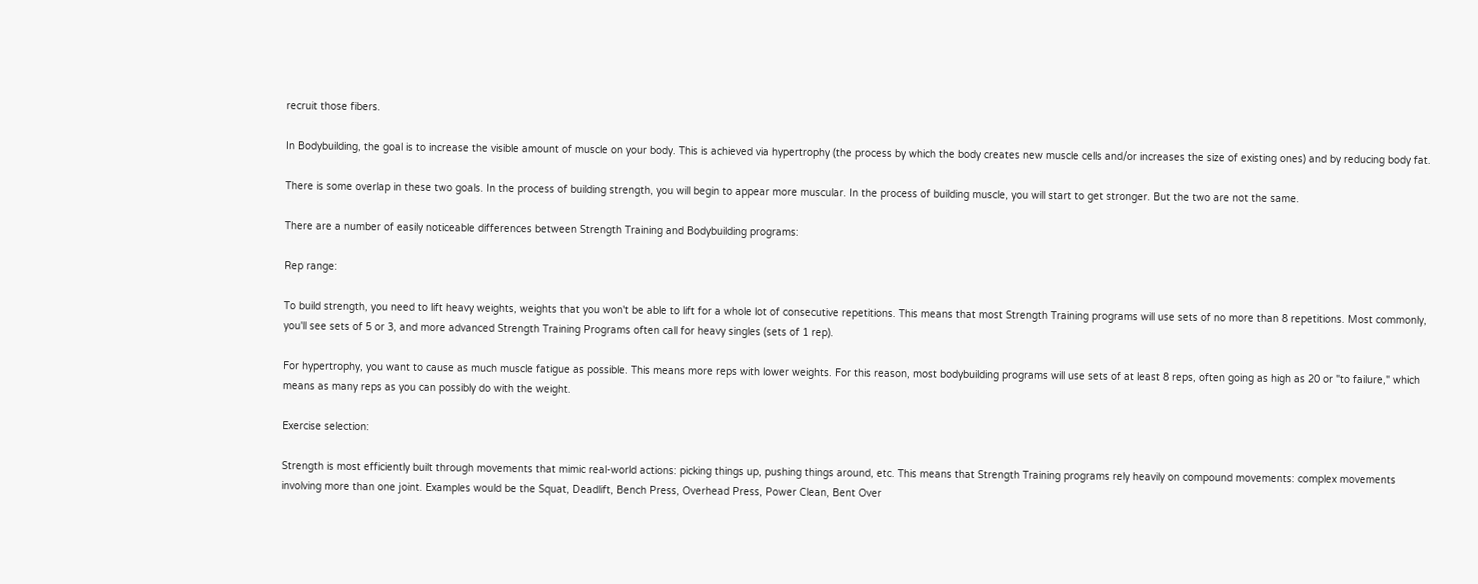recruit those fibers.

In Bodybuilding, the goal is to increase the visible amount of muscle on your body. This is achieved via hypertrophy (the process by which the body creates new muscle cells and/or increases the size of existing ones) and by reducing body fat.

There is some overlap in these two goals. In the process of building strength, you will begin to appear more muscular. In the process of building muscle, you will start to get stronger. But the two are not the same.

There are a number of easily noticeable differences between Strength Training and Bodybuilding programs:

Rep range:

To build strength, you need to lift heavy weights, weights that you won't be able to lift for a whole lot of consecutive repetitions. This means that most Strength Training programs will use sets of no more than 8 repetitions. Most commonly, you'll see sets of 5 or 3, and more advanced Strength Training Programs often call for heavy singles (sets of 1 rep).

For hypertrophy, you want to cause as much muscle fatigue as possible. This means more reps with lower weights. For this reason, most bodybuilding programs will use sets of at least 8 reps, often going as high as 20 or "to failure," which means as many reps as you can possibly do with the weight.

Exercise selection:

Strength is most efficiently built through movements that mimic real-world actions: picking things up, pushing things around, etc. This means that Strength Training programs rely heavily on compound movements: complex movements involving more than one joint. Examples would be the Squat, Deadlift, Bench Press, Overhead Press, Power Clean, Bent Over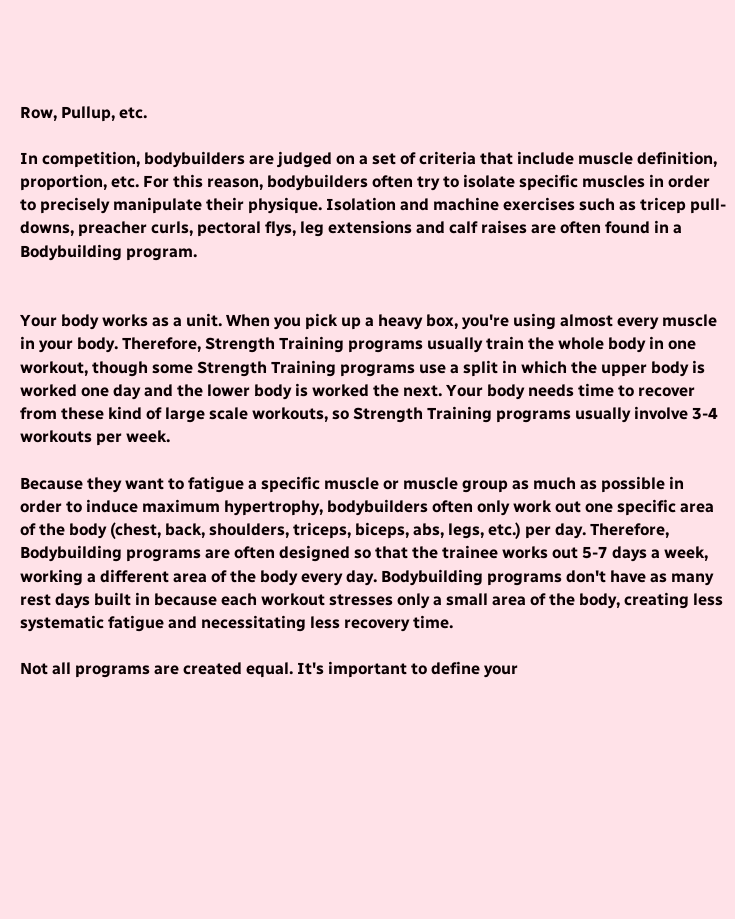Row, Pullup, etc.

In competition, bodybuilders are judged on a set of criteria that include muscle definition, proportion, etc. For this reason, bodybuilders often try to isolate specific muscles in order to precisely manipulate their physique. Isolation and machine exercises such as tricep pull-downs, preacher curls, pectoral flys, leg extensions and calf raises are often found in a Bodybuilding program.


Your body works as a unit. When you pick up a heavy box, you're using almost every muscle in your body. Therefore, Strength Training programs usually train the whole body in one workout, though some Strength Training programs use a split in which the upper body is worked one day and the lower body is worked the next. Your body needs time to recover from these kind of large scale workouts, so Strength Training programs usually involve 3-4 workouts per week.

Because they want to fatigue a specific muscle or muscle group as much as possible in order to induce maximum hypertrophy, bodybuilders often only work out one specific area of the body (chest, back, shoulders, triceps, biceps, abs, legs, etc.) per day. Therefore, Bodybuilding programs are often designed so that the trainee works out 5-7 days a week, working a different area of the body every day. Bodybuilding programs don't have as many rest days built in because each workout stresses only a small area of the body, creating less systematic fatigue and necessitating less recovery time.

Not all programs are created equal. It's important to define your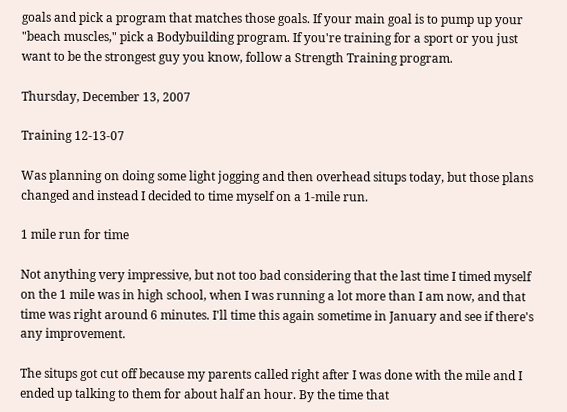goals and pick a program that matches those goals. If your main goal is to pump up your "beach muscles," pick a Bodybuilding program. If you're training for a sport or you just want to be the strongest guy you know, follow a Strength Training program.

Thursday, December 13, 2007

Training 12-13-07

Was planning on doing some light jogging and then overhead situps today, but those plans changed and instead I decided to time myself on a 1-mile run.

1 mile run for time

Not anything very impressive, but not too bad considering that the last time I timed myself on the 1 mile was in high school, when I was running a lot more than I am now, and that time was right around 6 minutes. I'll time this again sometime in January and see if there's any improvement.

The situps got cut off because my parents called right after I was done with the mile and I ended up talking to them for about half an hour. By the time that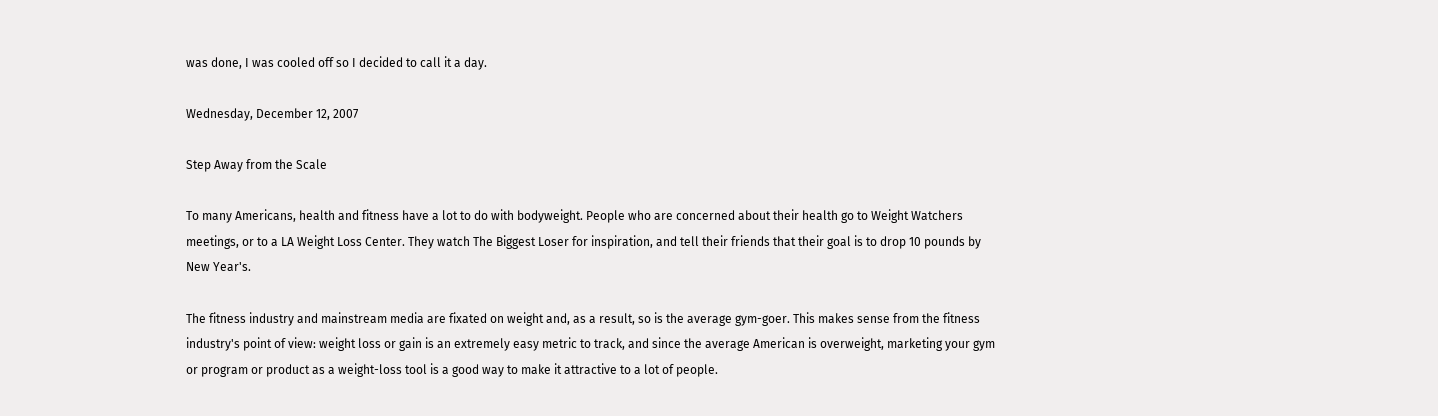was done, I was cooled off so I decided to call it a day.

Wednesday, December 12, 2007

Step Away from the Scale

To many Americans, health and fitness have a lot to do with bodyweight. People who are concerned about their health go to Weight Watchers meetings, or to a LA Weight Loss Center. They watch The Biggest Loser for inspiration, and tell their friends that their goal is to drop 10 pounds by New Year's.

The fitness industry and mainstream media are fixated on weight and, as a result, so is the average gym-goer. This makes sense from the fitness industry's point of view: weight loss or gain is an extremely easy metric to track, and since the average American is overweight, marketing your gym or program or product as a weight-loss tool is a good way to make it attractive to a lot of people.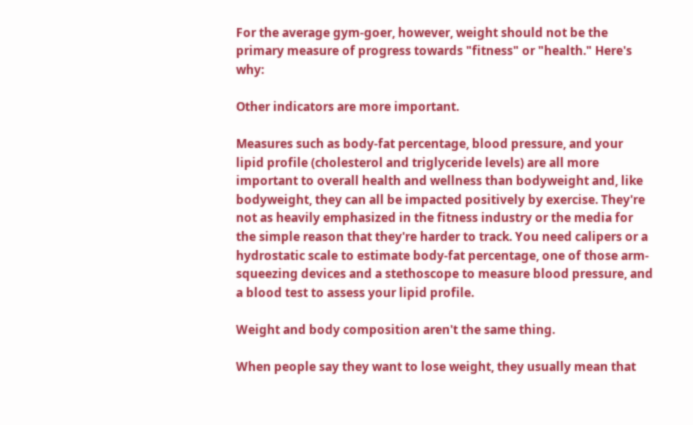For the average gym-goer, however, weight should not be the primary measure of progress towards "fitness" or "health." Here's why:

Other indicators are more important.

Measures such as body-fat percentage, blood pressure, and your lipid profile (cholesterol and triglyceride levels) are all more important to overall health and wellness than bodyweight and, like bodyweight, they can all be impacted positively by exercise. They're not as heavily emphasized in the fitness industry or the media for the simple reason that they're harder to track. You need calipers or a hydrostatic scale to estimate body-fat percentage, one of those arm-squeezing devices and a stethoscope to measure blood pressure, and a blood test to assess your lipid profile.

Weight and body composition aren't the same thing.

When people say they want to lose weight, they usually mean that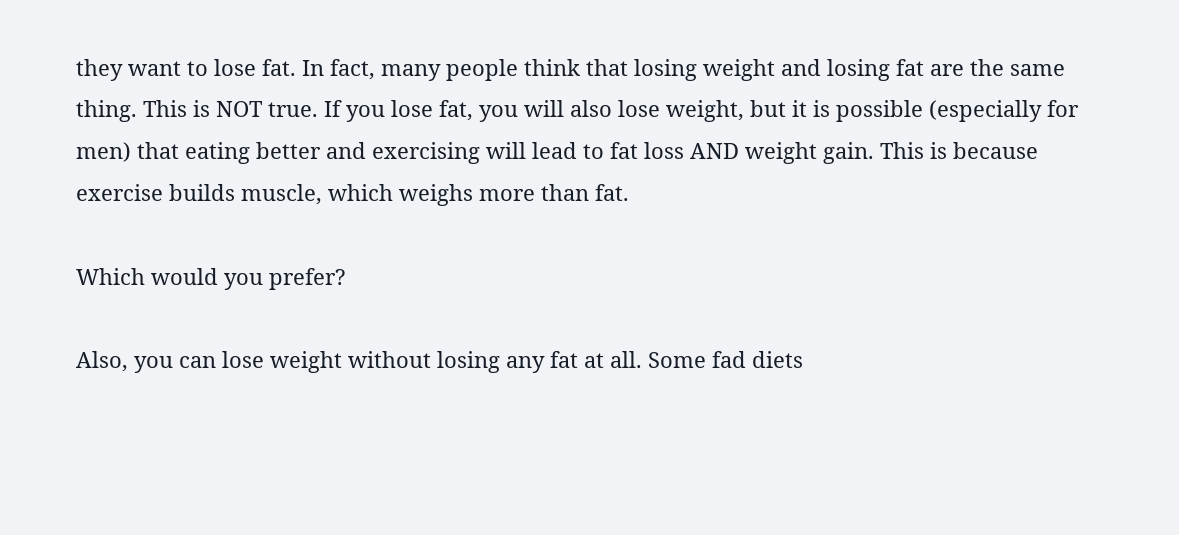they want to lose fat. In fact, many people think that losing weight and losing fat are the same thing. This is NOT true. If you lose fat, you will also lose weight, but it is possible (especially for men) that eating better and exercising will lead to fat loss AND weight gain. This is because exercise builds muscle, which weighs more than fat.

Which would you prefer?

Also, you can lose weight without losing any fat at all. Some fad diets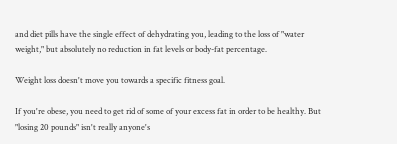and diet pills have the single effect of dehydrating you, leading to the loss of "water weight," but absolutely no reduction in fat levels or body-fat percentage.

Weight loss doesn't move you towards a specific fitness goal.

If you're obese, you need to get rid of some of your excess fat in order to be healthy. But "losing 20 pounds" isn't really anyone's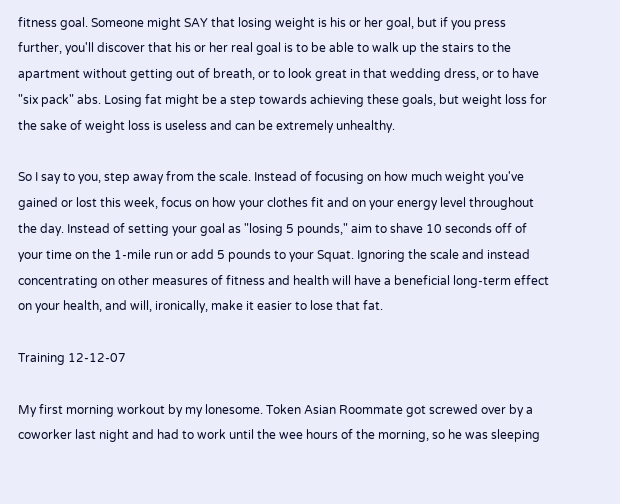fitness goal. Someone might SAY that losing weight is his or her goal, but if you press further, you'll discover that his or her real goal is to be able to walk up the stairs to the apartment without getting out of breath, or to look great in that wedding dress, or to have "six pack" abs. Losing fat might be a step towards achieving these goals, but weight loss for the sake of weight loss is useless and can be extremely unhealthy.

So I say to you, step away from the scale. Instead of focusing on how much weight you've gained or lost this week, focus on how your clothes fit and on your energy level throughout the day. Instead of setting your goal as "losing 5 pounds," aim to shave 10 seconds off of your time on the 1-mile run or add 5 pounds to your Squat. Ignoring the scale and instead concentrating on other measures of fitness and health will have a beneficial long-term effect on your health, and will, ironically, make it easier to lose that fat.

Training 12-12-07

My first morning workout by my lonesome. Token Asian Roommate got screwed over by a coworker last night and had to work until the wee hours of the morning, so he was sleeping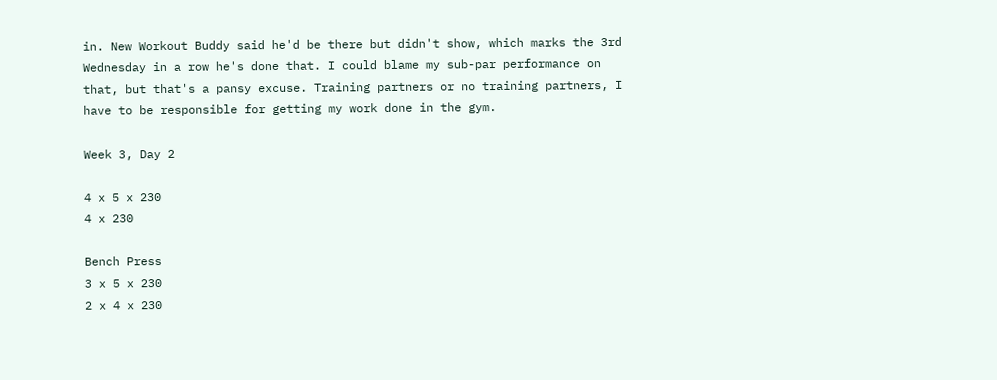in. New Workout Buddy said he'd be there but didn't show, which marks the 3rd Wednesday in a row he's done that. I could blame my sub-par performance on that, but that's a pansy excuse. Training partners or no training partners, I have to be responsible for getting my work done in the gym.

Week 3, Day 2

4 x 5 x 230
4 x 230

Bench Press
3 x 5 x 230
2 x 4 x 230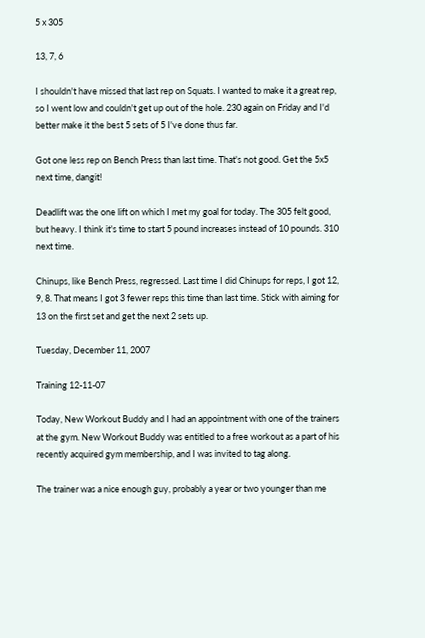5 x 305

13, 7, 6

I shouldn't have missed that last rep on Squats. I wanted to make it a great rep, so I went low and couldn't get up out of the hole. 230 again on Friday and I'd better make it the best 5 sets of 5 I've done thus far.

Got one less rep on Bench Press than last time. That's not good. Get the 5x5 next time, dangit!

Deadlift was the one lift on which I met my goal for today. The 305 felt good, but heavy. I think it's time to start 5 pound increases instead of 10 pounds. 310 next time.

Chinups, like Bench Press, regressed. Last time I did Chinups for reps, I got 12, 9, 8. That means I got 3 fewer reps this time than last time. Stick with aiming for 13 on the first set and get the next 2 sets up.

Tuesday, December 11, 2007

Training 12-11-07

Today, New Workout Buddy and I had an appointment with one of the trainers at the gym. New Workout Buddy was entitled to a free workout as a part of his recently acquired gym membership, and I was invited to tag along.

The trainer was a nice enough guy, probably a year or two younger than me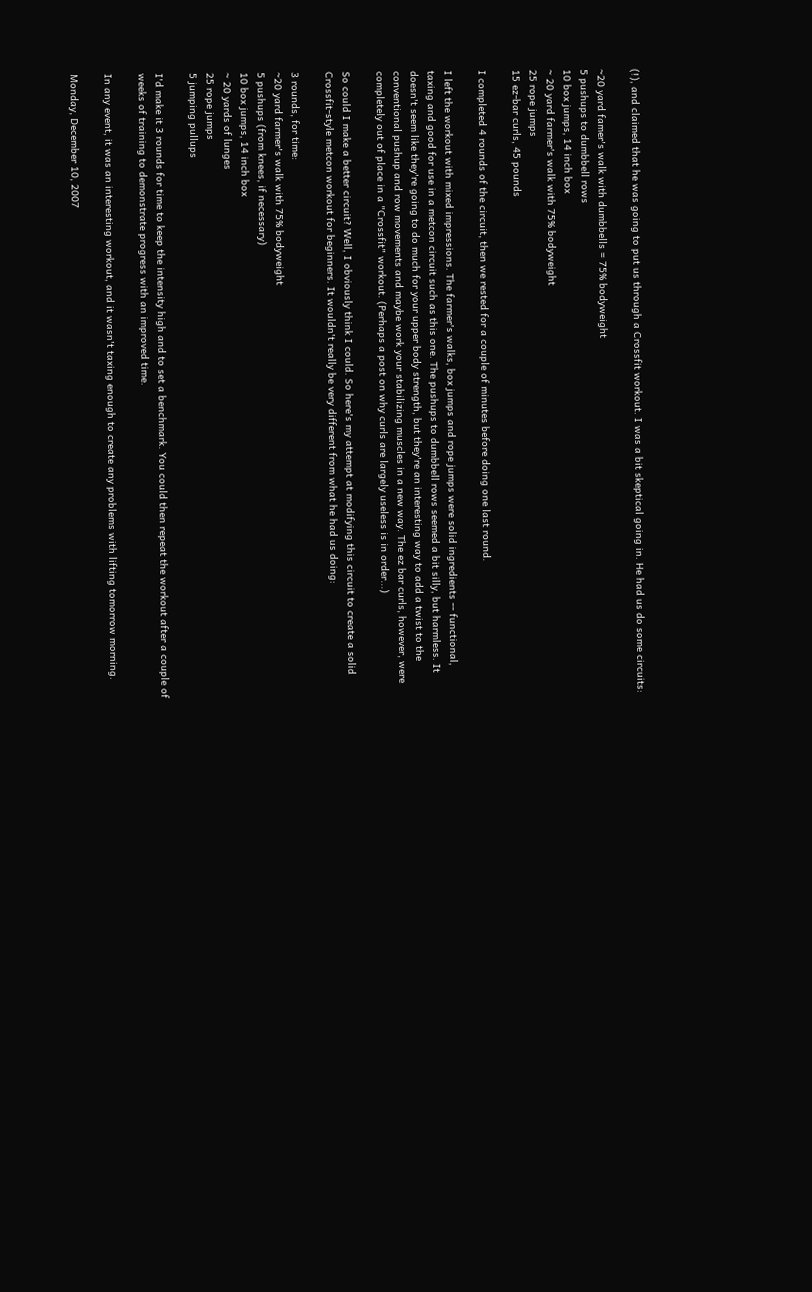(!), and claimed that he was going to put us through a Crossfit workout. I was a bit skeptical going in. He had us do some circuits:

~20 yard famer's walk with dumbbells = 75% bodyweight
5 pushups to dumbbell rows
10 box jumps, 14 inch box
~ 20 yard farmer's walk with 75% bodyweight
25 rope jumps
15 ez-bar curls, 45 pounds

I completed 4 rounds of the circuit, then we rested for a couple of minutes before doing one last round.

I left the workout with mixed impressions. The farmer's walks, box jumps and rope jumps were solid ingredients -- functional, taxing and good for use in a metcon circuit such as this one. The pushups to dumbbell rows seemed a bit silly, but harmless. It doesn't seem like they're going to do much for your upper body strength, but they're an interesting way to add a twist to the conventional pushup and row movements and maybe work your stabilizing muscles in a new way. The ez bar curls, however, were completely out of place in a "Crossfit" workout. (Perhaps a post on why curls are largely useless is in order...)

So could I make a better circuit? Well, I obviously think I could. So here's my attempt at modifying this circuit to create a solid Crossfit-style metcon workout for beginners. It wouldn't really be very different from what he had us doing:

3 rounds, for time:
~20 yard farmer's walk with 75% bodyweight
5 pushups (from knees, if necessary)
10 box jumps, 14 inch box
~ 20 yards of lunges
25 rope jumps
5 jumping pullups

I'd make it 3 rounds for time to keep the intensity high and to set a benchmark. You could then repeat the workout after a couple of weeks of training to demonstrate progress with an improved time.

In any event, it was an interesting workout, and it wasn't taxing enough to create any problems with lifting tomorrow morning.

Monday, December 10, 2007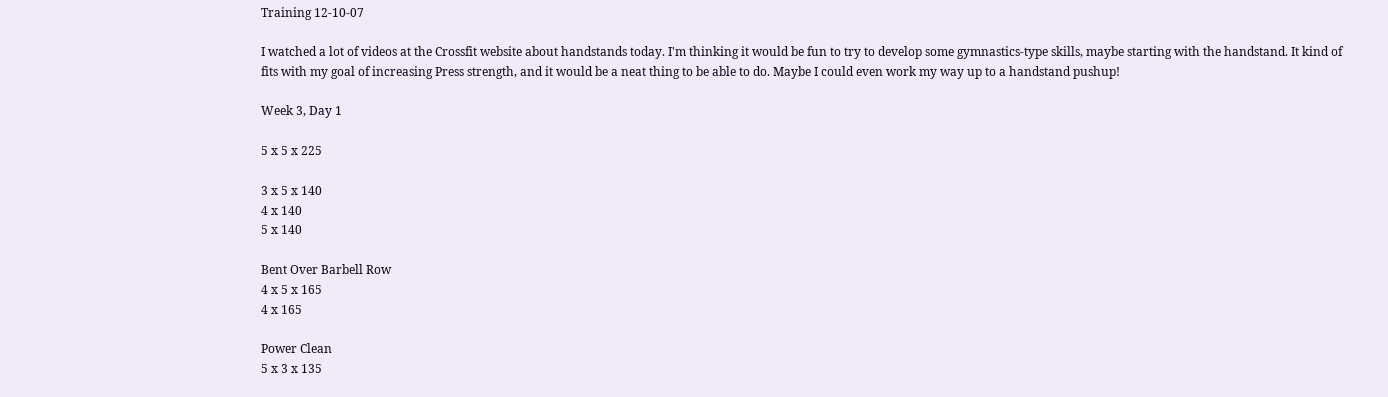Training 12-10-07

I watched a lot of videos at the Crossfit website about handstands today. I'm thinking it would be fun to try to develop some gymnastics-type skills, maybe starting with the handstand. It kind of fits with my goal of increasing Press strength, and it would be a neat thing to be able to do. Maybe I could even work my way up to a handstand pushup!

Week 3, Day 1

5 x 5 x 225

3 x 5 x 140
4 x 140
5 x 140

Bent Over Barbell Row
4 x 5 x 165
4 x 165

Power Clean
5 x 3 x 135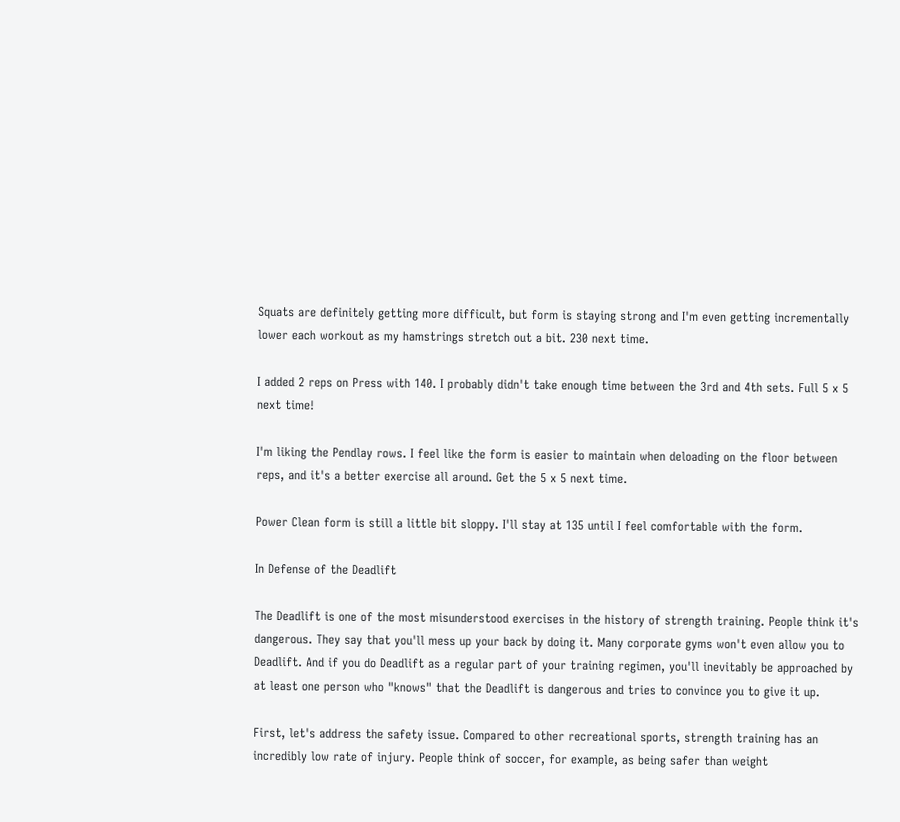Squats are definitely getting more difficult, but form is staying strong and I'm even getting incrementally lower each workout as my hamstrings stretch out a bit. 230 next time.

I added 2 reps on Press with 140. I probably didn't take enough time between the 3rd and 4th sets. Full 5 x 5 next time!

I'm liking the Pendlay rows. I feel like the form is easier to maintain when deloading on the floor between reps, and it's a better exercise all around. Get the 5 x 5 next time.

Power Clean form is still a little bit sloppy. I'll stay at 135 until I feel comfortable with the form.

In Defense of the Deadlift

The Deadlift is one of the most misunderstood exercises in the history of strength training. People think it's dangerous. They say that you'll mess up your back by doing it. Many corporate gyms won't even allow you to Deadlift. And if you do Deadlift as a regular part of your training regimen, you'll inevitably be approached by at least one person who "knows" that the Deadlift is dangerous and tries to convince you to give it up.

First, let's address the safety issue. Compared to other recreational sports, strength training has an incredibly low rate of injury. People think of soccer, for example, as being safer than weight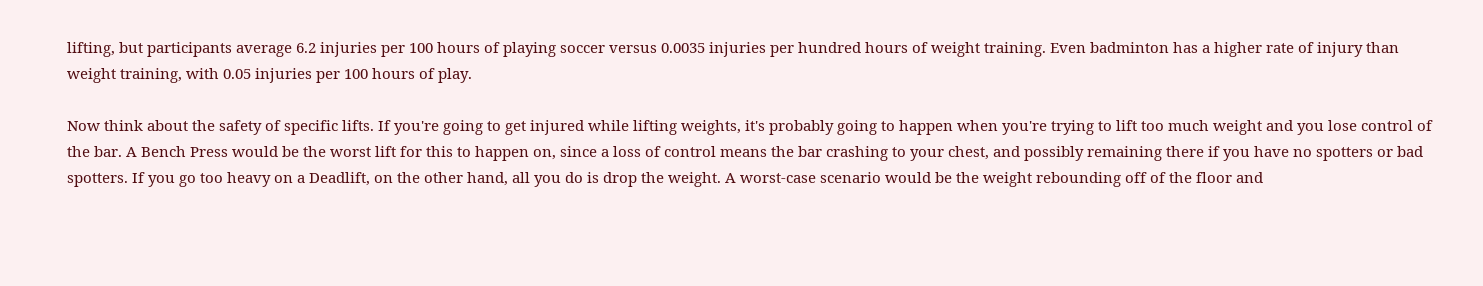lifting, but participants average 6.2 injuries per 100 hours of playing soccer versus 0.0035 injuries per hundred hours of weight training. Even badminton has a higher rate of injury than weight training, with 0.05 injuries per 100 hours of play.

Now think about the safety of specific lifts. If you're going to get injured while lifting weights, it's probably going to happen when you're trying to lift too much weight and you lose control of the bar. A Bench Press would be the worst lift for this to happen on, since a loss of control means the bar crashing to your chest, and possibly remaining there if you have no spotters or bad spotters. If you go too heavy on a Deadlift, on the other hand, all you do is drop the weight. A worst-case scenario would be the weight rebounding off of the floor and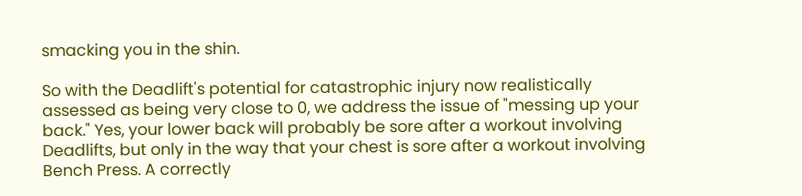smacking you in the shin.

So with the Deadlift's potential for catastrophic injury now realistically assessed as being very close to 0, we address the issue of "messing up your back." Yes, your lower back will probably be sore after a workout involving Deadlifts, but only in the way that your chest is sore after a workout involving Bench Press. A correctly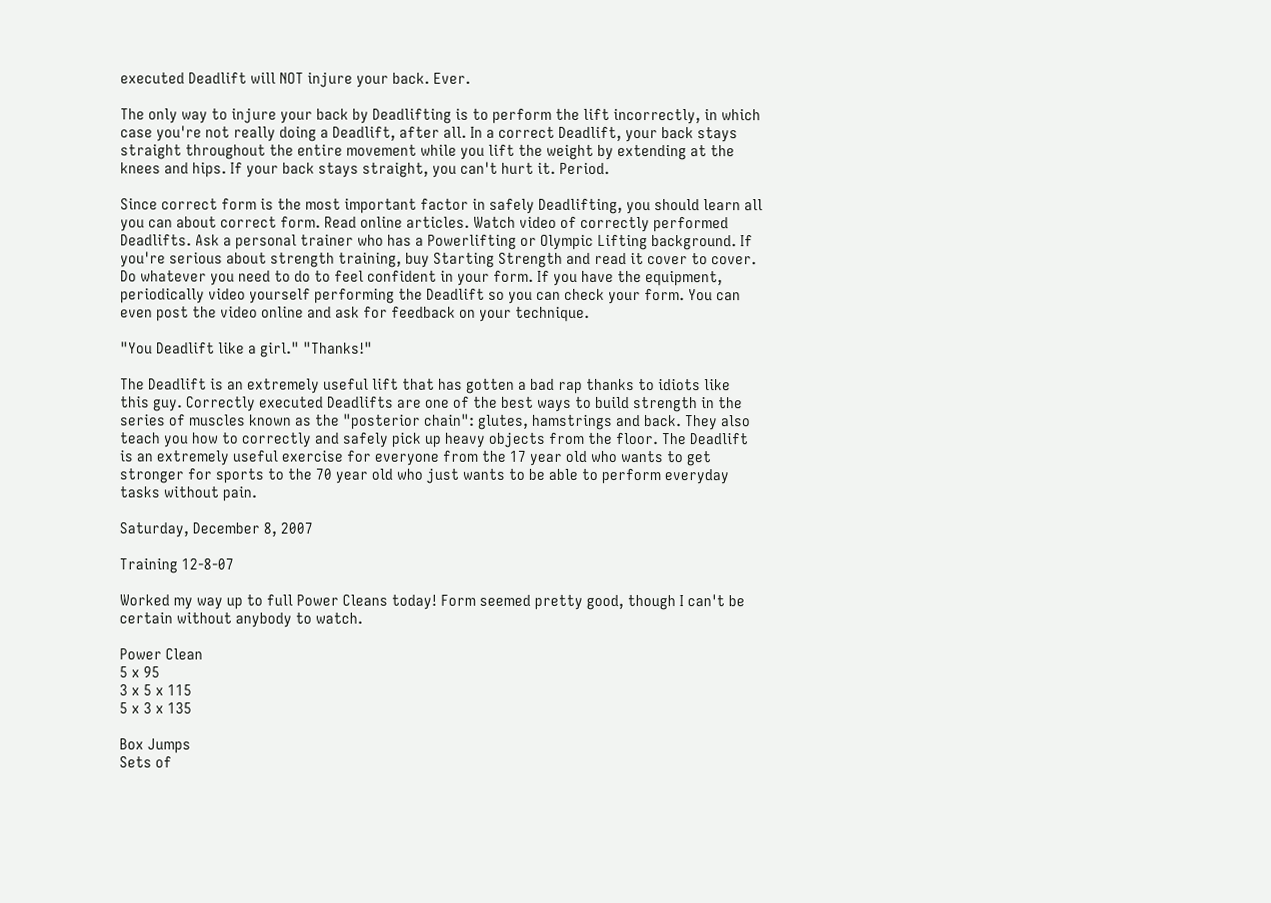executed Deadlift will NOT injure your back. Ever.

The only way to injure your back by Deadlifting is to perform the lift incorrectly, in which case you're not really doing a Deadlift, after all. In a correct Deadlift, your back stays straight throughout the entire movement while you lift the weight by extending at the knees and hips. If your back stays straight, you can't hurt it. Period.

Since correct form is the most important factor in safely Deadlifting, you should learn all you can about correct form. Read online articles. Watch video of correctly performed Deadlifts. Ask a personal trainer who has a Powerlifting or Olympic Lifting background. If you're serious about strength training, buy Starting Strength and read it cover to cover. Do whatever you need to do to feel confident in your form. If you have the equipment, periodically video yourself performing the Deadlift so you can check your form. You can even post the video online and ask for feedback on your technique.

"You Deadlift like a girl." "Thanks!"

The Deadlift is an extremely useful lift that has gotten a bad rap thanks to idiots like this guy. Correctly executed Deadlifts are one of the best ways to build strength in the series of muscles known as the "posterior chain": glutes, hamstrings and back. They also teach you how to correctly and safely pick up heavy objects from the floor. The Deadlift is an extremely useful exercise for everyone from the 17 year old who wants to get stronger for sports to the 70 year old who just wants to be able to perform everyday tasks without pain.

Saturday, December 8, 2007

Training 12-8-07

Worked my way up to full Power Cleans today! Form seemed pretty good, though I can't be certain without anybody to watch.

Power Clean
5 x 95
3 x 5 x 115
5 x 3 x 135

Box Jumps
Sets of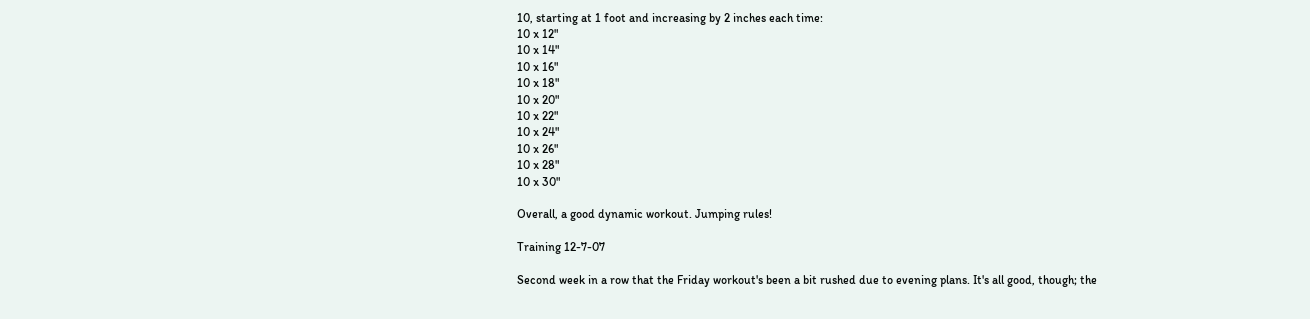10, starting at 1 foot and increasing by 2 inches each time:
10 x 12"
10 x 14"
10 x 16"
10 x 18"
10 x 20"
10 x 22"
10 x 24"
10 x 26"
10 x 28"
10 x 30"

Overall, a good dynamic workout. Jumping rules!

Training 12-7-07

Second week in a row that the Friday workout's been a bit rushed due to evening plans. It's all good, though; the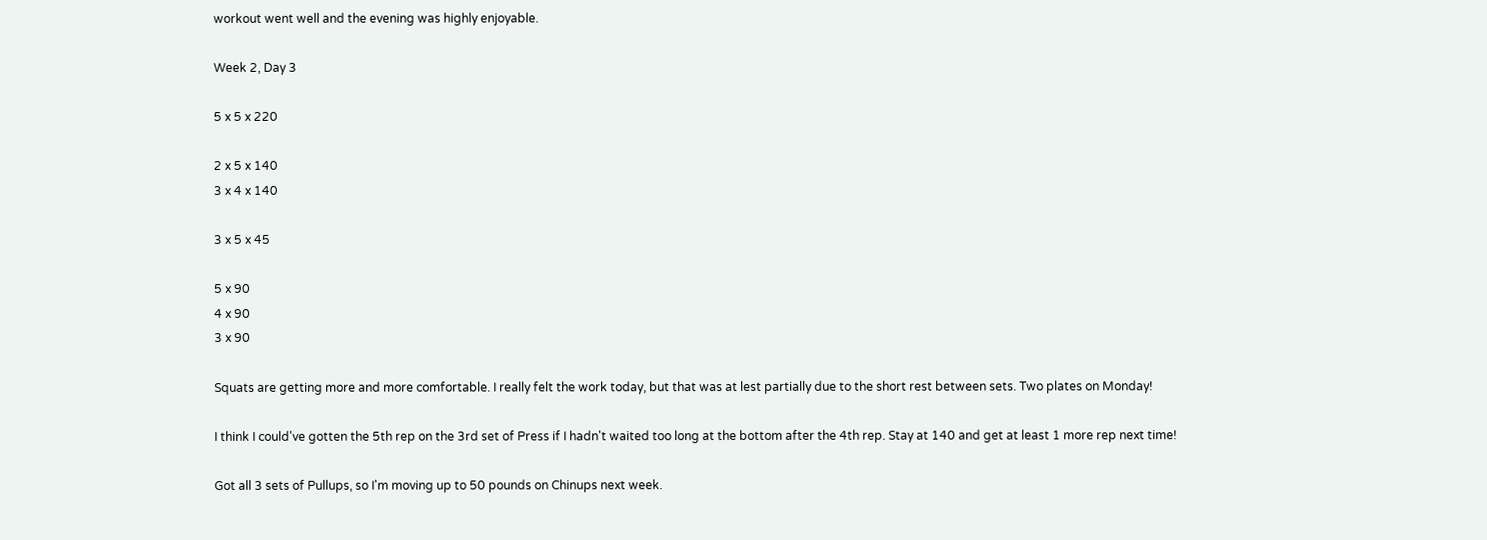workout went well and the evening was highly enjoyable.

Week 2, Day 3

5 x 5 x 220

2 x 5 x 140
3 x 4 x 140

3 x 5 x 45

5 x 90
4 x 90
3 x 90

Squats are getting more and more comfortable. I really felt the work today, but that was at lest partially due to the short rest between sets. Two plates on Monday!

I think I could've gotten the 5th rep on the 3rd set of Press if I hadn't waited too long at the bottom after the 4th rep. Stay at 140 and get at least 1 more rep next time!

Got all 3 sets of Pullups, so I'm moving up to 50 pounds on Chinups next week.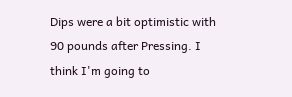Dips were a bit optimistic with 90 pounds after Pressing. I think I'm going to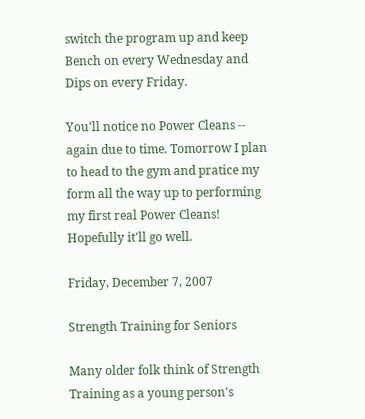switch the program up and keep Bench on every Wednesday and Dips on every Friday.

You'll notice no Power Cleans -- again due to time. Tomorrow I plan to head to the gym and pratice my form all the way up to performing my first real Power Cleans! Hopefully it'll go well.

Friday, December 7, 2007

Strength Training for Seniors

Many older folk think of Strength Training as a young person's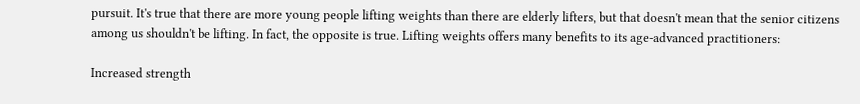pursuit. It's true that there are more young people lifting weights than there are elderly lifters, but that doesn't mean that the senior citizens among us shouldn't be lifting. In fact, the opposite is true. Lifting weights offers many benefits to its age-advanced practitioners:

Increased strength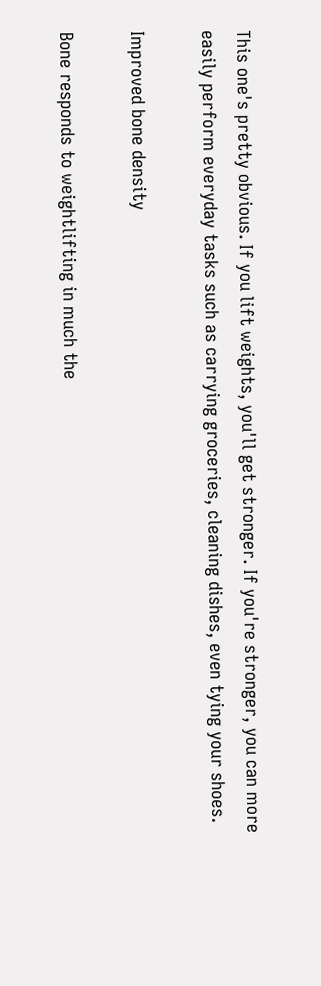This one's pretty obvious. If you lift weights, you'll get stronger. If you're stronger, you can more easily perform everyday tasks such as carrying groceries, cleaning dishes, even tying your shoes.

Improved bone density

Bone responds to weightlifting in much the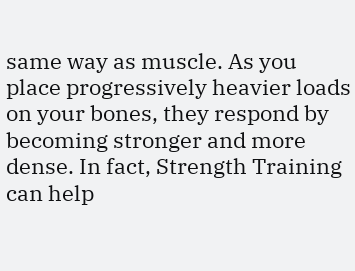same way as muscle. As you place progressively heavier loads on your bones, they respond by becoming stronger and more dense. In fact, Strength Training can help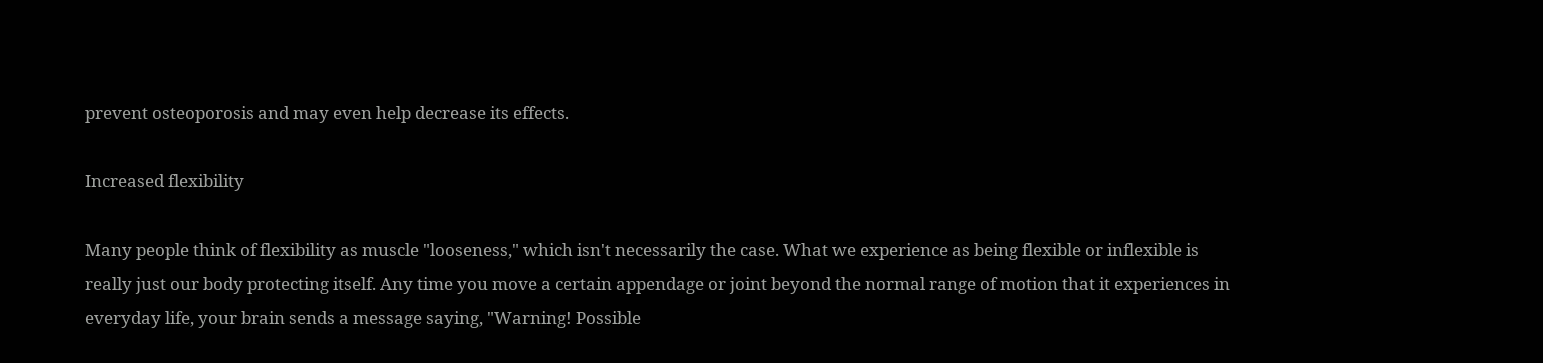prevent osteoporosis and may even help decrease its effects.

Increased flexibility

Many people think of flexibility as muscle "looseness," which isn't necessarily the case. What we experience as being flexible or inflexible is really just our body protecting itself. Any time you move a certain appendage or joint beyond the normal range of motion that it experiences in everyday life, your brain sends a message saying, "Warning! Possible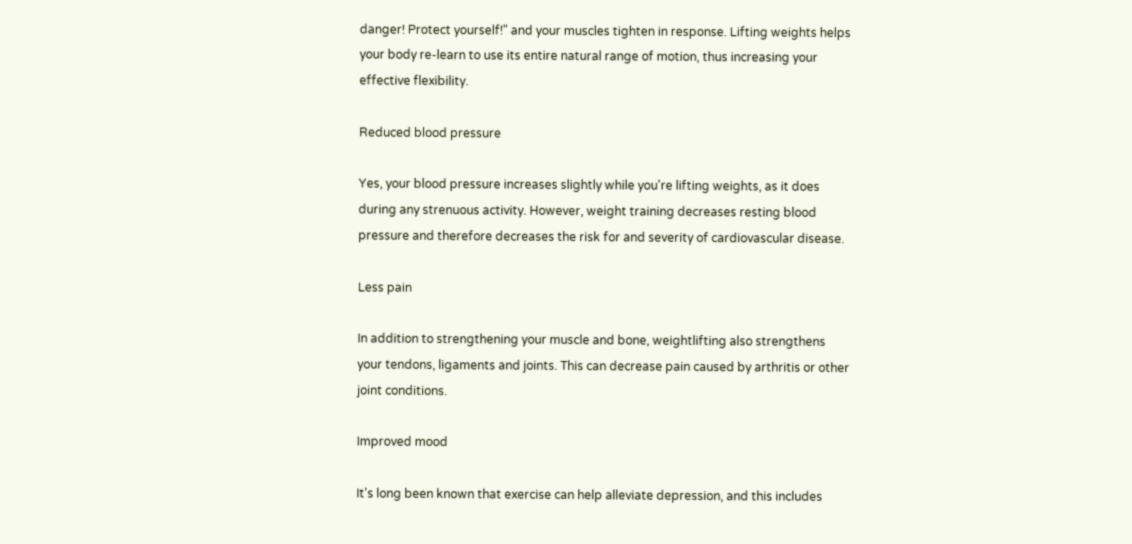danger! Protect yourself!" and your muscles tighten in response. Lifting weights helps your body re-learn to use its entire natural range of motion, thus increasing your effective flexibility.

Reduced blood pressure

Yes, your blood pressure increases slightly while you're lifting weights, as it does during any strenuous activity. However, weight training decreases resting blood pressure and therefore decreases the risk for and severity of cardiovascular disease.

Less pain

In addition to strengthening your muscle and bone, weightlifting also strengthens your tendons, ligaments and joints. This can decrease pain caused by arthritis or other joint conditions.

Improved mood

It's long been known that exercise can help alleviate depression, and this includes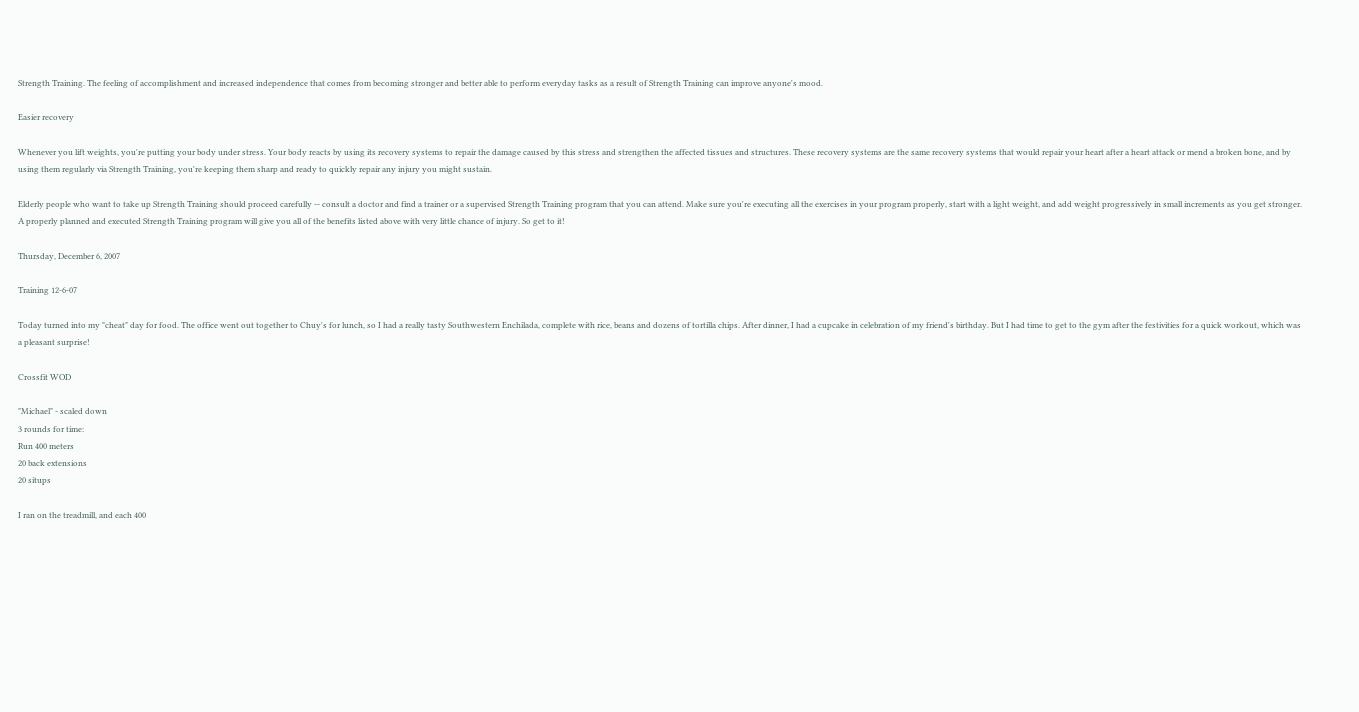Strength Training. The feeling of accomplishment and increased independence that comes from becoming stronger and better able to perform everyday tasks as a result of Strength Training can improve anyone's mood.

Easier recovery

Whenever you lift weights, you're putting your body under stress. Your body reacts by using its recovery systems to repair the damage caused by this stress and strengthen the affected tissues and structures. These recovery systems are the same recovery systems that would repair your heart after a heart attack or mend a broken bone, and by using them regularly via Strength Training, you're keeping them sharp and ready to quickly repair any injury you might sustain.

Elderly people who want to take up Strength Training should proceed carefully -- consult a doctor and find a trainer or a supervised Strength Training program that you can attend. Make sure you're executing all the exercises in your program properly, start with a light weight, and add weight progressively in small increments as you get stronger. A properly planned and executed Strength Training program will give you all of the benefits listed above with very little chance of injury. So get to it!

Thursday, December 6, 2007

Training 12-6-07

Today turned into my "cheat" day for food. The office went out together to Chuy's for lunch, so I had a really tasty Southwestern Enchilada, complete with rice, beans and dozens of tortilla chips. After dinner, I had a cupcake in celebration of my friend's birthday. But I had time to get to the gym after the festivities for a quick workout, which was a pleasant surprise!

Crossfit WOD

"Michael" - scaled down
3 rounds for time:
Run 400 meters
20 back extensions
20 situps

I ran on the treadmill, and each 400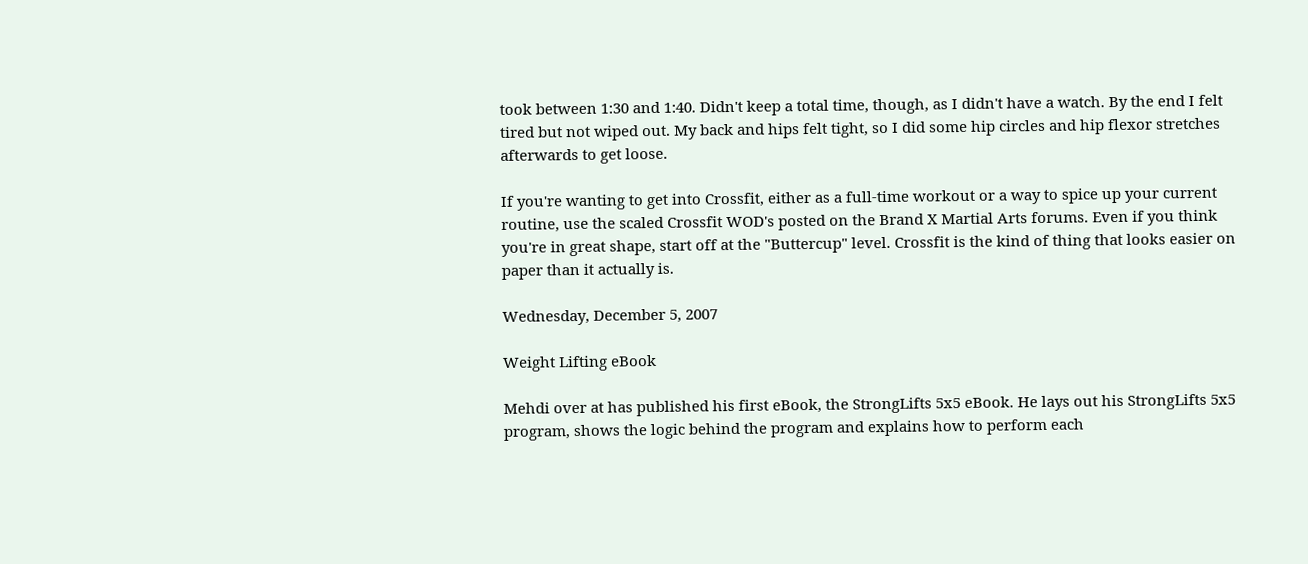took between 1:30 and 1:40. Didn't keep a total time, though, as I didn't have a watch. By the end I felt tired but not wiped out. My back and hips felt tight, so I did some hip circles and hip flexor stretches afterwards to get loose.

If you're wanting to get into Crossfit, either as a full-time workout or a way to spice up your current routine, use the scaled Crossfit WOD's posted on the Brand X Martial Arts forums. Even if you think you're in great shape, start off at the "Buttercup" level. Crossfit is the kind of thing that looks easier on paper than it actually is.

Wednesday, December 5, 2007

Weight Lifting eBook

Mehdi over at has published his first eBook, the StrongLifts 5x5 eBook. He lays out his StrongLifts 5x5 program, shows the logic behind the program and explains how to perform each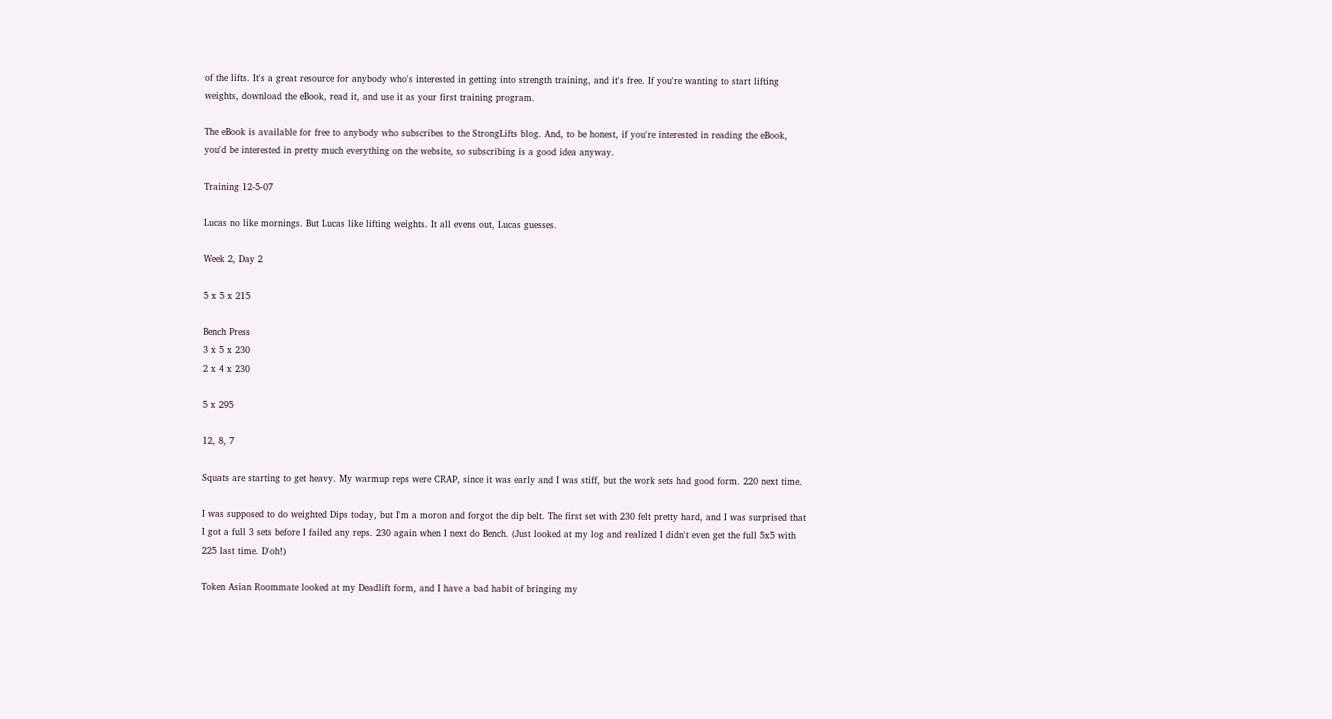of the lifts. It's a great resource for anybody who's interested in getting into strength training, and it's free. If you're wanting to start lifting weights, download the eBook, read it, and use it as your first training program.

The eBook is available for free to anybody who subscribes to the StrongLifts blog. And, to be honest, if you're interested in reading the eBook, you'd be interested in pretty much everything on the website, so subscribing is a good idea anyway.

Training 12-5-07

Lucas no like mornings. But Lucas like lifting weights. It all evens out, Lucas guesses.

Week 2, Day 2

5 x 5 x 215

Bench Press
3 x 5 x 230
2 x 4 x 230

5 x 295

12, 8, 7

Squats are starting to get heavy. My warmup reps were CRAP, since it was early and I was stiff, but the work sets had good form. 220 next time.

I was supposed to do weighted Dips today, but I'm a moron and forgot the dip belt. The first set with 230 felt pretty hard, and I was surprised that I got a full 3 sets before I failed any reps. 230 again when I next do Bench. (Just looked at my log and realized I didn't even get the full 5x5 with 225 last time. D'oh!)

Token Asian Roommate looked at my Deadlift form, and I have a bad habit of bringing my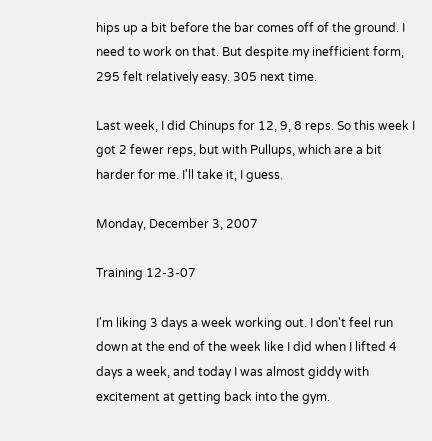hips up a bit before the bar comes off of the ground. I need to work on that. But despite my inefficient form, 295 felt relatively easy. 305 next time.

Last week, I did Chinups for 12, 9, 8 reps. So this week I got 2 fewer reps, but with Pullups, which are a bit harder for me. I'll take it, I guess.

Monday, December 3, 2007

Training 12-3-07

I'm liking 3 days a week working out. I don't feel run down at the end of the week like I did when I lifted 4 days a week, and today I was almost giddy with excitement at getting back into the gym.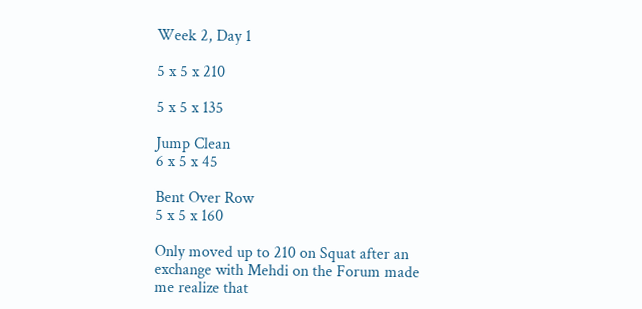Week 2, Day 1

5 x 5 x 210

5 x 5 x 135

Jump Clean
6 x 5 x 45

Bent Over Row
5 x 5 x 160

Only moved up to 210 on Squat after an exchange with Mehdi on the Forum made me realize that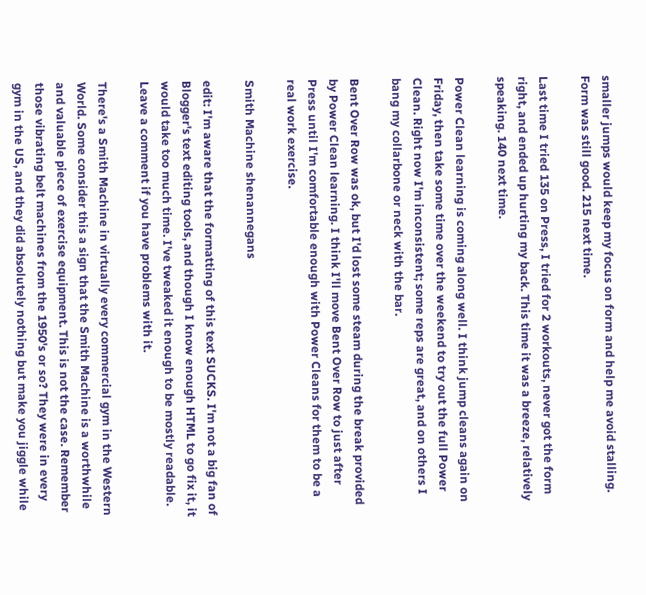smaller jumps would keep my focus on form and help me avoid stalling. Form was still good. 215 next time.

Last time I tried 135 on Press, I tried for 2 workouts, never got the form right, and ended up hurting my back. This time it was a breeze, relatively speaking. 140 next time.

Power Clean learning is coming along well. I think jump cleans again on Friday, then take some time over the weekend to try out the full Power Clean. Right now I'm inconsistent; some reps are great, and on others I bang my collarbone or neck with the bar.

Bent Over Row was ok, but I'd lost some steam during the break provided by Power Clean learning. I think I'll move Bent Over Row to just after Press until I'm comfortable enough with Power Cleans for them to be a real work exercise.

Smith Machine shenannegans

edit: I'm aware that the formatting of this text SUCKS. I'm not a big fan of Blogger's text editing tools, and though I know enough HTML to go fix it, it would take too much time. I've tweaked it enough to be mostly readable. Leave a comment if you have problems with it.

There's a Smith Machine in virtually every commercial gym in the Western World. Some consider this a sign that the Smith Machine is a worthwhile and valuable piece of exercise equipment. This is not the case. Remember those vibrating belt machines from the 1950's or so? They were in every gym in the US, and they did absolutely nothing but make you jiggle while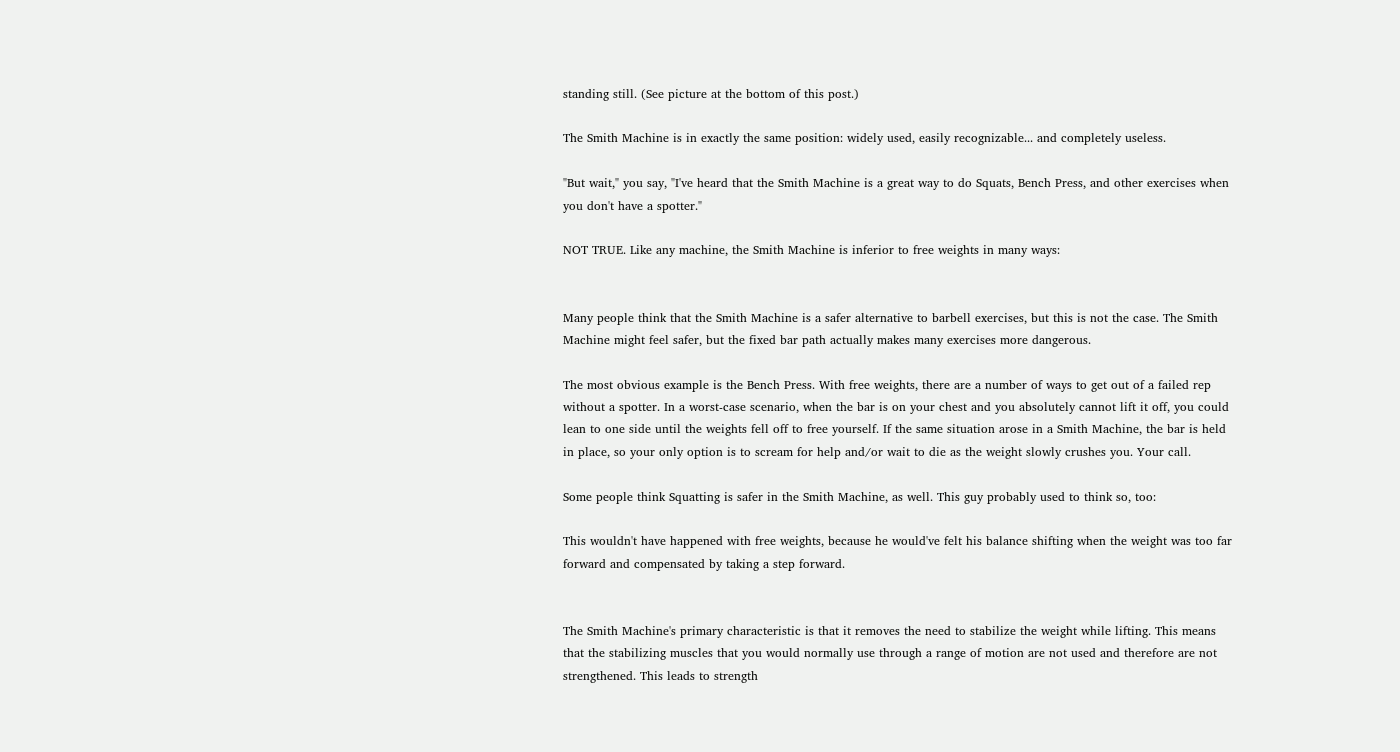standing still. (See picture at the bottom of this post.)

The Smith Machine is in exactly the same position: widely used, easily recognizable... and completely useless.

"But wait," you say, "I've heard that the Smith Machine is a great way to do Squats, Bench Press, and other exercises when you don't have a spotter."

NOT TRUE. Like any machine, the Smith Machine is inferior to free weights in many ways:


Many people think that the Smith Machine is a safer alternative to barbell exercises, but this is not the case. The Smith Machine might feel safer, but the fixed bar path actually makes many exercises more dangerous.

The most obvious example is the Bench Press. With free weights, there are a number of ways to get out of a failed rep without a spotter. In a worst-case scenario, when the bar is on your chest and you absolutely cannot lift it off, you could lean to one side until the weights fell off to free yourself. If the same situation arose in a Smith Machine, the bar is held in place, so your only option is to scream for help and/or wait to die as the weight slowly crushes you. Your call.

Some people think Squatting is safer in the Smith Machine, as well. This guy probably used to think so, too:

This wouldn't have happened with free weights, because he would've felt his balance shifting when the weight was too far forward and compensated by taking a step forward.


The Smith Machine's primary characteristic is that it removes the need to stabilize the weight while lifting. This means that the stabilizing muscles that you would normally use through a range of motion are not used and therefore are not strengthened. This leads to strength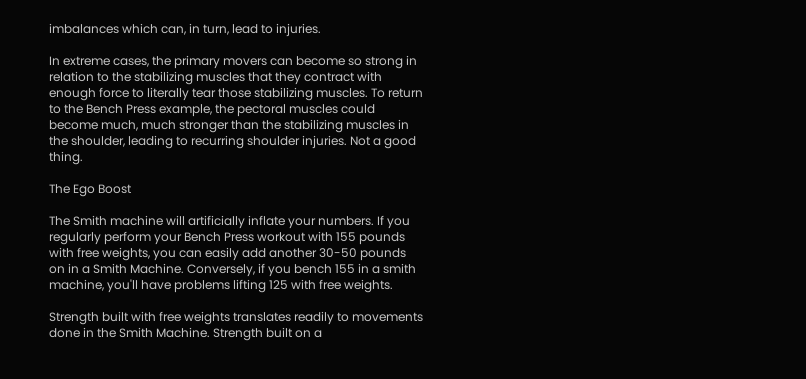imbalances which can, in turn, lead to injuries.

In extreme cases, the primary movers can become so strong in relation to the stabilizing muscles that they contract with enough force to literally tear those stabilizing muscles. To return to the Bench Press example, the pectoral muscles could become much, much stronger than the stabilizing muscles in the shoulder, leading to recurring shoulder injuries. Not a good thing.

The Ego Boost

The Smith machine will artificially inflate your numbers. If you regularly perform your Bench Press workout with 155 pounds with free weights, you can easily add another 30-50 pounds on in a Smith Machine. Conversely, if you bench 155 in a smith machine, you'll have problems lifting 125 with free weights.

Strength built with free weights translates readily to movements done in the Smith Machine. Strength built on a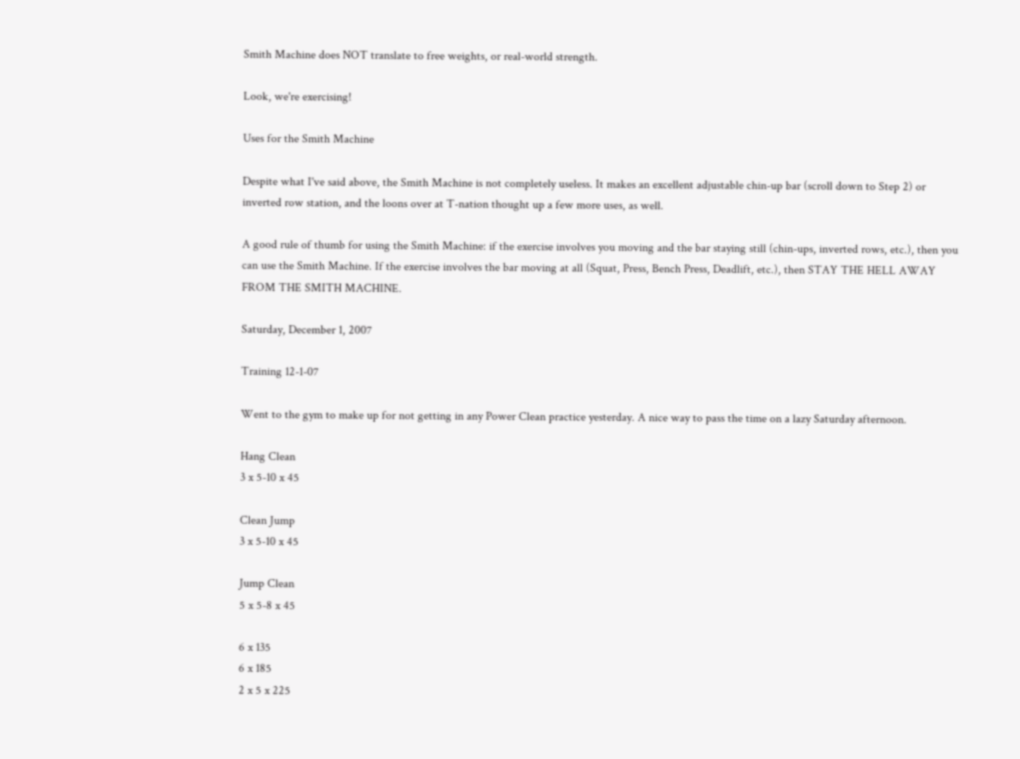Smith Machine does NOT translate to free weights, or real-world strength.

Look, we're exercising!

Uses for the Smith Machine

Despite what I've said above, the Smith Machine is not completely useless. It makes an excellent adjustable chin-up bar (scroll down to Step 2) or inverted row station, and the loons over at T-nation thought up a few more uses, as well.

A good rule of thumb for using the Smith Machine: if the exercise involves you moving and the bar staying still (chin-ups, inverted rows, etc.), then you can use the Smith Machine. If the exercise involves the bar moving at all (Squat, Press, Bench Press, Deadlift, etc.), then STAY THE HELL AWAY FROM THE SMITH MACHINE.

Saturday, December 1, 2007

Training 12-1-07

Went to the gym to make up for not getting in any Power Clean practice yesterday. A nice way to pass the time on a lazy Saturday afternoon.

Hang Clean
3 x 5-10 x 45

Clean Jump
3 x 5-10 x 45

Jump Clean
5 x 5-8 x 45

6 x 135
6 x 185
2 x 5 x 225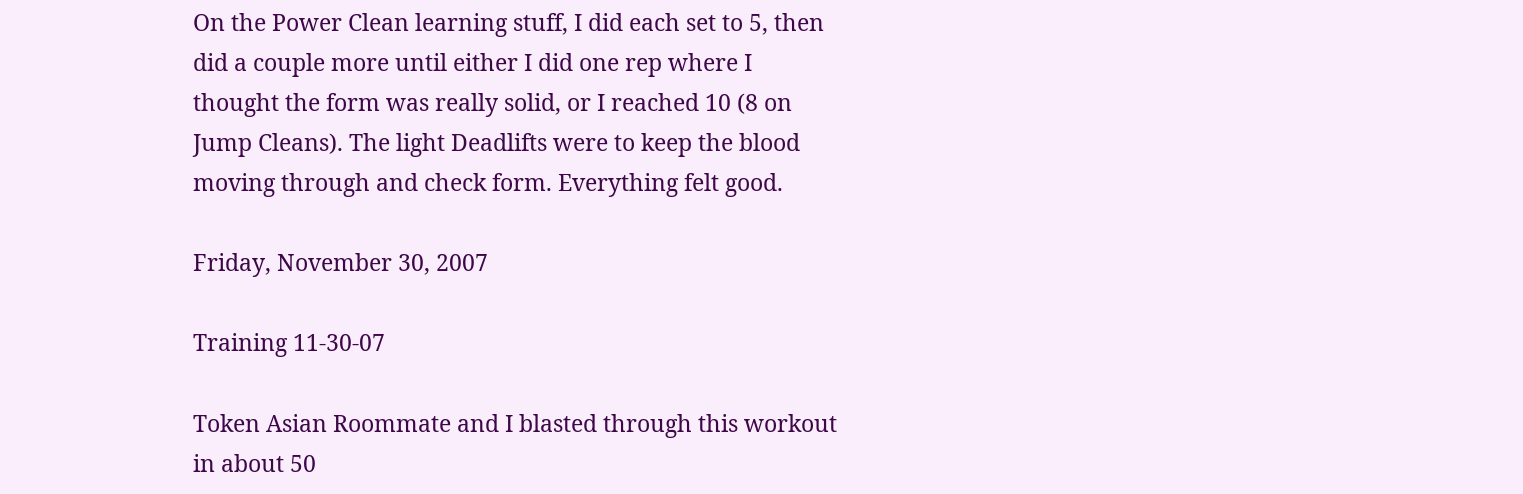On the Power Clean learning stuff, I did each set to 5, then did a couple more until either I did one rep where I thought the form was really solid, or I reached 10 (8 on Jump Cleans). The light Deadlifts were to keep the blood moving through and check form. Everything felt good.

Friday, November 30, 2007

Training 11-30-07

Token Asian Roommate and I blasted through this workout in about 50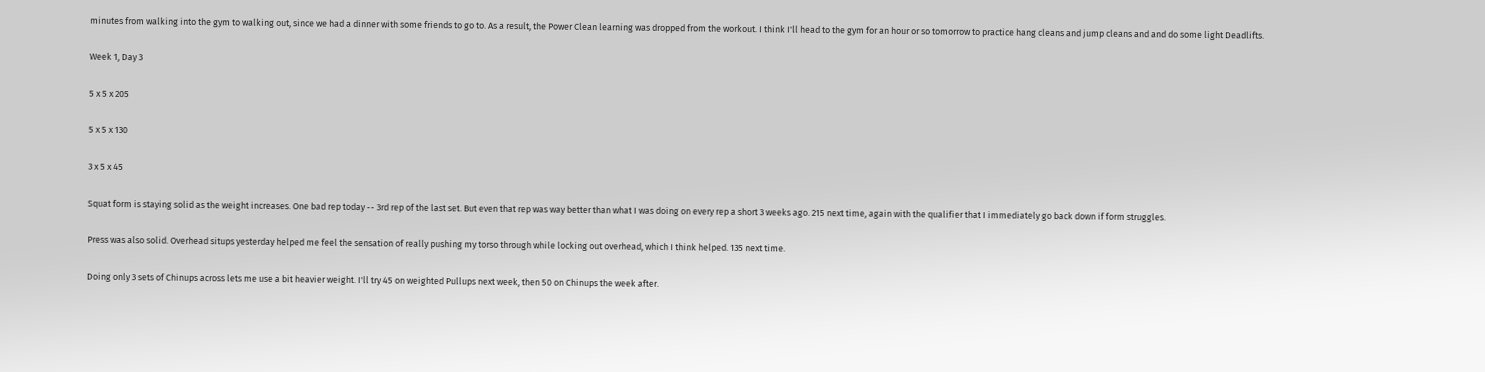minutes from walking into the gym to walking out, since we had a dinner with some friends to go to. As a result, the Power Clean learning was dropped from the workout. I think I'll head to the gym for an hour or so tomorrow to practice hang cleans and jump cleans and and do some light Deadlifts.

Week 1, Day 3

5 x 5 x 205

5 x 5 x 130

3 x 5 x 45

Squat form is staying solid as the weight increases. One bad rep today -- 3rd rep of the last set. But even that rep was way better than what I was doing on every rep a short 3 weeks ago. 215 next time, again with the qualifier that I immediately go back down if form struggles.

Press was also solid. Overhead situps yesterday helped me feel the sensation of really pushing my torso through while locking out overhead, which I think helped. 135 next time.

Doing only 3 sets of Chinups across lets me use a bit heavier weight. I'll try 45 on weighted Pullups next week, then 50 on Chinups the week after.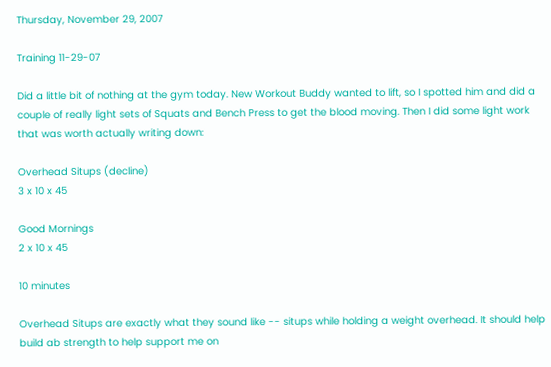Thursday, November 29, 2007

Training 11-29-07

Did a little bit of nothing at the gym today. New Workout Buddy wanted to lift, so I spotted him and did a couple of really light sets of Squats and Bench Press to get the blood moving. Then I did some light work that was worth actually writing down:

Overhead Situps (decline)
3 x 10 x 45

Good Mornings
2 x 10 x 45

10 minutes

Overhead Situps are exactly what they sound like -- situps while holding a weight overhead. It should help build ab strength to help support me on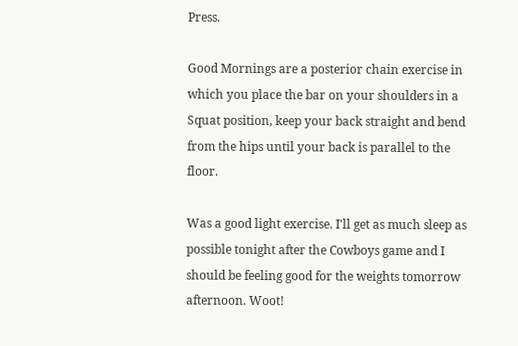Press.

Good Mornings are a posterior chain exercise in which you place the bar on your shoulders in a Squat position, keep your back straight and bend from the hips until your back is parallel to the floor.

Was a good light exercise. I'll get as much sleep as possible tonight after the Cowboys game and I should be feeling good for the weights tomorrow afternoon. Woot!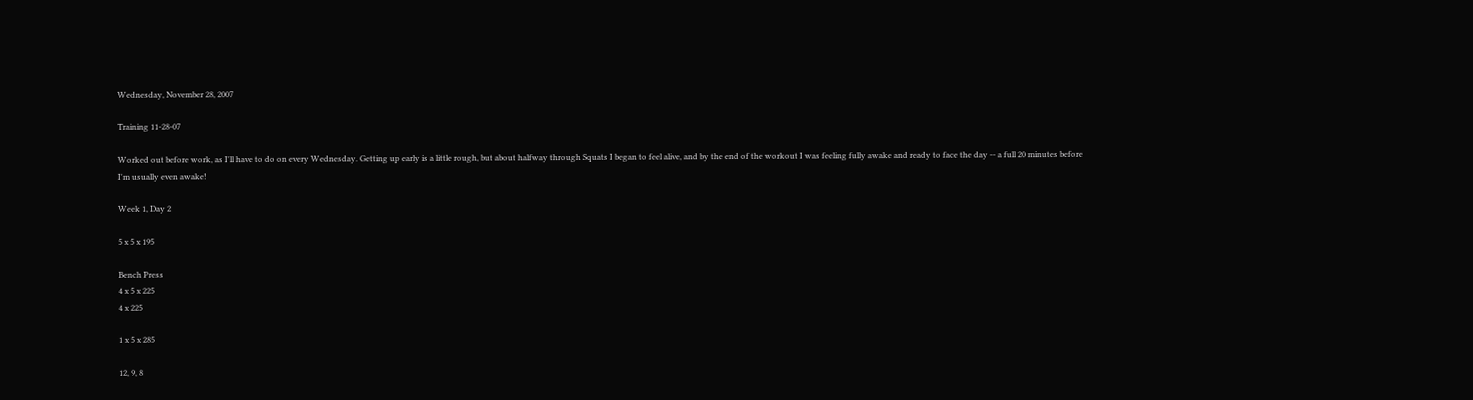Wednesday, November 28, 2007

Training 11-28-07

Worked out before work, as I'll have to do on every Wednesday. Getting up early is a little rough, but about halfway through Squats I began to feel alive, and by the end of the workout I was feeling fully awake and ready to face the day -- a full 20 minutes before I'm usually even awake!

Week 1, Day 2

5 x 5 x 195

Bench Press
4 x 5 x 225
4 x 225

1 x 5 x 285

12, 9, 8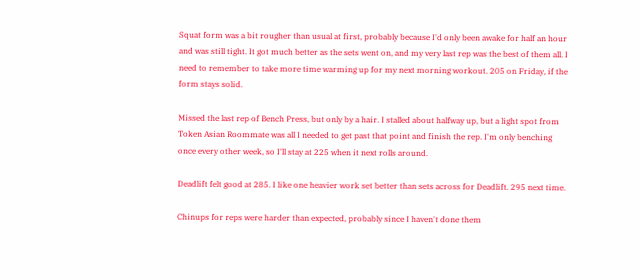Squat form was a bit rougher than usual at first, probably because I'd only been awake for half an hour and was still tight. It got much better as the sets went on, and my very last rep was the best of them all. I need to remember to take more time warming up for my next morning workout. 205 on Friday, if the form stays solid.

Missed the last rep of Bench Press, but only by a hair. I stalled about halfway up, but a light spot from Token Asian Roommate was all I needed to get past that point and finish the rep. I'm only benching once every other week, so I'll stay at 225 when it next rolls around.

Deadlift felt good at 285. I like one heavier work set better than sets across for Deadlift. 295 next time.

Chinups for reps were harder than expected, probably since I haven't done them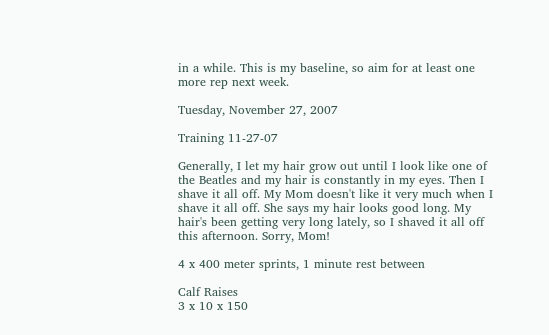in a while. This is my baseline, so aim for at least one more rep next week.

Tuesday, November 27, 2007

Training 11-27-07

Generally, I let my hair grow out until I look like one of the Beatles and my hair is constantly in my eyes. Then I shave it all off. My Mom doesn't like it very much when I shave it all off. She says my hair looks good long. My hair's been getting very long lately, so I shaved it all off this afternoon. Sorry, Mom!

4 x 400 meter sprints, 1 minute rest between

Calf Raises
3 x 10 x 150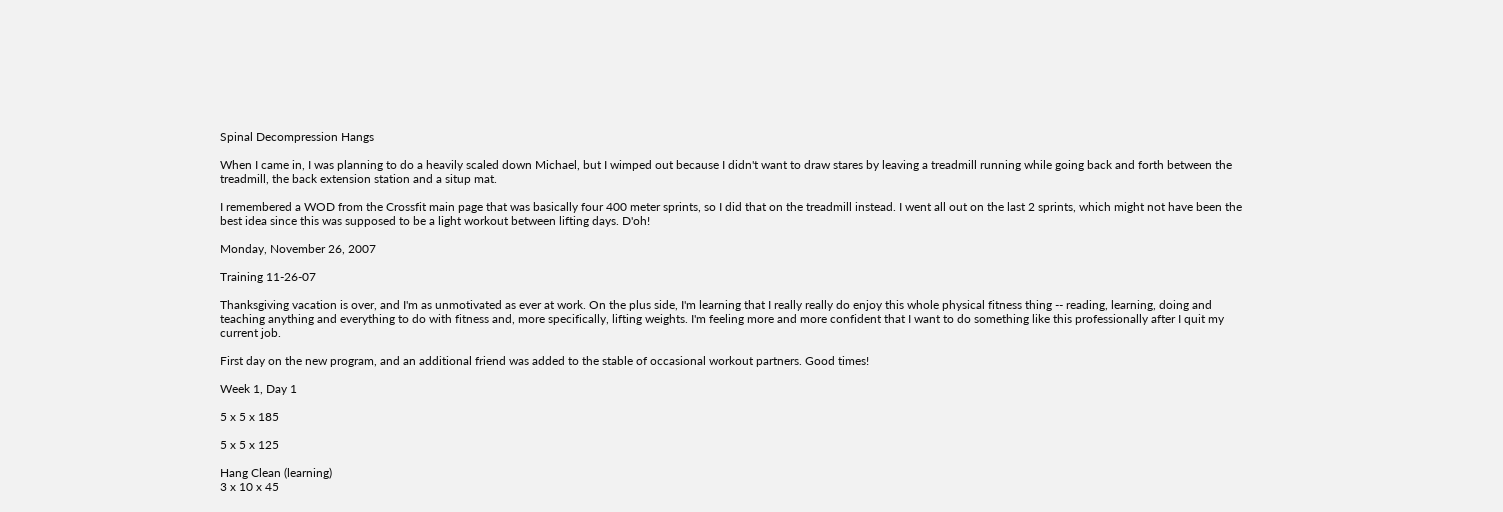Spinal Decompression Hangs

When I came in, I was planning to do a heavily scaled down Michael, but I wimped out because I didn't want to draw stares by leaving a treadmill running while going back and forth between the treadmill, the back extension station and a situp mat.

I remembered a WOD from the Crossfit main page that was basically four 400 meter sprints, so I did that on the treadmill instead. I went all out on the last 2 sprints, which might not have been the best idea since this was supposed to be a light workout between lifting days. D'oh!

Monday, November 26, 2007

Training 11-26-07

Thanksgiving vacation is over, and I'm as unmotivated as ever at work. On the plus side, I'm learning that I really really do enjoy this whole physical fitness thing -- reading, learning, doing and teaching anything and everything to do with fitness and, more specifically, lifting weights. I'm feeling more and more confident that I want to do something like this professionally after I quit my current job.

First day on the new program, and an additional friend was added to the stable of occasional workout partners. Good times!

Week 1, Day 1

5 x 5 x 185

5 x 5 x 125

Hang Clean (learning)
3 x 10 x 45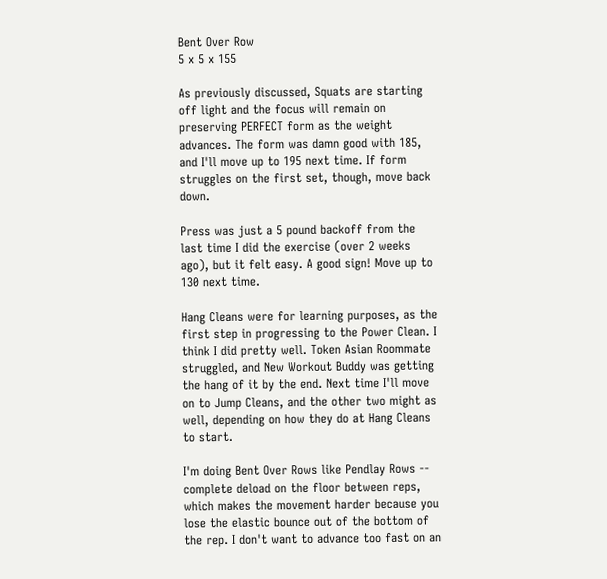Bent Over Row
5 x 5 x 155

As previously discussed, Squats are starting off light and the focus will remain on preserving PERFECT form as the weight advances. The form was damn good with 185, and I'll move up to 195 next time. If form struggles on the first set, though, move back down.

Press was just a 5 pound backoff from the last time I did the exercise (over 2 weeks ago), but it felt easy. A good sign! Move up to 130 next time.

Hang Cleans were for learning purposes, as the first step in progressing to the Power Clean. I think I did pretty well. Token Asian Roommate struggled, and New Workout Buddy was getting the hang of it by the end. Next time I'll move on to Jump Cleans, and the other two might as well, depending on how they do at Hang Cleans to start.

I'm doing Bent Over Rows like Pendlay Rows -- complete deload on the floor between reps, which makes the movement harder because you lose the elastic bounce out of the bottom of the rep. I don't want to advance too fast on an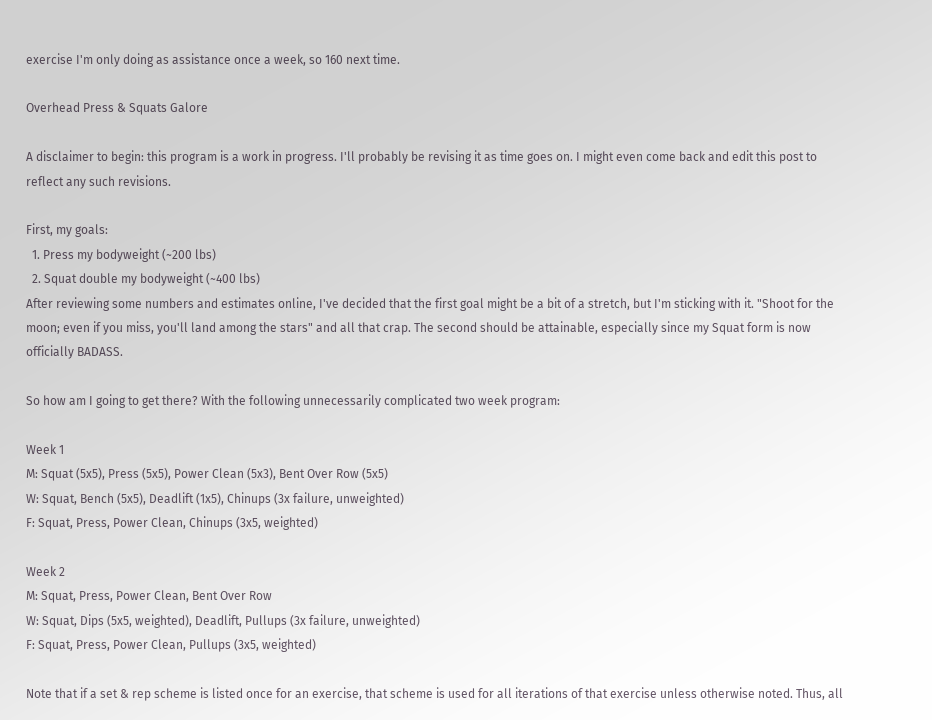exercise I'm only doing as assistance once a week, so 160 next time.

Overhead Press & Squats Galore

A disclaimer to begin: this program is a work in progress. I'll probably be revising it as time goes on. I might even come back and edit this post to reflect any such revisions.

First, my goals:
  1. Press my bodyweight (~200 lbs)
  2. Squat double my bodyweight (~400 lbs)
After reviewing some numbers and estimates online, I've decided that the first goal might be a bit of a stretch, but I'm sticking with it. "Shoot for the moon; even if you miss, you'll land among the stars" and all that crap. The second should be attainable, especially since my Squat form is now officially BADASS.

So how am I going to get there? With the following unnecessarily complicated two week program:

Week 1
M: Squat (5x5), Press (5x5), Power Clean (5x3), Bent Over Row (5x5)
W: Squat, Bench (5x5), Deadlift (1x5), Chinups (3x failure, unweighted)
F: Squat, Press, Power Clean, Chinups (3x5, weighted)

Week 2
M: Squat, Press, Power Clean, Bent Over Row
W: Squat, Dips (5x5, weighted), Deadlift, Pullups (3x failure, unweighted)
F: Squat, Press, Power Clean, Pullups (3x5, weighted)

Note that if a set & rep scheme is listed once for an exercise, that scheme is used for all iterations of that exercise unless otherwise noted. Thus, all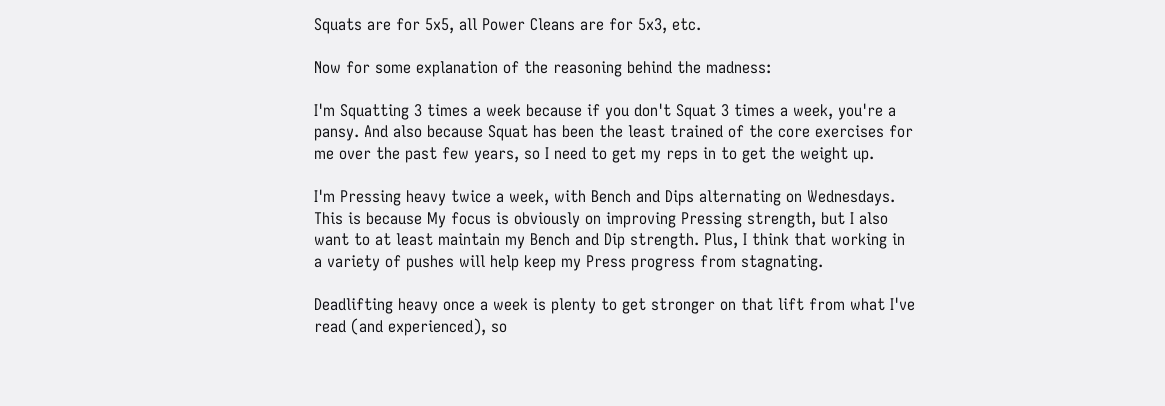Squats are for 5x5, all Power Cleans are for 5x3, etc.

Now for some explanation of the reasoning behind the madness:

I'm Squatting 3 times a week because if you don't Squat 3 times a week, you're a pansy. And also because Squat has been the least trained of the core exercises for me over the past few years, so I need to get my reps in to get the weight up.

I'm Pressing heavy twice a week, with Bench and Dips alternating on Wednesdays. This is because My focus is obviously on improving Pressing strength, but I also want to at least maintain my Bench and Dip strength. Plus, I think that working in a variety of pushes will help keep my Press progress from stagnating.

Deadlifting heavy once a week is plenty to get stronger on that lift from what I've read (and experienced), so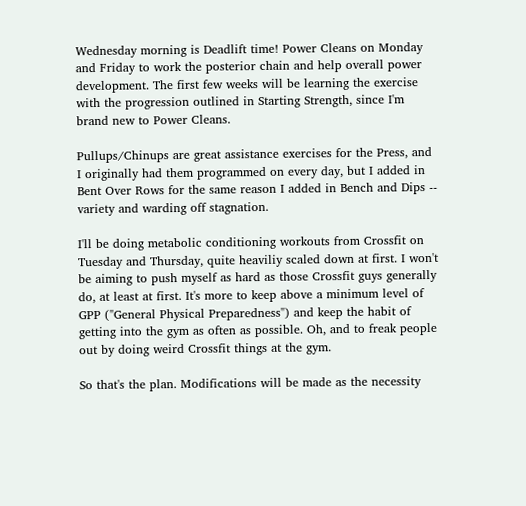Wednesday morning is Deadlift time! Power Cleans on Monday and Friday to work the posterior chain and help overall power development. The first few weeks will be learning the exercise with the progression outlined in Starting Strength, since I'm brand new to Power Cleans.

Pullups/Chinups are great assistance exercises for the Press, and I originally had them programmed on every day, but I added in Bent Over Rows for the same reason I added in Bench and Dips -- variety and warding off stagnation.

I'll be doing metabolic conditioning workouts from Crossfit on Tuesday and Thursday, quite heaviliy scaled down at first. I won't be aiming to push myself as hard as those Crossfit guys generally do, at least at first. It's more to keep above a minimum level of GPP ("General Physical Preparedness") and keep the habit of getting into the gym as often as possible. Oh, and to freak people out by doing weird Crossfit things at the gym.

So that's the plan. Modifications will be made as the necessity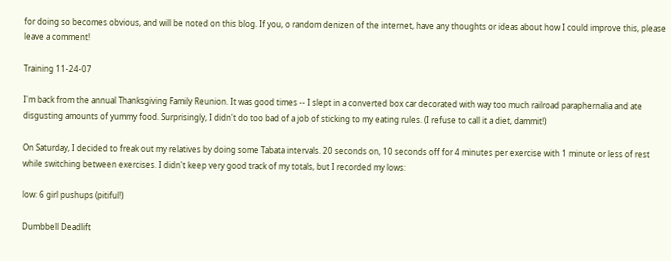for doing so becomes obvious, and will be noted on this blog. If you, o random denizen of the internet, have any thoughts or ideas about how I could improve this, please leave a comment!

Training 11-24-07

I'm back from the annual Thanksgiving Family Reunion. It was good times -- I slept in a converted box car decorated with way too much railroad paraphernalia and ate disgusting amounts of yummy food. Surprisingly, I didn't do too bad of a job of sticking to my eating rules. (I refuse to call it a diet, dammit!)

On Saturday, I decided to freak out my relatives by doing some Tabata intervals. 20 seconds on, 10 seconds off for 4 minutes per exercise with 1 minute or less of rest while switching between exercises. I didn't keep very good track of my totals, but I recorded my lows:

low: 6 girl pushups (pitiful!)

Dumbbell Deadlift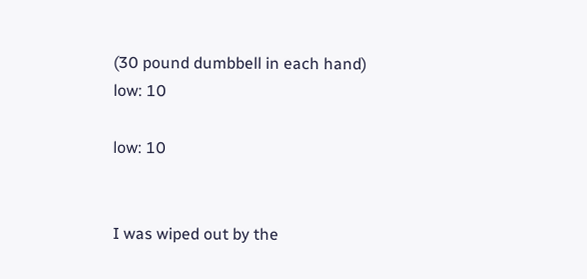(30 pound dumbbell in each hand)
low: 10

low: 10


I was wiped out by the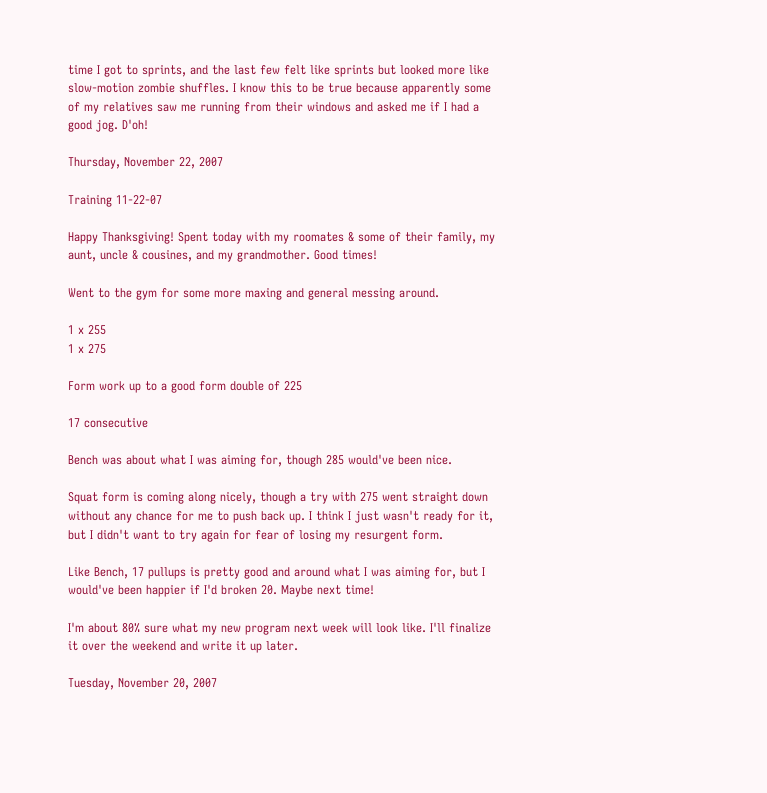time I got to sprints, and the last few felt like sprints but looked more like slow-motion zombie shuffles. I know this to be true because apparently some of my relatives saw me running from their windows and asked me if I had a good jog. D'oh!

Thursday, November 22, 2007

Training 11-22-07

Happy Thanksgiving! Spent today with my roomates & some of their family, my aunt, uncle & cousines, and my grandmother. Good times!

Went to the gym for some more maxing and general messing around.

1 x 255
1 x 275

Form work up to a good form double of 225

17 consecutive

Bench was about what I was aiming for, though 285 would've been nice.

Squat form is coming along nicely, though a try with 275 went straight down without any chance for me to push back up. I think I just wasn't ready for it, but I didn't want to try again for fear of losing my resurgent form.

Like Bench, 17 pullups is pretty good and around what I was aiming for, but I would've been happier if I'd broken 20. Maybe next time!

I'm about 80% sure what my new program next week will look like. I'll finalize it over the weekend and write it up later.

Tuesday, November 20, 2007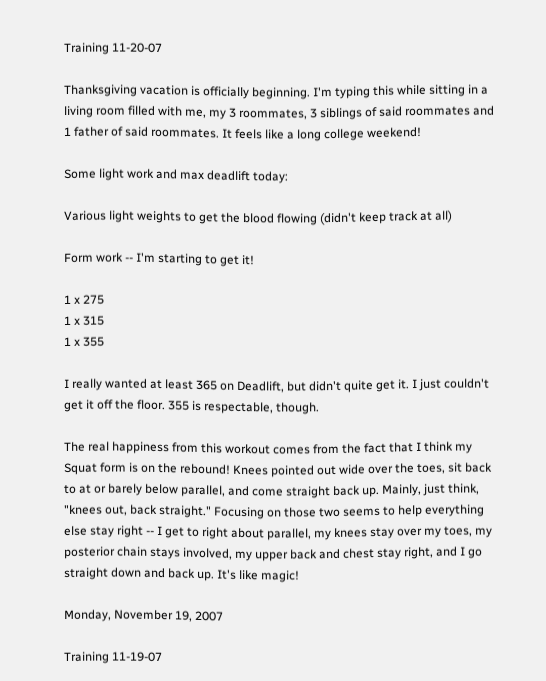Training 11-20-07

Thanksgiving vacation is officially beginning. I'm typing this while sitting in a living room filled with me, my 3 roommates, 3 siblings of said roommates and 1 father of said roommates. It feels like a long college weekend!

Some light work and max deadlift today:

Various light weights to get the blood flowing (didn't keep track at all)

Form work -- I'm starting to get it!

1 x 275
1 x 315
1 x 355

I really wanted at least 365 on Deadlift, but didn't quite get it. I just couldn't get it off the floor. 355 is respectable, though.

The real happiness from this workout comes from the fact that I think my Squat form is on the rebound! Knees pointed out wide over the toes, sit back to at or barely below parallel, and come straight back up. Mainly, just think, "knees out, back straight." Focusing on those two seems to help everything else stay right -- I get to right about parallel, my knees stay over my toes, my posterior chain stays involved, my upper back and chest stay right, and I go straight down and back up. It's like magic!

Monday, November 19, 2007

Training 11-19-07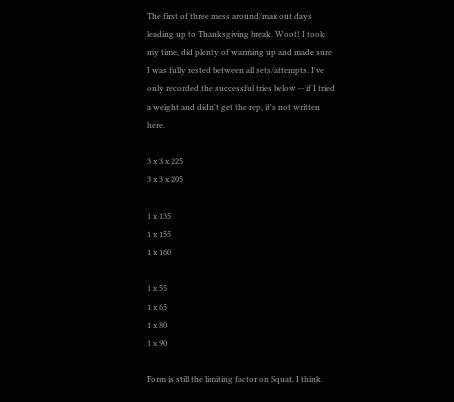The first of three mess around/max out days leading up to Thanksgiving break. Woot! I took my time, did plenty of warming up and made sure I was fully rested between all sets/attempts. I've only recorded the successful tries below -- if I tried a weight and didn't get the rep, it's not written here.

3 x 3 x 225
3 x 3 x 205

1 x 135
1 x 155
1 x 160

1 x 55
1 x 65
1 x 80
1 x 90

Form is still the limiting factor on Squat, I think.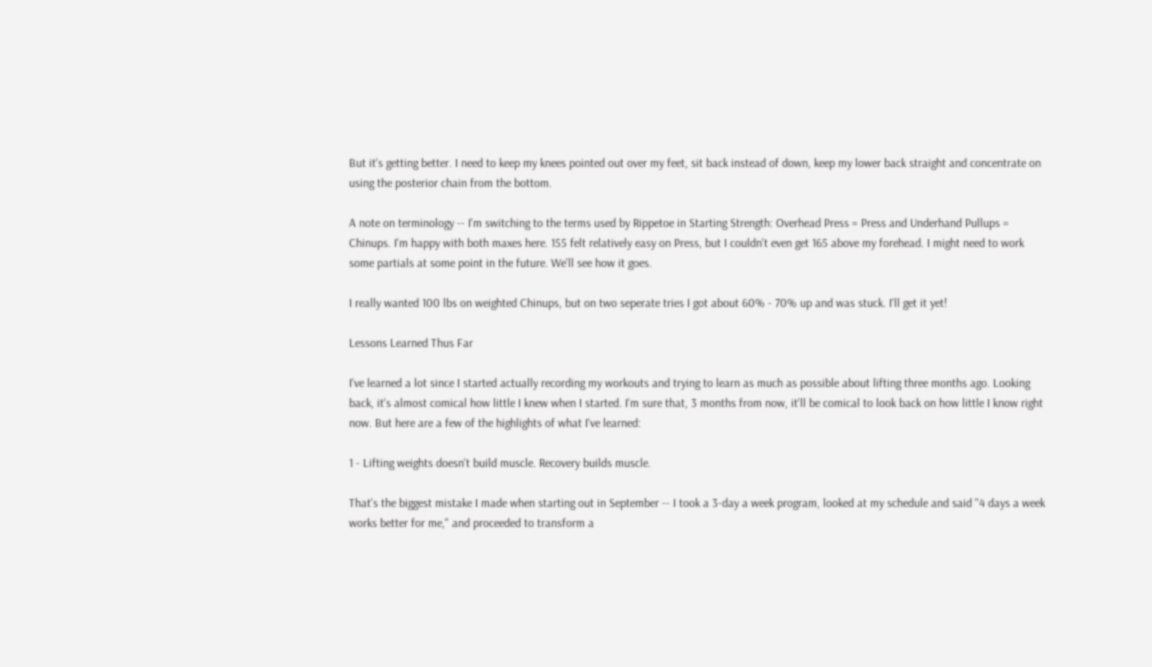But it's getting better. I need to keep my knees pointed out over my feet, sit back instead of down, keep my lower back straight and concentrate on using the posterior chain from the bottom.

A note on terminology -- I'm switching to the terms used by Rippetoe in Starting Strength: Overhead Press = Press and Underhand Pullups = Chinups. I'm happy with both maxes here. 155 felt relatively easy on Press, but I couldn't even get 165 above my forehead. I might need to work some partials at some point in the future. We'll see how it goes.

I really wanted 100 lbs on weighted Chinups, but on two seperate tries I got about 60% - 70% up and was stuck. I'll get it yet!

Lessons Learned Thus Far

I've learned a lot since I started actually recording my workouts and trying to learn as much as possible about lifting three months ago. Looking back, it's almost comical how little I knew when I started. I'm sure that, 3 months from now, it'll be comical to look back on how little I know right now. But here are a few of the highlights of what I've learned:

1 - Lifting weights doesn't build muscle. Recovery builds muscle.

That's the biggest mistake I made when starting out in September -- I took a 3-day a week program, looked at my schedule and said "4 days a week works better for me," and proceeded to transform a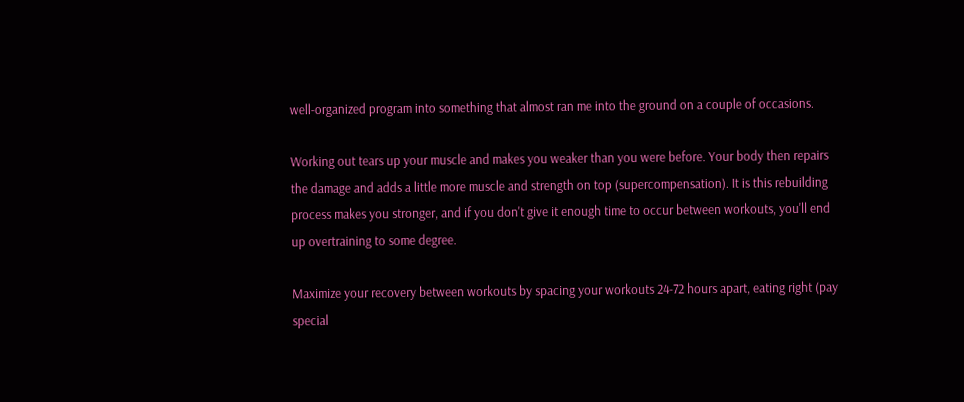well-organized program into something that almost ran me into the ground on a couple of occasions.

Working out tears up your muscle and makes you weaker than you were before. Your body then repairs the damage and adds a little more muscle and strength on top (supercompensation). It is this rebuilding process makes you stronger, and if you don't give it enough time to occur between workouts, you'll end up overtraining to some degree.

Maximize your recovery between workouts by spacing your workouts 24-72 hours apart, eating right (pay special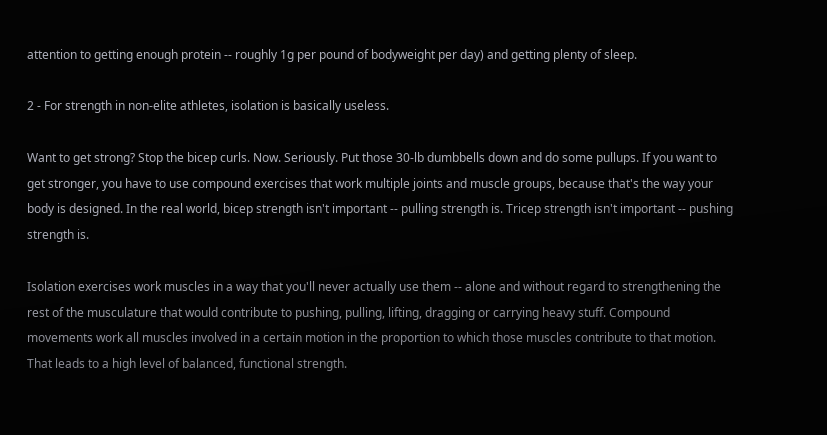attention to getting enough protein -- roughly 1g per pound of bodyweight per day) and getting plenty of sleep.

2 - For strength in non-elite athletes, isolation is basically useless.

Want to get strong? Stop the bicep curls. Now. Seriously. Put those 30-lb dumbbells down and do some pullups. If you want to get stronger, you have to use compound exercises that work multiple joints and muscle groups, because that's the way your body is designed. In the real world, bicep strength isn't important -- pulling strength is. Tricep strength isn't important -- pushing strength is.

Isolation exercises work muscles in a way that you'll never actually use them -- alone and without regard to strengthening the rest of the musculature that would contribute to pushing, pulling, lifting, dragging or carrying heavy stuff. Compound movements work all muscles involved in a certain motion in the proportion to which those muscles contribute to that motion. That leads to a high level of balanced, functional strength.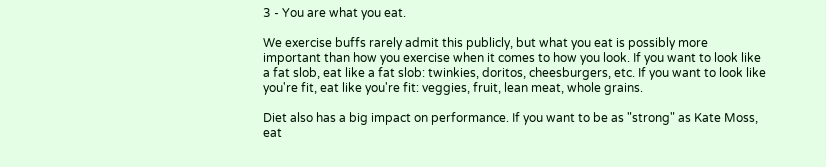3 - You are what you eat.

We exercise buffs rarely admit this publicly, but what you eat is possibly more important than how you exercise when it comes to how you look. If you want to look like a fat slob, eat like a fat slob: twinkies, doritos, cheesburgers, etc. If you want to look like you're fit, eat like you're fit: veggies, fruit, lean meat, whole grains.

Diet also has a big impact on performance. If you want to be as "strong" as Kate Moss, eat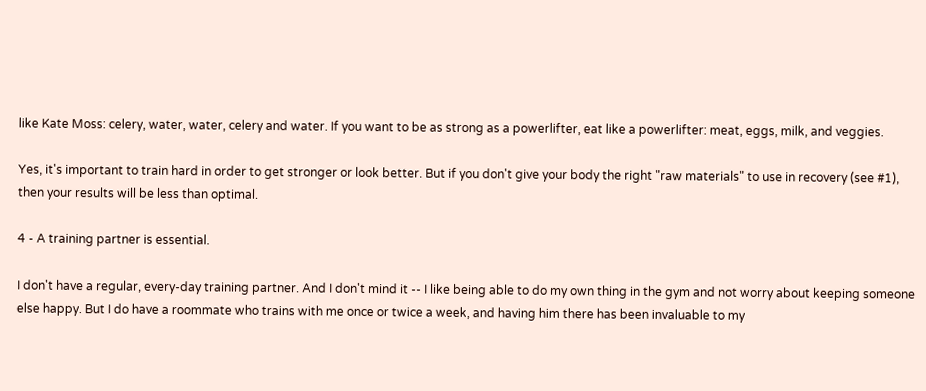like Kate Moss: celery, water, water, celery and water. If you want to be as strong as a powerlifter, eat like a powerlifter: meat, eggs, milk, and veggies.

Yes, it's important to train hard in order to get stronger or look better. But if you don't give your body the right "raw materials" to use in recovery (see #1), then your results will be less than optimal.

4 - A training partner is essential.

I don't have a regular, every-day training partner. And I don't mind it -- I like being able to do my own thing in the gym and not worry about keeping someone else happy. But I do have a roommate who trains with me once or twice a week, and having him there has been invaluable to my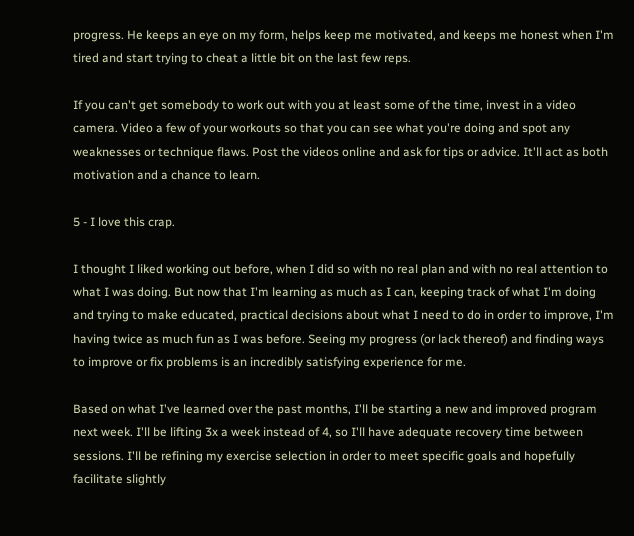progress. He keeps an eye on my form, helps keep me motivated, and keeps me honest when I'm tired and start trying to cheat a little bit on the last few reps.

If you can't get somebody to work out with you at least some of the time, invest in a video camera. Video a few of your workouts so that you can see what you're doing and spot any weaknesses or technique flaws. Post the videos online and ask for tips or advice. It'll act as both motivation and a chance to learn.

5 - I love this crap.

I thought I liked working out before, when I did so with no real plan and with no real attention to what I was doing. But now that I'm learning as much as I can, keeping track of what I'm doing and trying to make educated, practical decisions about what I need to do in order to improve, I'm having twice as much fun as I was before. Seeing my progress (or lack thereof) and finding ways to improve or fix problems is an incredibly satisfying experience for me.

Based on what I've learned over the past months, I'll be starting a new and improved program next week. I'll be lifting 3x a week instead of 4, so I'll have adequate recovery time between sessions. I'll be refining my exercise selection in order to meet specific goals and hopefully facilitate slightly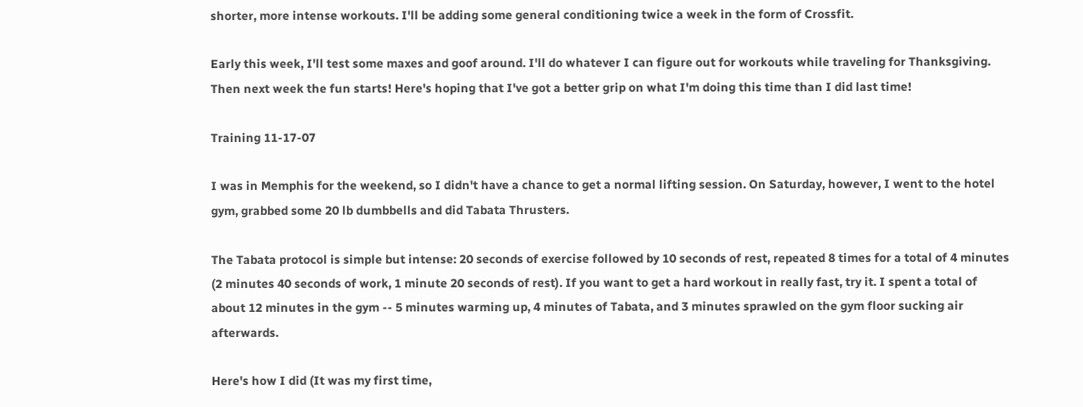shorter, more intense workouts. I'll be adding some general conditioning twice a week in the form of Crossfit.

Early this week, I'll test some maxes and goof around. I'll do whatever I can figure out for workouts while traveling for Thanksgiving. Then next week the fun starts! Here's hoping that I've got a better grip on what I'm doing this time than I did last time!

Training 11-17-07

I was in Memphis for the weekend, so I didn't have a chance to get a normal lifting session. On Saturday, however, I went to the hotel gym, grabbed some 20 lb dumbbells and did Tabata Thrusters.

The Tabata protocol is simple but intense: 20 seconds of exercise followed by 10 seconds of rest, repeated 8 times for a total of 4 minutes (2 minutes 40 seconds of work, 1 minute 20 seconds of rest). If you want to get a hard workout in really fast, try it. I spent a total of about 12 minutes in the gym -- 5 minutes warming up, 4 minutes of Tabata, and 3 minutes sprawled on the gym floor sucking air afterwards.

Here's how I did (It was my first time,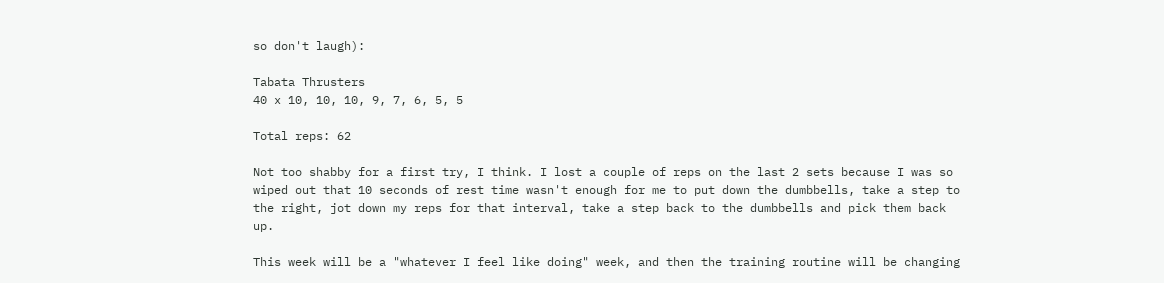so don't laugh):

Tabata Thrusters
40 x 10, 10, 10, 9, 7, 6, 5, 5

Total reps: 62

Not too shabby for a first try, I think. I lost a couple of reps on the last 2 sets because I was so wiped out that 10 seconds of rest time wasn't enough for me to put down the dumbbells, take a step to the right, jot down my reps for that interval, take a step back to the dumbbells and pick them back up.

This week will be a "whatever I feel like doing" week, and then the training routine will be changing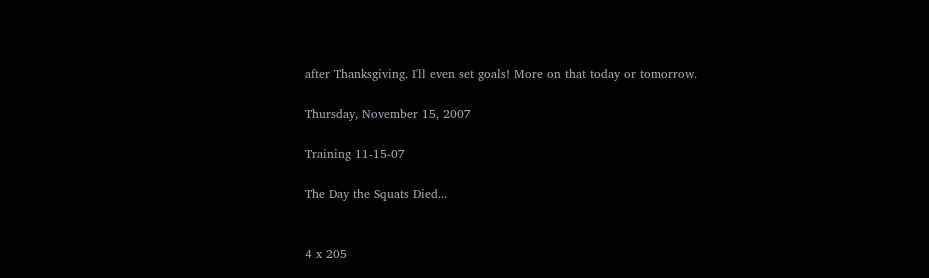after Thanksgiving. I'll even set goals! More on that today or tomorrow.

Thursday, November 15, 2007

Training 11-15-07

The Day the Squats Died...


4 x 205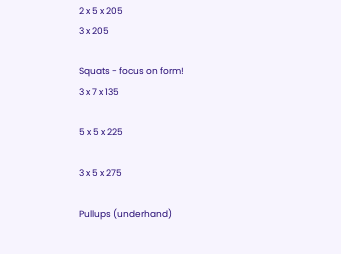2 x 5 x 205
3 x 205

Squats - focus on form!
3 x 7 x 135

5 x 5 x 225

3 x 5 x 275

Pullups (underhand)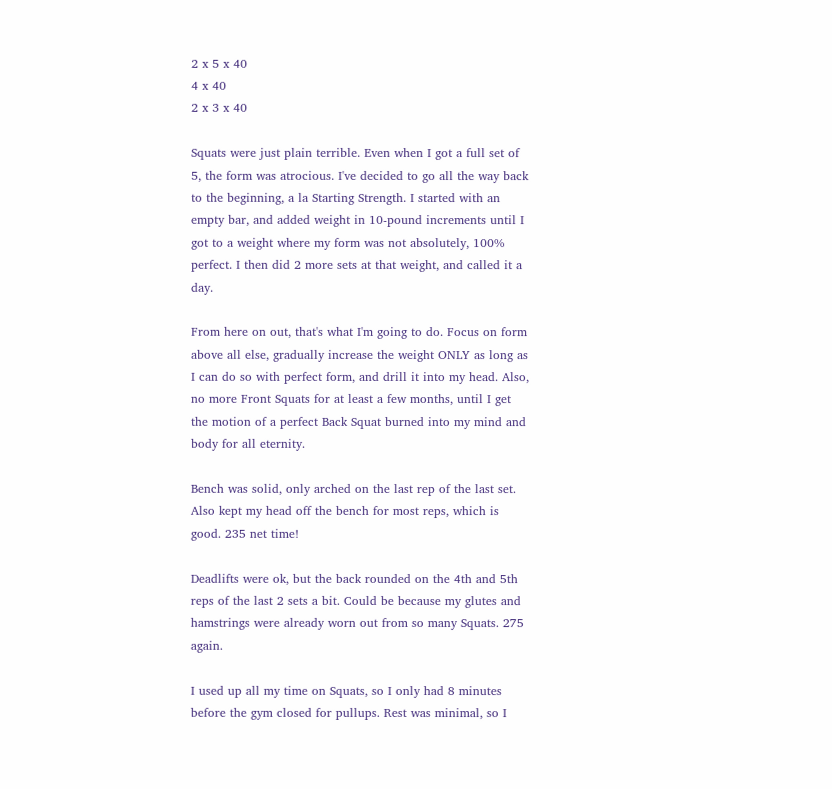2 x 5 x 40
4 x 40
2 x 3 x 40

Squats were just plain terrible. Even when I got a full set of 5, the form was atrocious. I've decided to go all the way back to the beginning, a la Starting Strength. I started with an empty bar, and added weight in 10-pound increments until I got to a weight where my form was not absolutely, 100% perfect. I then did 2 more sets at that weight, and called it a day.

From here on out, that's what I'm going to do. Focus on form above all else, gradually increase the weight ONLY as long as I can do so with perfect form, and drill it into my head. Also, no more Front Squats for at least a few months, until I get the motion of a perfect Back Squat burned into my mind and body for all eternity.

Bench was solid, only arched on the last rep of the last set. Also kept my head off the bench for most reps, which is good. 235 net time!

Deadlifts were ok, but the back rounded on the 4th and 5th reps of the last 2 sets a bit. Could be because my glutes and hamstrings were already worn out from so many Squats. 275 again.

I used up all my time on Squats, so I only had 8 minutes before the gym closed for pullups. Rest was minimal, so I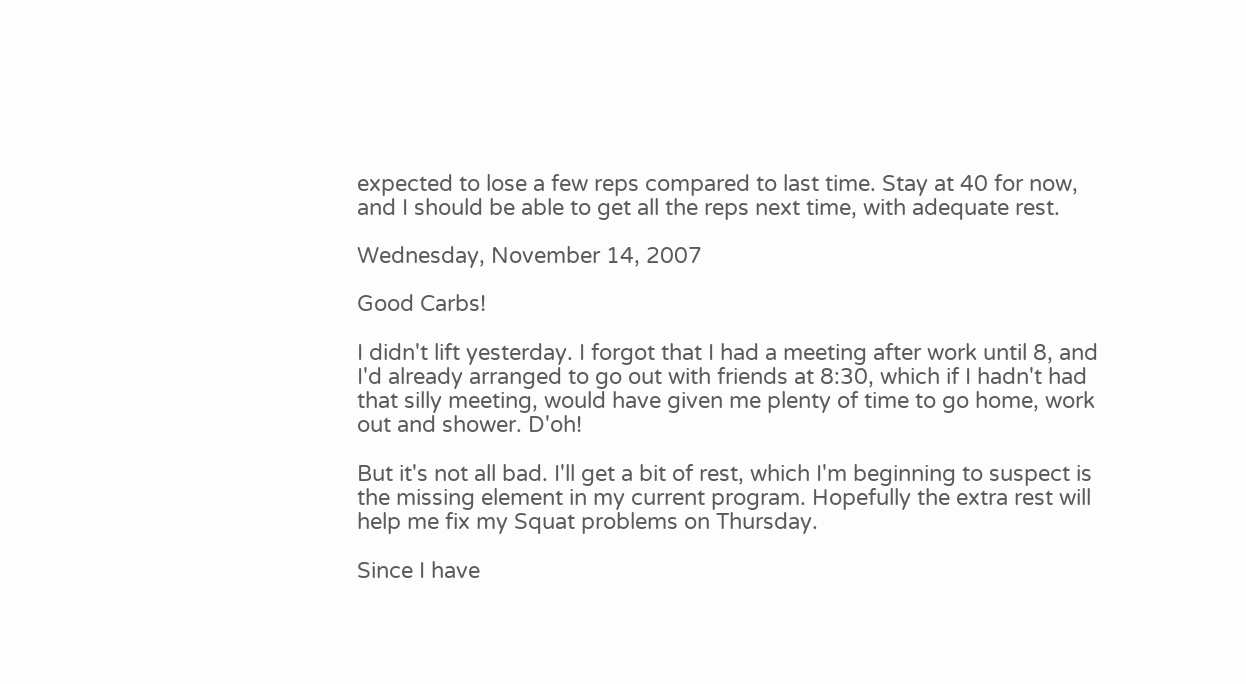expected to lose a few reps compared to last time. Stay at 40 for now, and I should be able to get all the reps next time, with adequate rest.

Wednesday, November 14, 2007

Good Carbs!

I didn't lift yesterday. I forgot that I had a meeting after work until 8, and I'd already arranged to go out with friends at 8:30, which if I hadn't had that silly meeting, would have given me plenty of time to go home, work out and shower. D'oh!

But it's not all bad. I'll get a bit of rest, which I'm beginning to suspect is the missing element in my current program. Hopefully the extra rest will help me fix my Squat problems on Thursday.

Since I have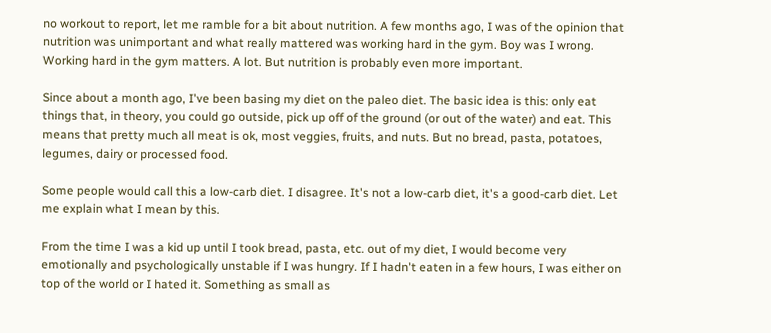no workout to report, let me ramble for a bit about nutrition. A few months ago, I was of the opinion that nutrition was unimportant and what really mattered was working hard in the gym. Boy was I wrong. Working hard in the gym matters. A lot. But nutrition is probably even more important.

Since about a month ago, I've been basing my diet on the paleo diet. The basic idea is this: only eat things that, in theory, you could go outside, pick up off of the ground (or out of the water) and eat. This means that pretty much all meat is ok, most veggies, fruits, and nuts. But no bread, pasta, potatoes, legumes, dairy or processed food.

Some people would call this a low-carb diet. I disagree. It's not a low-carb diet, it's a good-carb diet. Let me explain what I mean by this.

From the time I was a kid up until I took bread, pasta, etc. out of my diet, I would become very emotionally and psychologically unstable if I was hungry. If I hadn't eaten in a few hours, I was either on top of the world or I hated it. Something as small as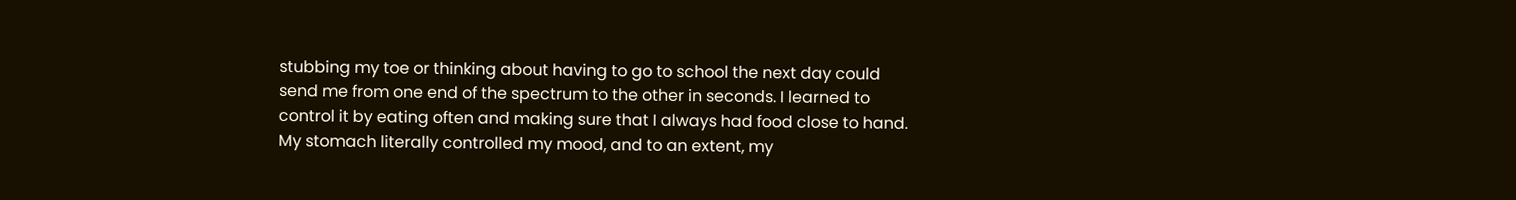stubbing my toe or thinking about having to go to school the next day could send me from one end of the spectrum to the other in seconds. I learned to control it by eating often and making sure that I always had food close to hand. My stomach literally controlled my mood, and to an extent, my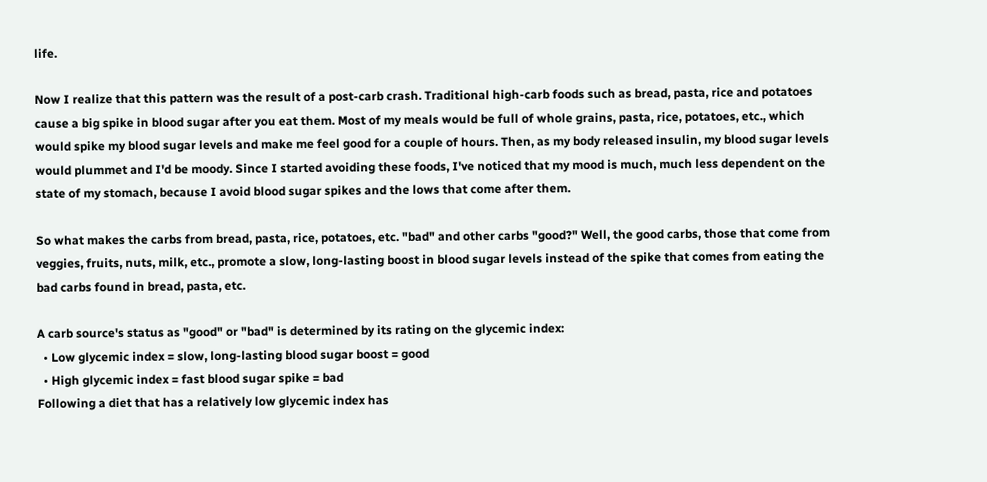life.

Now I realize that this pattern was the result of a post-carb crash. Traditional high-carb foods such as bread, pasta, rice and potatoes cause a big spike in blood sugar after you eat them. Most of my meals would be full of whole grains, pasta, rice, potatoes, etc., which would spike my blood sugar levels and make me feel good for a couple of hours. Then, as my body released insulin, my blood sugar levels would plummet and I'd be moody. Since I started avoiding these foods, I've noticed that my mood is much, much less dependent on the state of my stomach, because I avoid blood sugar spikes and the lows that come after them.

So what makes the carbs from bread, pasta, rice, potatoes, etc. "bad" and other carbs "good?" Well, the good carbs, those that come from veggies, fruits, nuts, milk, etc., promote a slow, long-lasting boost in blood sugar levels instead of the spike that comes from eating the bad carbs found in bread, pasta, etc.

A carb source's status as "good" or "bad" is determined by its rating on the glycemic index:
  • Low glycemic index = slow, long-lasting blood sugar boost = good
  • High glycemic index = fast blood sugar spike = bad
Following a diet that has a relatively low glycemic index has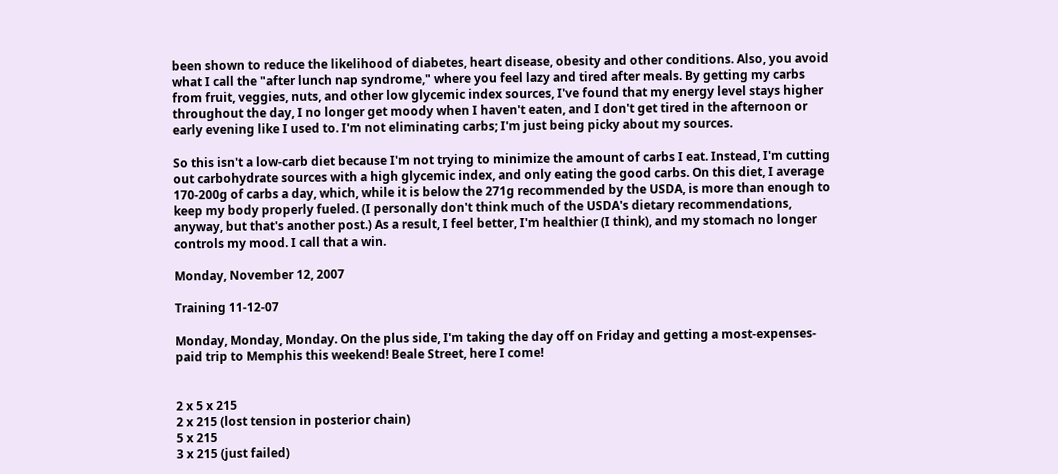been shown to reduce the likelihood of diabetes, heart disease, obesity and other conditions. Also, you avoid what I call the "after lunch nap syndrome," where you feel lazy and tired after meals. By getting my carbs from fruit, veggies, nuts, and other low glycemic index sources, I've found that my energy level stays higher throughout the day, I no longer get moody when I haven't eaten, and I don't get tired in the afternoon or early evening like I used to. I'm not eliminating carbs; I'm just being picky about my sources.

So this isn't a low-carb diet because I'm not trying to minimize the amount of carbs I eat. Instead, I'm cutting out carbohydrate sources with a high glycemic index, and only eating the good carbs. On this diet, I average 170-200g of carbs a day, which, while it is below the 271g recommended by the USDA, is more than enough to keep my body properly fueled. (I personally don't think much of the USDA's dietary recommendations, anyway, but that's another post.) As a result, I feel better, I'm healthier (I think), and my stomach no longer controls my mood. I call that a win.

Monday, November 12, 2007

Training 11-12-07

Monday, Monday, Monday. On the plus side, I'm taking the day off on Friday and getting a most-expenses-paid trip to Memphis this weekend! Beale Street, here I come!


2 x 5 x 215
2 x 215 (lost tension in posterior chain)
5 x 215
3 x 215 (just failed)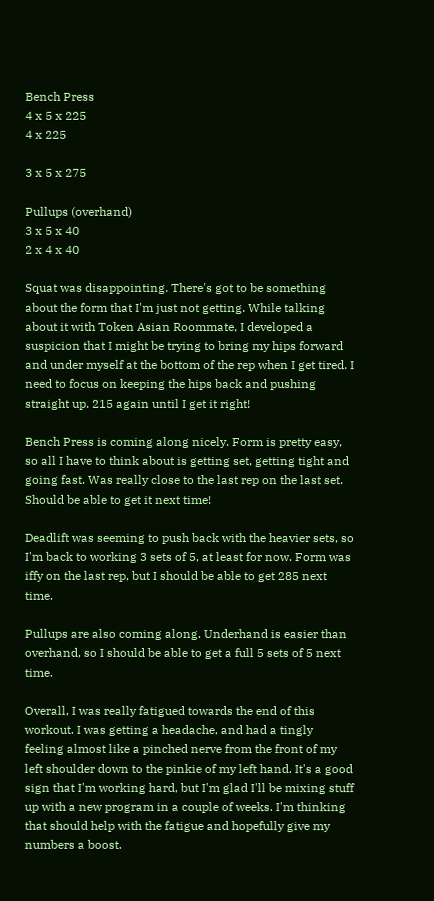Bench Press
4 x 5 x 225
4 x 225

3 x 5 x 275

Pullups (overhand)
3 x 5 x 40
2 x 4 x 40

Squat was disappointing. There's got to be something about the form that I'm just not getting. While talking about it with Token Asian Roommate, I developed a suspicion that I might be trying to bring my hips forward and under myself at the bottom of the rep when I get tired. I need to focus on keeping the hips back and pushing straight up. 215 again until I get it right!

Bench Press is coming along nicely. Form is pretty easy, so all I have to think about is getting set, getting tight and going fast. Was really close to the last rep on the last set. Should be able to get it next time!

Deadlift was seeming to push back with the heavier sets, so I'm back to working 3 sets of 5, at least for now. Form was iffy on the last rep, but I should be able to get 285 next time.

Pullups are also coming along. Underhand is easier than overhand, so I should be able to get a full 5 sets of 5 next time.

Overall, I was really fatigued towards the end of this workout. I was getting a headache, and had a tingly feeling almost like a pinched nerve from the front of my left shoulder down to the pinkie of my left hand. It's a good sign that I'm working hard, but I'm glad I'll be mixing stuff up with a new program in a couple of weeks. I'm thinking that should help with the fatigue and hopefully give my numbers a boost.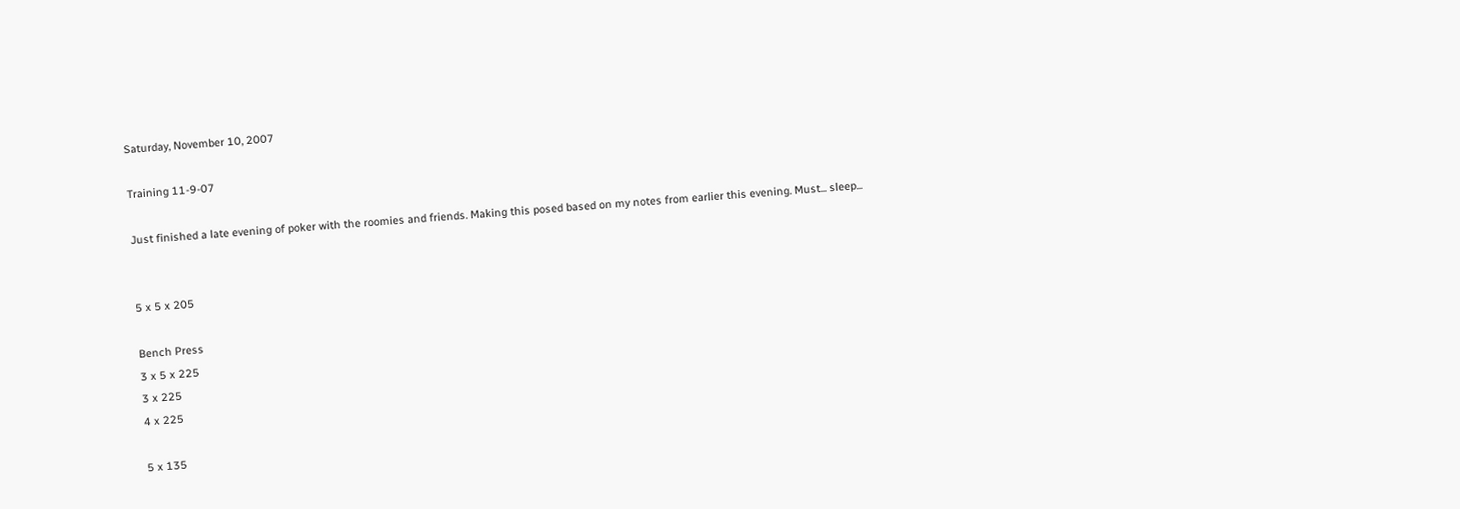Saturday, November 10, 2007

Training 11-9-07

Just finished a late evening of poker with the roomies and friends. Making this posed based on my notes from earlier this evening. Must... sleep...


5 x 5 x 205

Bench Press
3 x 5 x 225
3 x 225
4 x 225

5 x 135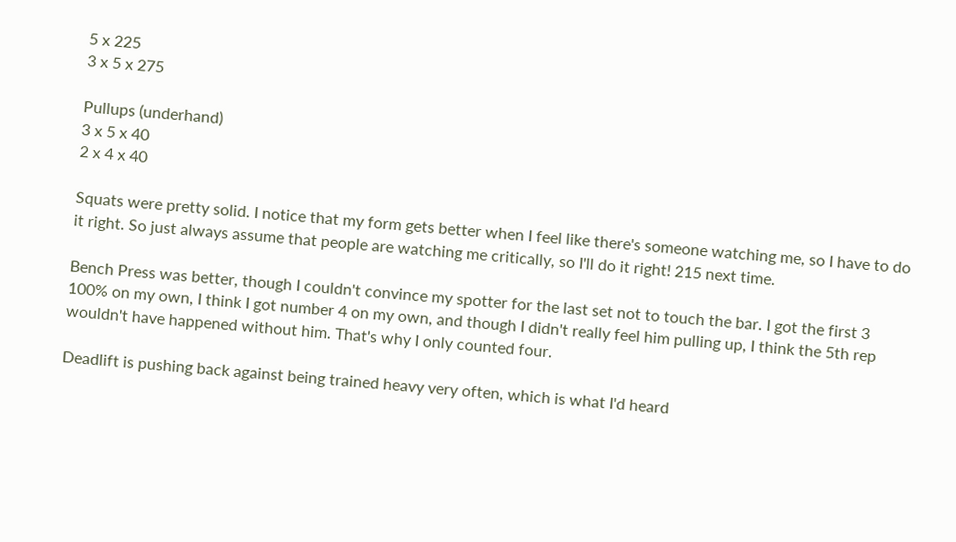5 x 225
3 x 5 x 275

Pullups (underhand)
3 x 5 x 40
2 x 4 x 40

Squats were pretty solid. I notice that my form gets better when I feel like there's someone watching me, so I have to do it right. So just always assume that people are watching me critically, so I'll do it right! 215 next time.

Bench Press was better, though I couldn't convince my spotter for the last set not to touch the bar. I got the first 3 100% on my own, I think I got number 4 on my own, and though I didn't really feel him pulling up, I think the 5th rep wouldn't have happened without him. That's why I only counted four.

Deadlift is pushing back against being trained heavy very often, which is what I'd heard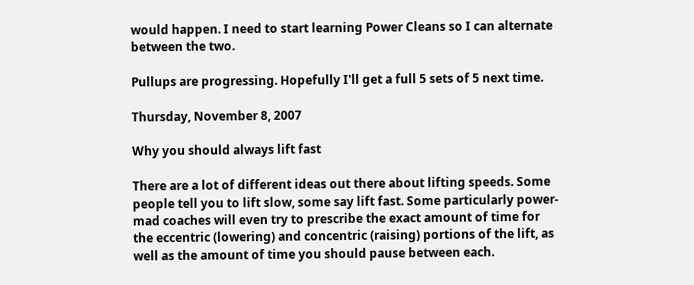would happen. I need to start learning Power Cleans so I can alternate between the two.

Pullups are progressing. Hopefully I'll get a full 5 sets of 5 next time.

Thursday, November 8, 2007

Why you should always lift fast

There are a lot of different ideas out there about lifting speeds. Some people tell you to lift slow, some say lift fast. Some particularly power-mad coaches will even try to prescribe the exact amount of time for the eccentric (lowering) and concentric (raising) portions of the lift, as well as the amount of time you should pause between each.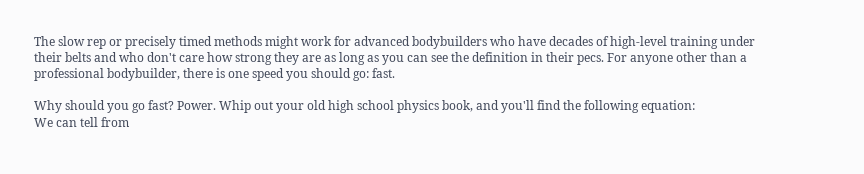The slow rep or precisely timed methods might work for advanced bodybuilders who have decades of high-level training under their belts and who don't care how strong they are as long as you can see the definition in their pecs. For anyone other than a professional bodybuilder, there is one speed you should go: fast.

Why should you go fast? Power. Whip out your old high school physics book, and you'll find the following equation:
We can tell from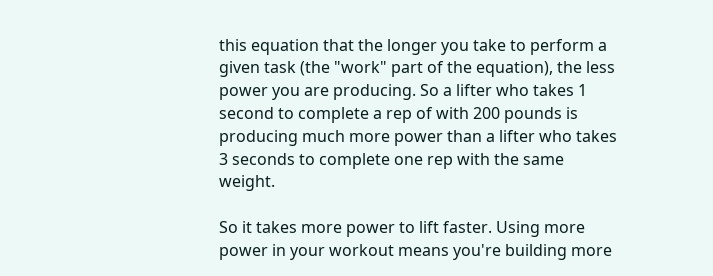this equation that the longer you take to perform a given task (the "work" part of the equation), the less power you are producing. So a lifter who takes 1 second to complete a rep of with 200 pounds is producing much more power than a lifter who takes 3 seconds to complete one rep with the same weight.

So it takes more power to lift faster. Using more power in your workout means you're building more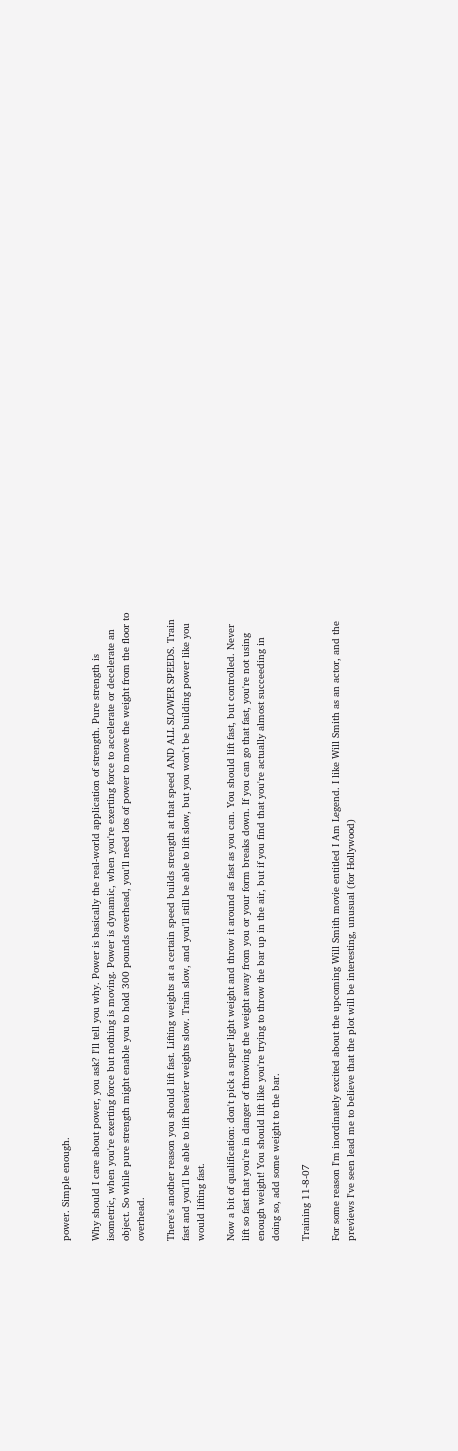power. Simple enough.

Why should I care about power, you ask? I'll tell you why. Power is basically the real-world application of strength. Pure strength is isometric, when you're exerting force but nothing is moving. Power is dynamic, when you're exerting force to accelerate or decelerate an object. So while pure strength might enable you to hold 300 pounds overhead, you'll need lots of power to move the weight from the floor to overhead.

There's another reason you should lift fast. Lifting weights at a certain speed builds strength at that speed AND ALL SLOWER SPEEDS. Train fast and you'll be able to lift heavier weights slow. Train slow, and you'll still be able to lift slow, but you won't be building power like you would lifting fast.

Now a bit of qualification: don't pick a super light weight and throw it around as fast as you can. You should lift fast, but controlled. Never lift so fast that you're in danger of throwing the weight away from you or your form breaks down. If you can go that fast, you're not using enough weight! You should lift like you're trying to throw the bar up in the air, but if you find that you're actually almost succeeding in doing so, add some weight to the bar.

Training 11-8-07

For some reason I'm inordinately excited about the upcoming Will Smith movie entitled I Am Legend. I like Will Smith as an actor, and the previews I've seen lead me to believe that the plot will be interesting, unusual (for Hollywood)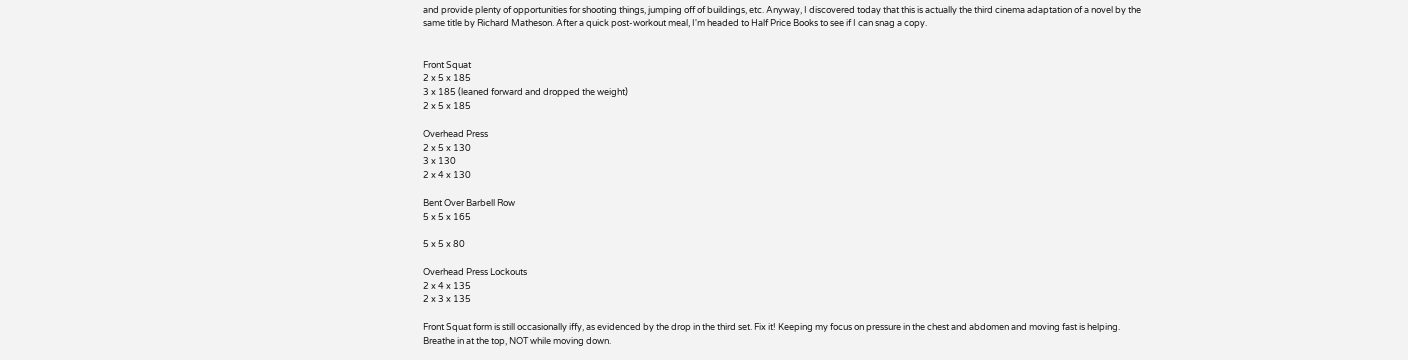and provide plenty of opportunities for shooting things, jumping off of buildings, etc. Anyway, I discovered today that this is actually the third cinema adaptation of a novel by the same title by Richard Matheson. After a quick post-workout meal, I'm headed to Half Price Books to see if I can snag a copy.


Front Squat
2 x 5 x 185
3 x 185 (leaned forward and dropped the weight)
2 x 5 x 185

Overhead Press
2 x 5 x 130
3 x 130
2 x 4 x 130

Bent Over Barbell Row
5 x 5 x 165

5 x 5 x 80

Overhead Press Lockouts
2 x 4 x 135
2 x 3 x 135

Front Squat form is still occasionally iffy, as evidenced by the drop in the third set. Fix it! Keeping my focus on pressure in the chest and abdomen and moving fast is helping. Breathe in at the top, NOT while moving down.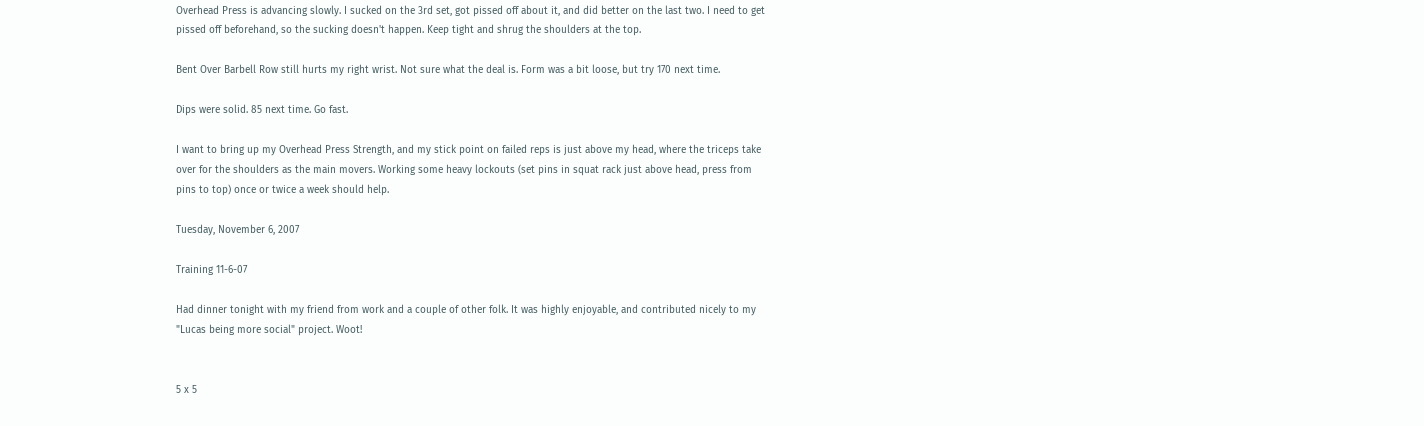Overhead Press is advancing slowly. I sucked on the 3rd set, got pissed off about it, and did better on the last two. I need to get pissed off beforehand, so the sucking doesn't happen. Keep tight and shrug the shoulders at the top.

Bent Over Barbell Row still hurts my right wrist. Not sure what the deal is. Form was a bit loose, but try 170 next time.

Dips were solid. 85 next time. Go fast.

I want to bring up my Overhead Press Strength, and my stick point on failed reps is just above my head, where the triceps take over for the shoulders as the main movers. Working some heavy lockouts (set pins in squat rack just above head, press from pins to top) once or twice a week should help.

Tuesday, November 6, 2007

Training 11-6-07

Had dinner tonight with my friend from work and a couple of other folk. It was highly enjoyable, and contributed nicely to my "Lucas being more social" project. Woot!


5 x 5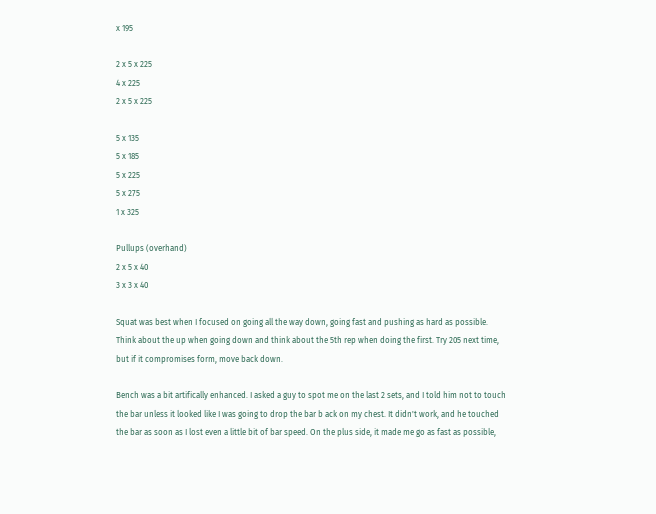x 195

2 x 5 x 225
4 x 225
2 x 5 x 225

5 x 135
5 x 185
5 x 225
5 x 275
1 x 325

Pullups (overhand)
2 x 5 x 40
3 x 3 x 40

Squat was best when I focused on going all the way down, going fast and pushing as hard as possible. Think about the up when going down and think about the 5th rep when doing the first. Try 205 next time, but if it compromises form, move back down.

Bench was a bit artifically enhanced. I asked a guy to spot me on the last 2 sets, and I told him not to touch the bar unless it looked like I was going to drop the bar b ack on my chest. It didn't work, and he touched the bar as soon as I lost even a little bit of bar speed. On the plus side, it made me go as fast as possible,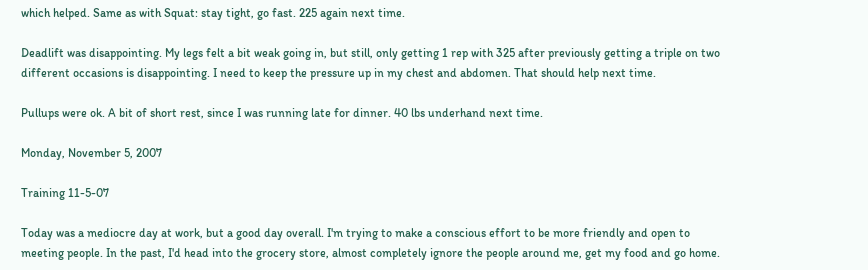which helped. Same as with Squat: stay tight, go fast. 225 again next time.

Deadlift was disappointing. My legs felt a bit weak going in, but still, only getting 1 rep with 325 after previously getting a triple on two different occasions is disappointing. I need to keep the pressure up in my chest and abdomen. That should help next time.

Pullups were ok. A bit of short rest, since I was running late for dinner. 40 lbs underhand next time.

Monday, November 5, 2007

Training 11-5-07

Today was a mediocre day at work, but a good day overall. I'm trying to make a conscious effort to be more friendly and open to meeting people. In the past, I'd head into the grocery store, almost completely ignore the people around me, get my food and go home.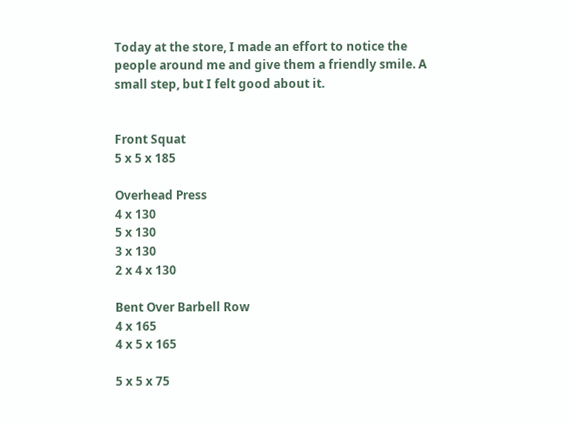Today at the store, I made an effort to notice the people around me and give them a friendly smile. A small step, but I felt good about it.


Front Squat
5 x 5 x 185

Overhead Press
4 x 130
5 x 130
3 x 130
2 x 4 x 130

Bent Over Barbell Row
4 x 165
4 x 5 x 165

5 x 5 x 75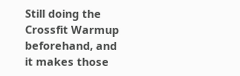Still doing the Crossfit Warmup beforehand, and it makes those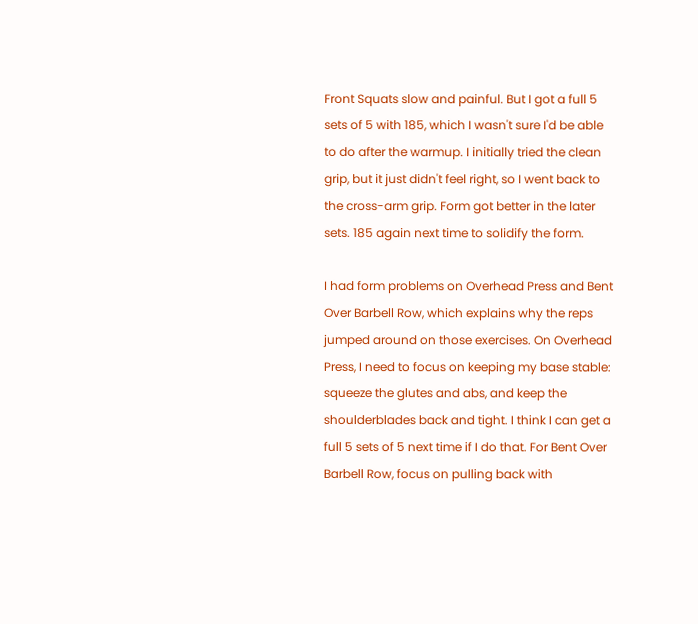Front Squats slow and painful. But I got a full 5 sets of 5 with 185, which I wasn't sure I'd be able to do after the warmup. I initially tried the clean grip, but it just didn't feel right, so I went back to the cross-arm grip. Form got better in the later sets. 185 again next time to solidify the form.

I had form problems on Overhead Press and Bent Over Barbell Row, which explains why the reps jumped around on those exercises. On Overhead Press, I need to focus on keeping my base stable: squeeze the glutes and abs, and keep the shoulderblades back and tight. I think I can get a full 5 sets of 5 next time if I do that. For Bent Over Barbell Row, focus on pulling back with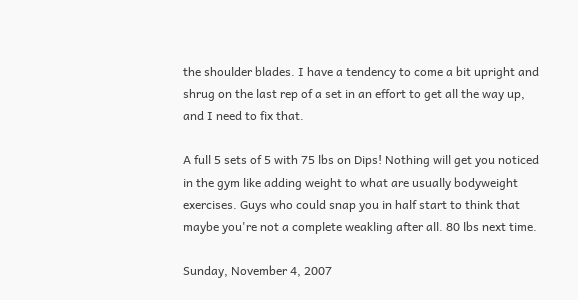the shoulder blades. I have a tendency to come a bit upright and shrug on the last rep of a set in an effort to get all the way up, and I need to fix that.

A full 5 sets of 5 with 75 lbs on Dips! Nothing will get you noticed in the gym like adding weight to what are usually bodyweight exercises. Guys who could snap you in half start to think that maybe you're not a complete weakling after all. 80 lbs next time.

Sunday, November 4, 2007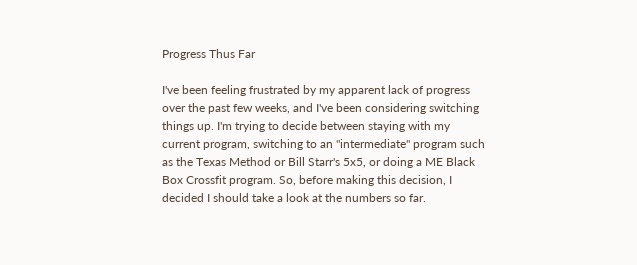Progress Thus Far

I've been feeling frustrated by my apparent lack of progress over the past few weeks, and I've been considering switching things up. I'm trying to decide between staying with my current program, switching to an "intermediate" program such as the Texas Method or Bill Starr's 5x5, or doing a ME Black Box Crossfit program. So, before making this decision, I decided I should take a look at the numbers so far.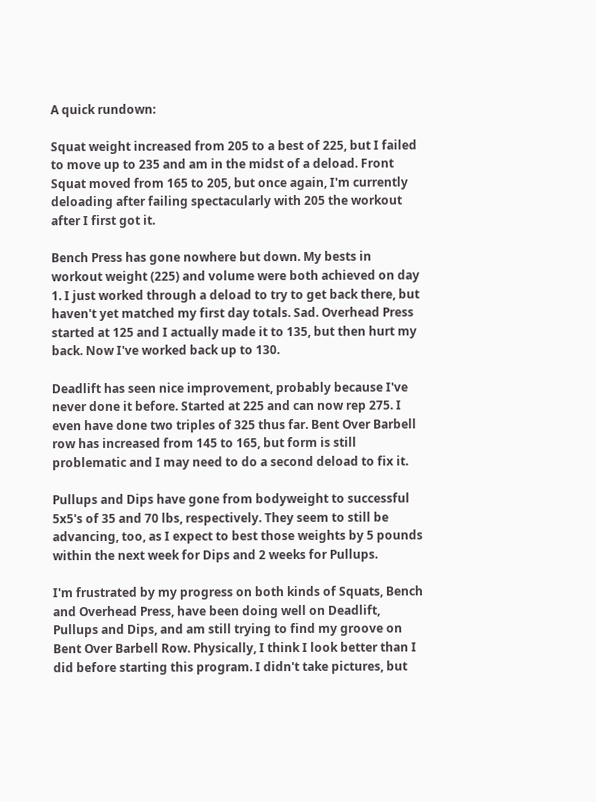A quick rundown:

Squat weight increased from 205 to a best of 225, but I failed to move up to 235 and am in the midst of a deload. Front Squat moved from 165 to 205, but once again, I'm currently deloading after failing spectacularly with 205 the workout after I first got it.

Bench Press has gone nowhere but down. My bests in workout weight (225) and volume were both achieved on day 1. I just worked through a deload to try to get back there, but haven't yet matched my first day totals. Sad. Overhead Press started at 125 and I actually made it to 135, but then hurt my back. Now I've worked back up to 130.

Deadlift has seen nice improvement, probably because I've never done it before. Started at 225 and can now rep 275. I even have done two triples of 325 thus far. Bent Over Barbell row has increased from 145 to 165, but form is still problematic and I may need to do a second deload to fix it.

Pullups and Dips have gone from bodyweight to successful 5x5's of 35 and 70 lbs, respectively. They seem to still be advancing, too, as I expect to best those weights by 5 pounds within the next week for Dips and 2 weeks for Pullups.

I'm frustrated by my progress on both kinds of Squats, Bench and Overhead Press, have been doing well on Deadlift, Pullups and Dips, and am still trying to find my groove on Bent Over Barbell Row. Physically, I think I look better than I did before starting this program. I didn't take pictures, but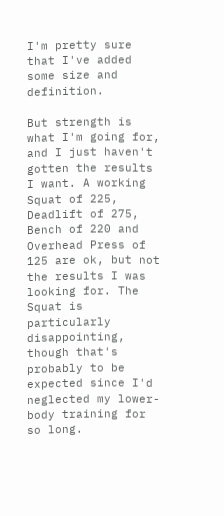I'm pretty sure that I've added some size and definition.

But strength is what I'm going for, and I just haven't gotten the results I want. A working Squat of 225, Deadlift of 275, Bench of 220 and Overhead Press of 125 are ok, but not the results I was looking for. The Squat is particularly disappointing, though that's probably to be expected since I'd neglected my lower-body training for so long.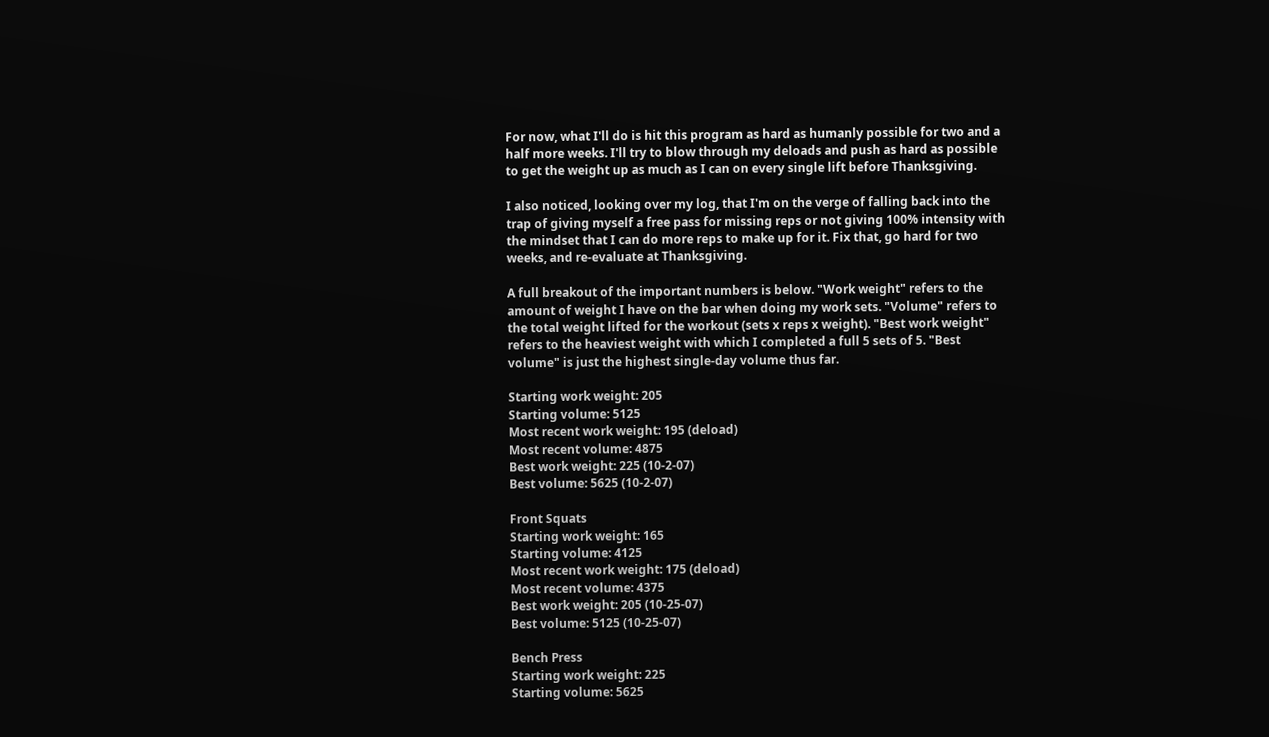For now, what I'll do is hit this program as hard as humanly possible for two and a half more weeks. I'll try to blow through my deloads and push as hard as possible to get the weight up as much as I can on every single lift before Thanksgiving.

I also noticed, looking over my log, that I'm on the verge of falling back into the trap of giving myself a free pass for missing reps or not giving 100% intensity with the mindset that I can do more reps to make up for it. Fix that, go hard for two weeks, and re-evaluate at Thanksgiving.

A full breakout of the important numbers is below. "Work weight" refers to the amount of weight I have on the bar when doing my work sets. "Volume" refers to the total weight lifted for the workout (sets x reps x weight). "Best work weight" refers to the heaviest weight with which I completed a full 5 sets of 5. "Best volume" is just the highest single-day volume thus far.

Starting work weight: 205
Starting volume: 5125
Most recent work weight: 195 (deload)
Most recent volume: 4875
Best work weight: 225 (10-2-07)
Best volume: 5625 (10-2-07)

Front Squats
Starting work weight: 165
Starting volume: 4125
Most recent work weight: 175 (deload)
Most recent volume: 4375
Best work weight: 205 (10-25-07)
Best volume: 5125 (10-25-07)

Bench Press
Starting work weight: 225
Starting volume: 5625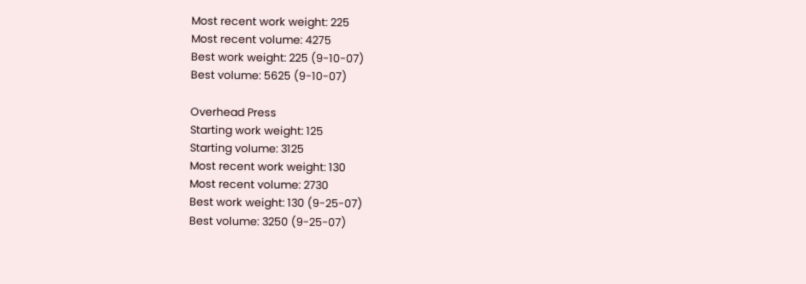Most recent work weight: 225
Most recent volume: 4275
Best work weight: 225 (9-10-07)
Best volume: 5625 (9-10-07)

Overhead Press
Starting work weight: 125
Starting volume: 3125
Most recent work weight: 130
Most recent volume: 2730
Best work weight: 130 (9-25-07)
Best volume: 3250 (9-25-07)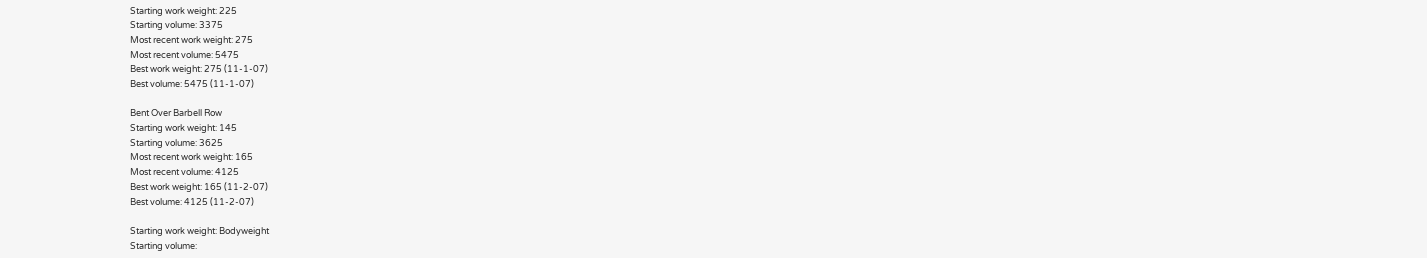Starting work weight: 225
Starting volume: 3375
Most recent work weight: 275
Most recent volume: 5475
Best work weight: 275 (11-1-07)
Best volume: 5475 (11-1-07)

Bent Over Barbell Row
Starting work weight: 145
Starting volume: 3625
Most recent work weight: 165
Most recent volume: 4125
Best work weight: 165 (11-2-07)
Best volume: 4125 (11-2-07)

Starting work weight: Bodyweight
Starting volume: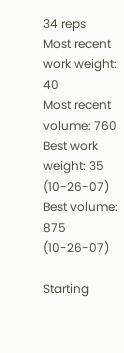34 reps
Most recent work weight: 40
Most recent volume: 760
Best work weight: 35 (10-26-07)
Best volume: 875 (10-26-07)

Starting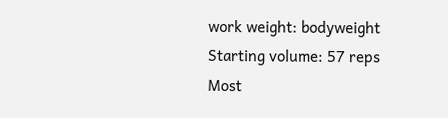work weight: bodyweight
Starting volume: 57 reps
Most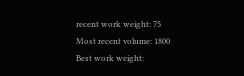recent work weight: 75
Most recent volume: 1800
Best work weight: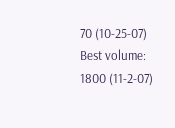70 (10-25-07)
Best volume: 1800 (11-2-07)